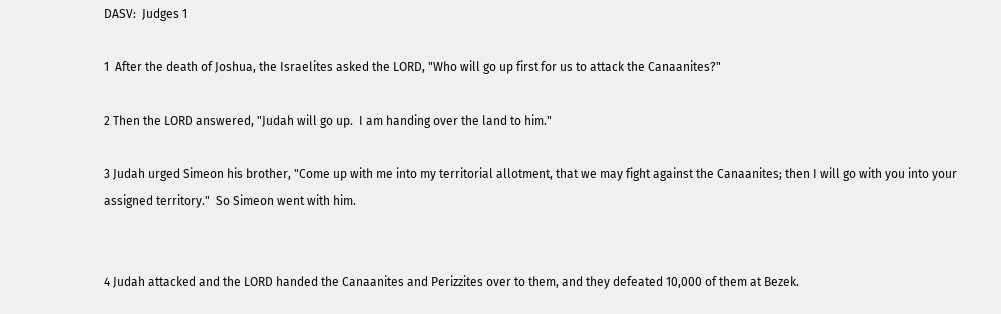DASV:  Judges 1

1  After the death of Joshua, the Israelites asked the LORD, "Who will go up first for us to attack the Canaanites?"

2 Then the LORD answered, "Judah will go up.  I am handing over the land to him."

3 Judah urged Simeon his brother, "Come up with me into my territorial allotment, that we may fight against the Canaanites; then I will go with you into your assigned territory."  So Simeon went with him.


4 Judah attacked and the LORD handed the Canaanites and Perizzites over to them, and they defeated 10,000 of them at Bezek.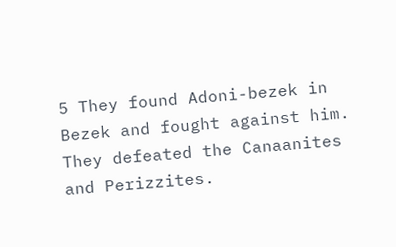5 They found Adoni-bezek in Bezek and fought against him.  They defeated the Canaanites and Perizzites.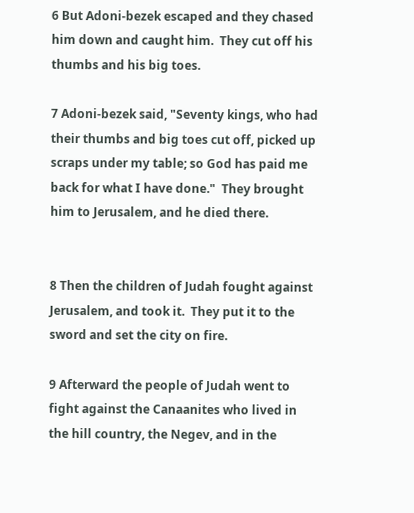6 But Adoni-bezek escaped and they chased him down and caught him.  They cut off his thumbs and his big toes.

7 Adoni-bezek said, "Seventy kings, who had their thumbs and big toes cut off, picked up scraps under my table; so God has paid me back for what I have done."  They brought him to Jerusalem, and he died there.


8 Then the children of Judah fought against Jerusalem, and took it.  They put it to the sword and set the city on fire.

9 Afterward the people of Judah went to fight against the Canaanites who lived in the hill country, the Negev, and in the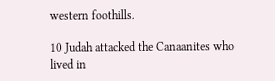western foothills.

10 Judah attacked the Canaanites who lived in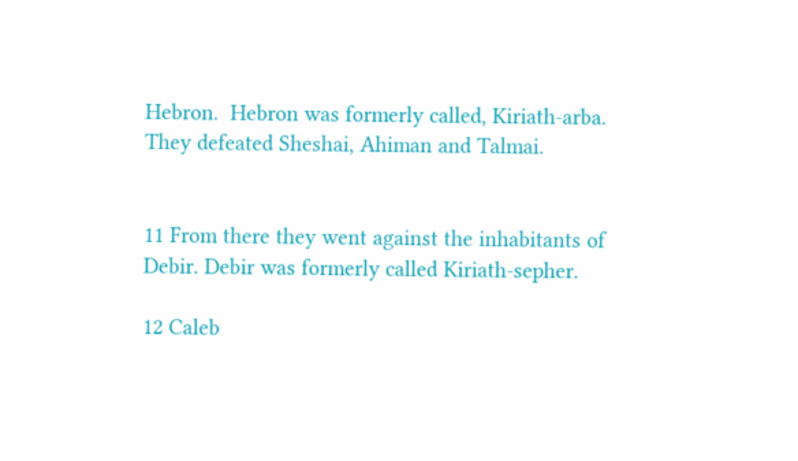Hebron.  Hebron was formerly called, Kiriath-arba.  They defeated Sheshai, Ahiman and Talmai.


11 From there they went against the inhabitants of Debir. Debir was formerly called Kiriath-sepher.

12 Caleb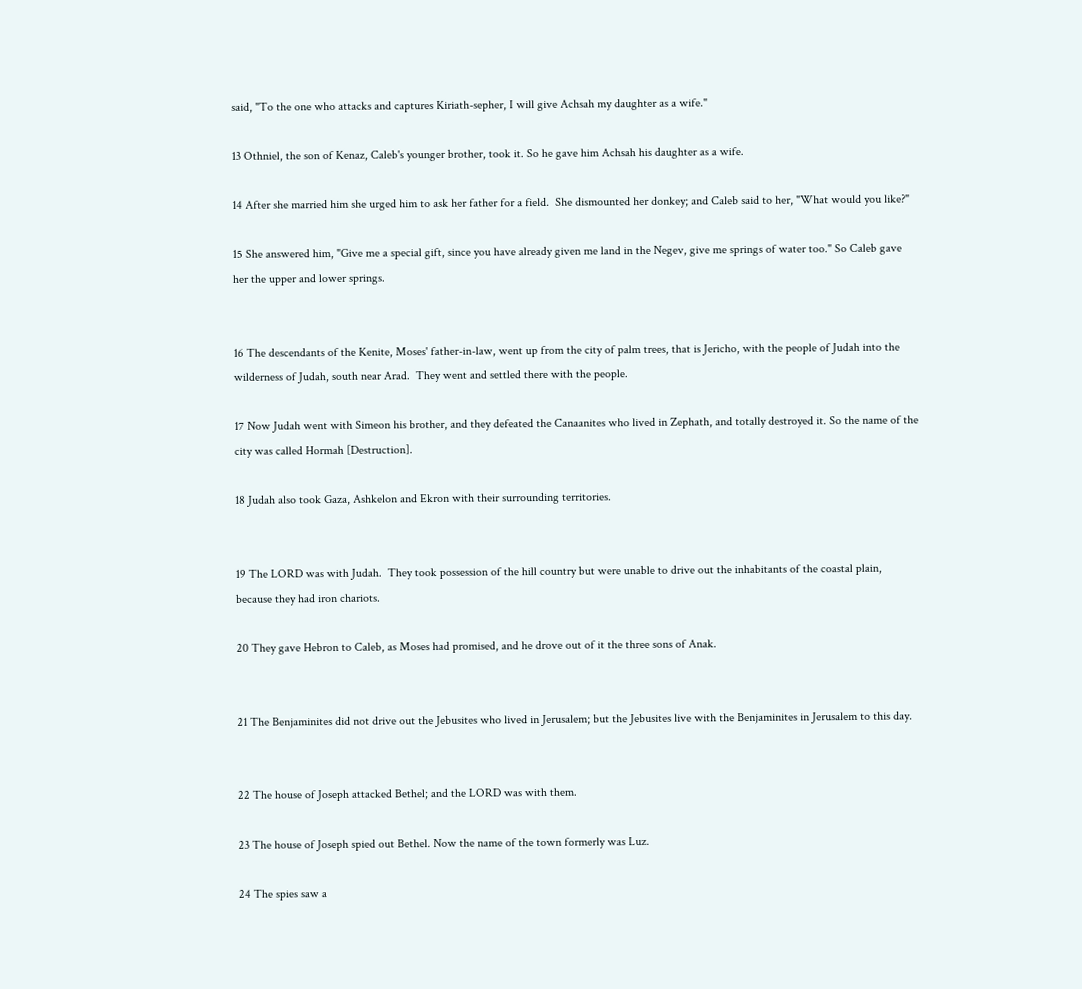said, "To the one who attacks and captures Kiriath-sepher, I will give Achsah my daughter as a wife."

13 Othniel, the son of Kenaz, Caleb's younger brother, took it. So he gave him Achsah his daughter as a wife.

14 After she married him she urged him to ask her father for a field.  She dismounted her donkey; and Caleb said to her, "What would you like?"

15 She answered him, "Give me a special gift, since you have already given me land in the Negev, give me springs of water too." So Caleb gave her the upper and lower springs.


16 The descendants of the Kenite, Moses' father-in-law, went up from the city of palm trees, that is Jericho, with the people of Judah into the wilderness of Judah, south near Arad.  They went and settled there with the people.

17 Now Judah went with Simeon his brother, and they defeated the Canaanites who lived in Zephath, and totally destroyed it. So the name of the city was called Hormah [Destruction].

18 Judah also took Gaza, Ashkelon and Ekron with their surrounding territories.


19 The LORD was with Judah.  They took possession of the hill country but were unable to drive out the inhabitants of the coastal plain, because they had iron chariots.

20 They gave Hebron to Caleb, as Moses had promised, and he drove out of it the three sons of Anak.


21 The Benjaminites did not drive out the Jebusites who lived in Jerusalem; but the Jebusites live with the Benjaminites in Jerusalem to this day.


22 The house of Joseph attacked Bethel; and the LORD was with them.

23 The house of Joseph spied out Bethel. Now the name of the town formerly was Luz.

24 The spies saw a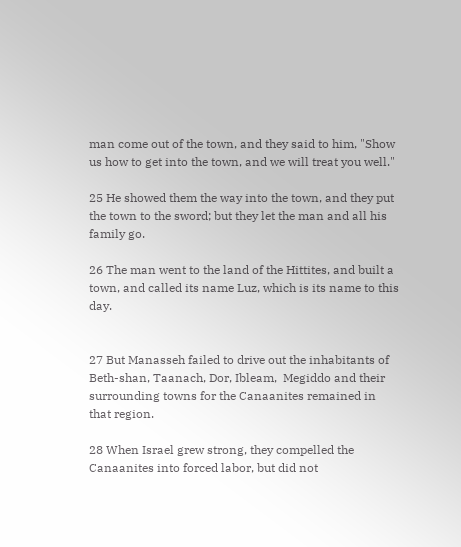man come out of the town, and they said to him, "Show us how to get into the town, and we will treat you well."

25 He showed them the way into the town, and they put the town to the sword; but they let the man and all his family go.

26 The man went to the land of the Hittites, and built a town, and called its name Luz, which is its name to this day.


27 But Manasseh failed to drive out the inhabitants of Beth-shan, Taanach, Dor, Ibleam,  Megiddo and their surrounding towns for the Canaanites remained in that region.

28 When Israel grew strong, they compelled the Canaanites into forced labor, but did not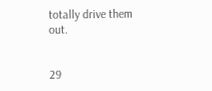totally drive them out.


29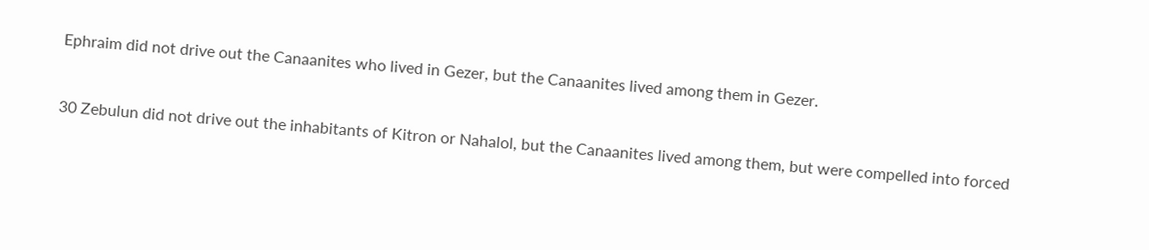Ephraim did not drive out the Canaanites who lived in Gezer, but the Canaanites lived among them in Gezer.


30 Zebulun did not drive out the inhabitants of Kitron or Nahalol, but the Canaanites lived among them, but were compelled into forced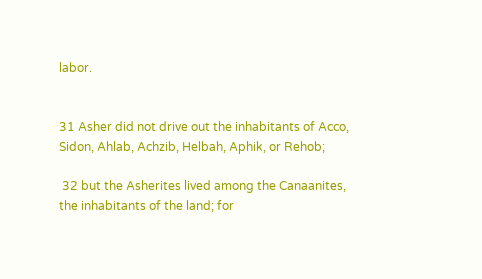labor.


31 Asher did not drive out the inhabitants of Acco, Sidon, Ahlab, Achzib, Helbah, Aphik, or Rehob;

 32 but the Asherites lived among the Canaanites, the inhabitants of the land; for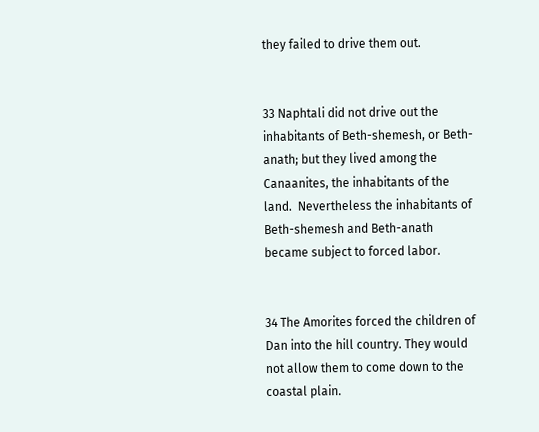they failed to drive them out.


33 Naphtali did not drive out the inhabitants of Beth-shemesh, or Beth-anath; but they lived among the Canaanites, the inhabitants of the land.  Nevertheless the inhabitants of Beth-shemesh and Beth-anath became subject to forced labor.


34 The Amorites forced the children of Dan into the hill country. They would not allow them to come down to the coastal plain.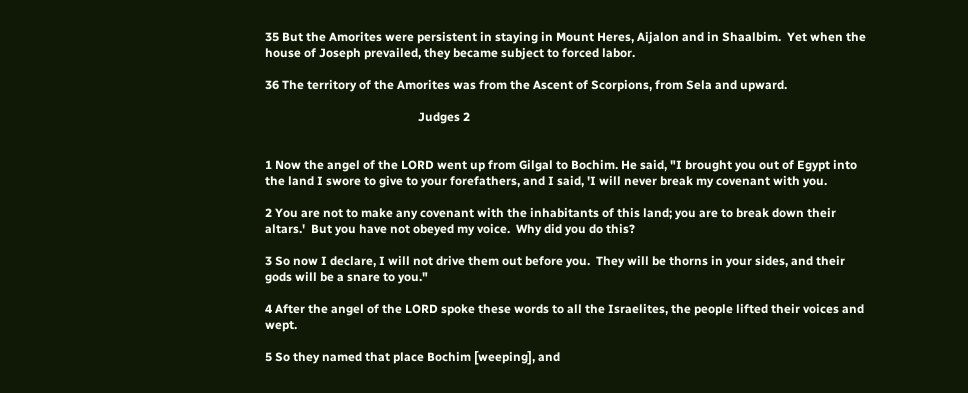35 But the Amorites were persistent in staying in Mount Heres, Aijalon and in Shaalbim.  Yet when the house of Joseph prevailed, they became subject to forced labor.

36 The territory of the Amorites was from the Ascent of Scorpions, from Sela and upward.

                                                   Judges 2


1 Now the angel of the LORD went up from Gilgal to Bochim. He said, "I brought you out of Egypt into the land I swore to give to your forefathers, and I said, 'I will never break my covenant with you.

2 You are not to make any covenant with the inhabitants of this land; you are to break down their altars.'  But you have not obeyed my voice.  Why did you do this?

3 So now I declare, I will not drive them out before you.  They will be thorns in your sides, and their gods will be a snare to you."

4 After the angel of the LORD spoke these words to all the Israelites, the people lifted their voices and wept.

5 So they named that place Bochim [weeping], and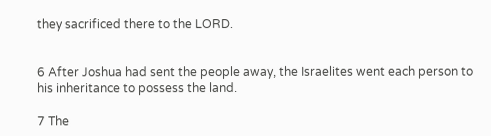they sacrificed there to the LORD.


6 After Joshua had sent the people away, the Israelites went each person to his inheritance to possess the land.

7 The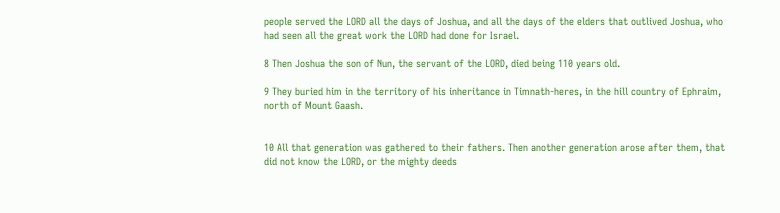people served the LORD all the days of Joshua, and all the days of the elders that outlived Joshua, who had seen all the great work the LORD had done for Israel.

8 Then Joshua the son of Nun, the servant of the LORD, died being 110 years old.

9 They buried him in the territory of his inheritance in Timnath-heres, in the hill country of Ephraim, north of Mount Gaash.


10 All that generation was gathered to their fathers. Then another generation arose after them, that did not know the LORD, or the mighty deeds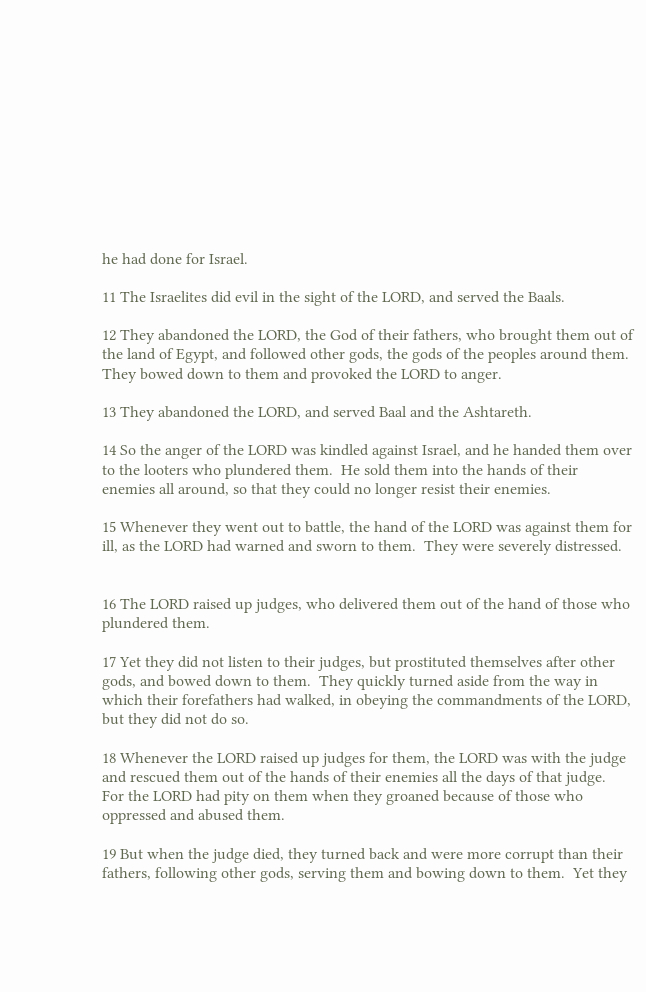he had done for Israel.

11 The Israelites did evil in the sight of the LORD, and served the Baals.

12 They abandoned the LORD, the God of their fathers, who brought them out of the land of Egypt, and followed other gods, the gods of the peoples around them.  They bowed down to them and provoked the LORD to anger.

13 They abandoned the LORD, and served Baal and the Ashtareth.

14 So the anger of the LORD was kindled against Israel, and he handed them over to the looters who plundered them.  He sold them into the hands of their enemies all around, so that they could no longer resist their enemies.

15 Whenever they went out to battle, the hand of the LORD was against them for ill, as the LORD had warned and sworn to them.  They were severely distressed.


16 The LORD raised up judges, who delivered them out of the hand of those who plundered them.

17 Yet they did not listen to their judges, but prostituted themselves after other gods, and bowed down to them.  They quickly turned aside from the way in which their forefathers had walked, in obeying the commandments of the LORD, but they did not do so.

18 Whenever the LORD raised up judges for them, the LORD was with the judge and rescued them out of the hands of their enemies all the days of that judge.  For the LORD had pity on them when they groaned because of those who oppressed and abused them.

19 But when the judge died, they turned back and were more corrupt than their fathers, following other gods, serving them and bowing down to them.  Yet they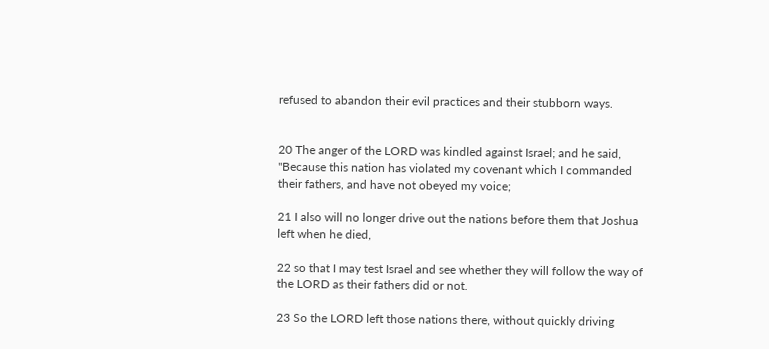refused to abandon their evil practices and their stubborn ways.


20 The anger of the LORD was kindled against Israel; and he said, "Because this nation has violated my covenant which I commanded their fathers, and have not obeyed my voice;

21 I also will no longer drive out the nations before them that Joshua left when he died,

22 so that I may test Israel and see whether they will follow the way of the LORD as their fathers did or not.

23 So the LORD left those nations there, without quickly driving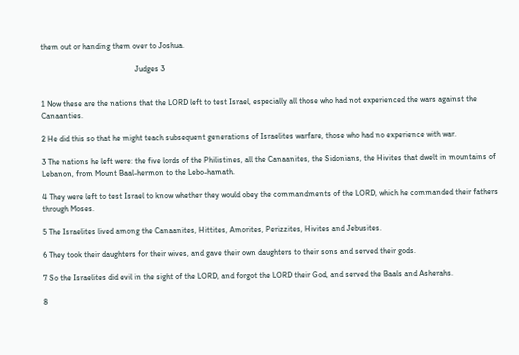them out or handing them over to Joshua.

                                               Judges 3


1 Now these are the nations that the LORD left to test Israel, especially all those who had not experienced the wars against the Canaanties.

2 He did this so that he might teach subsequent generations of Israelites warfare, those who had no experience with war.

3 The nations he left were: the five lords of the Philistines, all the Canaanites, the Sidonians, the Hivites that dwelt in mountains of Lebanon, from Mount Baal-hermon to the Lebo-hamath.

4 They were left to test Israel to know whether they would obey the commandments of the LORD, which he commanded their fathers through Moses.

5 The Israelites lived among the Canaanites, Hittites, Amorites, Perizzites, Hivites and Jebusites.

6 They took their daughters for their wives, and gave their own daughters to their sons and served their gods.

7 So the Israelites did evil in the sight of the LORD, and forgot the LORD their God, and served the Baals and Asherahs.

8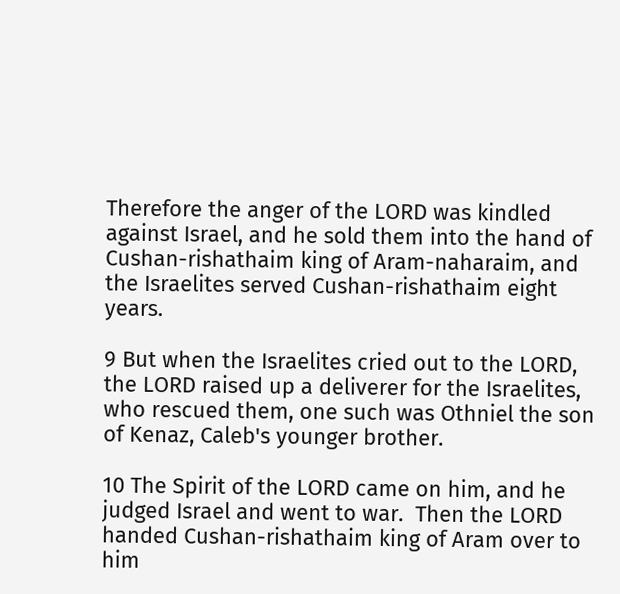Therefore the anger of the LORD was kindled against Israel, and he sold them into the hand of Cushan-rishathaim king of Aram-naharaim, and the Israelites served Cushan-rishathaim eight years.

9 But when the Israelites cried out to the LORD, the LORD raised up a deliverer for the Israelites, who rescued them, one such was Othniel the son of Kenaz, Caleb's younger brother.

10 The Spirit of the LORD came on him, and he judged Israel and went to war.  Then the LORD handed Cushan-rishathaim king of Aram over to him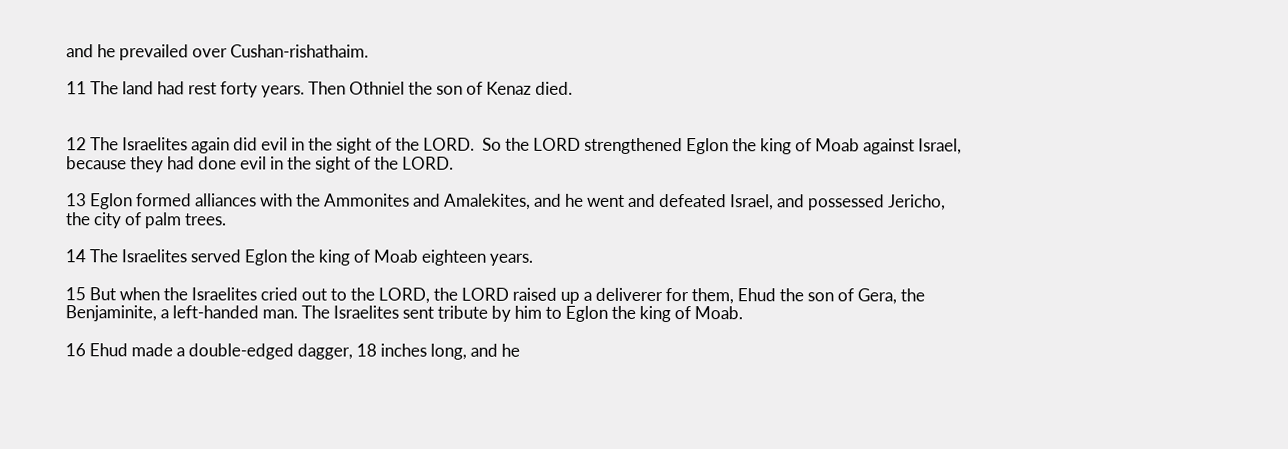and he prevailed over Cushan-rishathaim.

11 The land had rest forty years. Then Othniel the son of Kenaz died.


12 The Israelites again did evil in the sight of the LORD.  So the LORD strengthened Eglon the king of Moab against Israel, because they had done evil in the sight of the LORD.

13 Eglon formed alliances with the Ammonites and Amalekites, and he went and defeated Israel, and possessed Jericho, the city of palm trees.

14 The Israelites served Eglon the king of Moab eighteen years.

15 But when the Israelites cried out to the LORD, the LORD raised up a deliverer for them, Ehud the son of Gera, the Benjaminite, a left-handed man. The Israelites sent tribute by him to Eglon the king of Moab.

16 Ehud made a double-edged dagger, 18 inches long, and he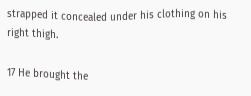strapped it concealed under his clothing on his right thigh.

17 He brought the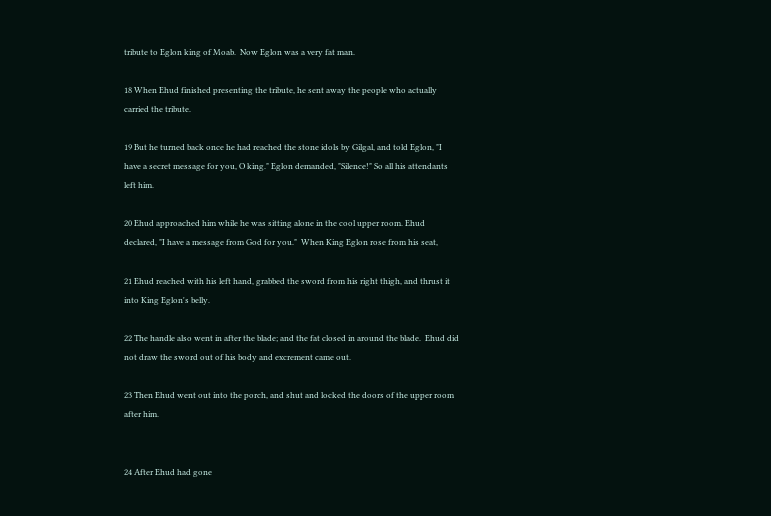tribute to Eglon king of Moab.  Now Eglon was a very fat man.

18 When Ehud finished presenting the tribute, he sent away the people who actually carried the tribute.

19 But he turned back once he had reached the stone idols by Gilgal, and told Eglon, "I have a secret message for you, O king." Eglon demanded, "Silence!" So all his attendants left him.

20 Ehud approached him while he was sitting alone in the cool upper room. Ehud declared, "I have a message from God for you."  When King Eglon rose from his seat,

21 Ehud reached with his left hand, grabbed the sword from his right thigh, and thrust it into King Eglon's belly.

22 The handle also went in after the blade; and the fat closed in around the blade.  Ehud did not draw the sword out of his body and excrement came out.

23 Then Ehud went out into the porch, and shut and locked the doors of the upper room after him.


24 After Ehud had gone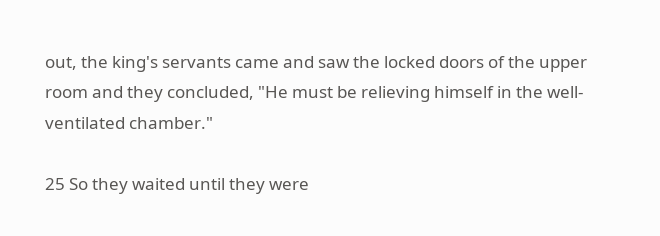out, the king's servants came and saw the locked doors of the upper room and they concluded, "He must be relieving himself in the well-ventilated chamber."

25 So they waited until they were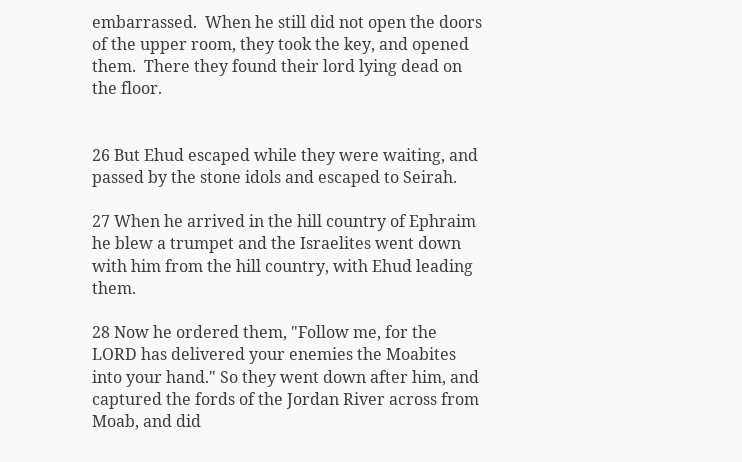embarrassed.  When he still did not open the doors of the upper room, they took the key, and opened them.  There they found their lord lying dead on the floor.


26 But Ehud escaped while they were waiting, and passed by the stone idols and escaped to Seirah.

27 When he arrived in the hill country of Ephraim he blew a trumpet and the Israelites went down with him from the hill country, with Ehud leading them.

28 Now he ordered them, "Follow me, for the LORD has delivered your enemies the Moabites into your hand." So they went down after him, and captured the fords of the Jordan River across from Moab, and did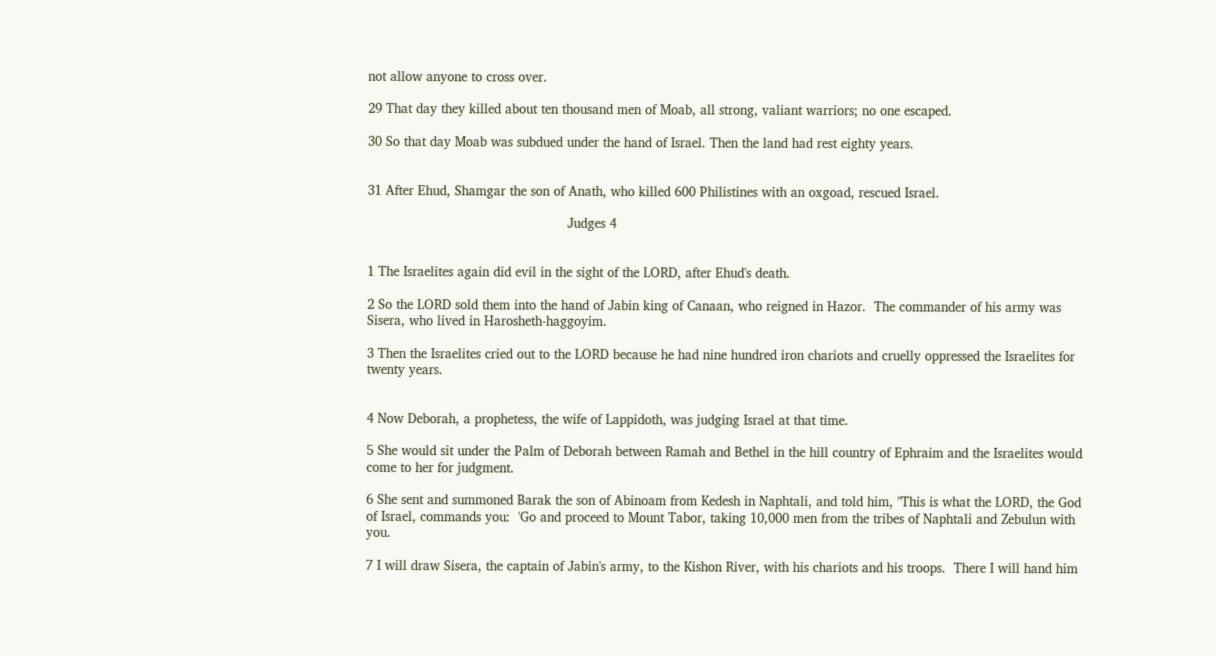not allow anyone to cross over.

29 That day they killed about ten thousand men of Moab, all strong, valiant warriors; no one escaped.

30 So that day Moab was subdued under the hand of Israel. Then the land had rest eighty years.


31 After Ehud, Shamgar the son of Anath, who killed 600 Philistines with an oxgoad, rescued Israel.

                                                  Judges 4


1 The Israelites again did evil in the sight of the LORD, after Ehud's death.

2 So the LORD sold them into the hand of Jabin king of Canaan, who reigned in Hazor.  The commander of his army was Sisera, who lived in Harosheth-haggoyim.

3 Then the Israelites cried out to the LORD because he had nine hundred iron chariots and cruelly oppressed the Israelites for twenty years.


4 Now Deborah, a prophetess, the wife of Lappidoth, was judging Israel at that time.

5 She would sit under the Palm of Deborah between Ramah and Bethel in the hill country of Ephraim and the Israelites would come to her for judgment.

6 She sent and summoned Barak the son of Abinoam from Kedesh in Naphtali, and told him, "This is what the LORD, the God of Israel, commands you:  'Go and proceed to Mount Tabor, taking 10,000 men from the tribes of Naphtali and Zebulun with you.

7 I will draw Sisera, the captain of Jabin's army, to the Kishon River, with his chariots and his troops.  There I will hand him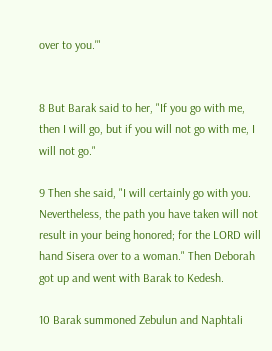over to you.'"


8 But Barak said to her, "If you go with me, then I will go, but if you will not go with me, I will not go."

9 Then she said, "I will certainly go with you. Nevertheless, the path you have taken will not result in your being honored; for the LORD will hand Sisera over to a woman." Then Deborah got up and went with Barak to Kedesh.

10 Barak summoned Zebulun and Naphtali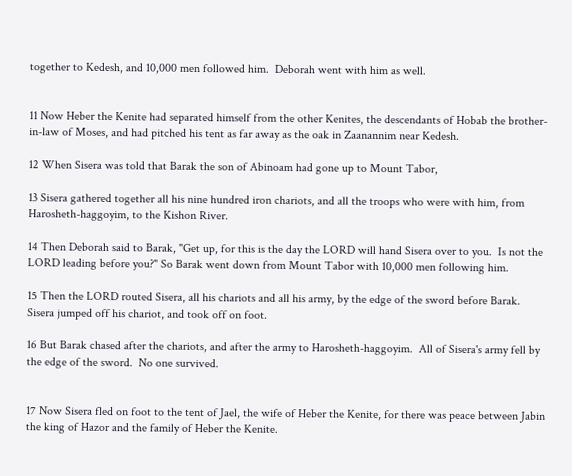together to Kedesh, and 10,000 men followed him.  Deborah went with him as well.


11 Now Heber the Kenite had separated himself from the other Kenites, the descendants of Hobab the brother-in-law of Moses, and had pitched his tent as far away as the oak in Zaanannim near Kedesh.

12 When Sisera was told that Barak the son of Abinoam had gone up to Mount Tabor,

13 Sisera gathered together all his nine hundred iron chariots, and all the troops who were with him, from Harosheth-haggoyim, to the Kishon River.

14 Then Deborah said to Barak, "Get up, for this is the day the LORD will hand Sisera over to you.  Is not the LORD leading before you?" So Barak went down from Mount Tabor with 10,000 men following him.

15 Then the LORD routed Sisera, all his chariots and all his army, by the edge of the sword before Barak.  Sisera jumped off his chariot, and took off on foot.

16 But Barak chased after the chariots, and after the army to Harosheth-haggoyim.  All of Sisera's army fell by the edge of the sword.  No one survived.


17 Now Sisera fled on foot to the tent of Jael, the wife of Heber the Kenite, for there was peace between Jabin the king of Hazor and the family of Heber the Kenite.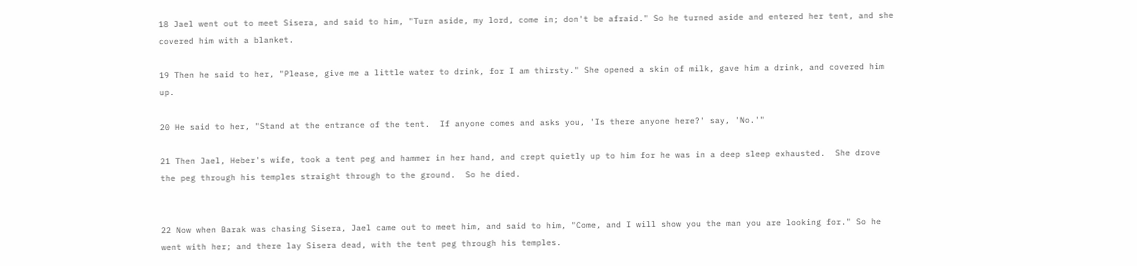18 Jael went out to meet Sisera, and said to him, "Turn aside, my lord, come in; don't be afraid." So he turned aside and entered her tent, and she covered him with a blanket.

19 Then he said to her, "Please, give me a little water to drink, for I am thirsty." She opened a skin of milk, gave him a drink, and covered him up.

20 He said to her, "Stand at the entrance of the tent.  If anyone comes and asks you, 'Is there anyone here?' say, 'No.'"

21 Then Jael, Heber's wife, took a tent peg and hammer in her hand, and crept quietly up to him for he was in a deep sleep exhausted.  She drove the peg through his temples straight through to the ground.  So he died.


22 Now when Barak was chasing Sisera, Jael came out to meet him, and said to him, "Come, and I will show you the man you are looking for." So he went with her; and there lay Sisera dead, with the tent peg through his temples.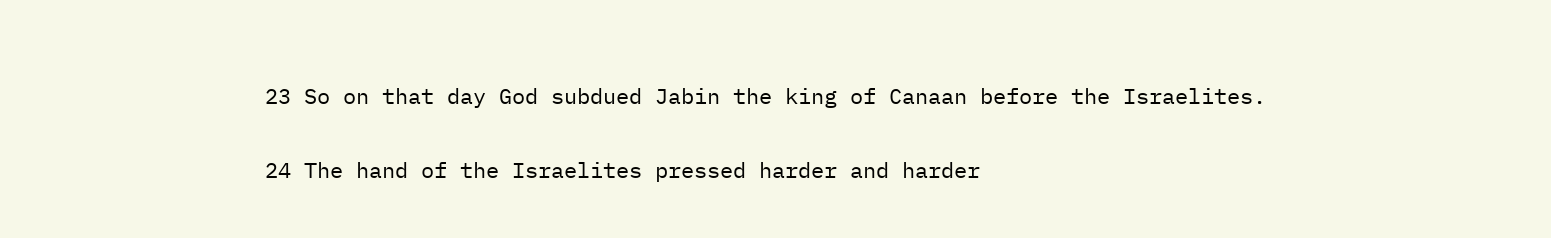23 So on that day God subdued Jabin the king of Canaan before the Israelites.

24 The hand of the Israelites pressed harder and harder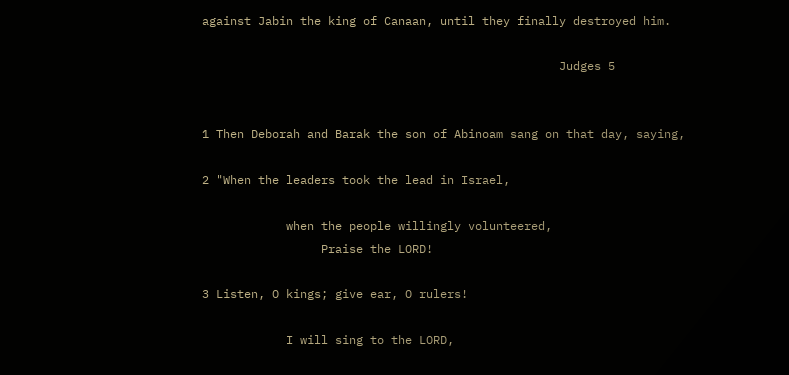against Jabin the king of Canaan, until they finally destroyed him.

                                                   Judges 5


1 Then Deborah and Barak the son of Abinoam sang on that day, saying,

2 "When the leaders took the lead in Israel,

            when the people willingly volunteered,
                 Praise the LORD!

3 Listen, O kings; give ear, O rulers!

            I will sing to the LORD,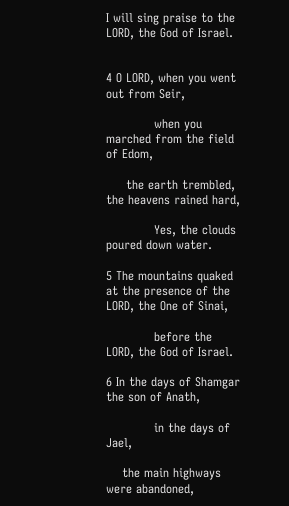I will sing praise to the LORD, the God of Israel.


4 O LORD, when you went out from Seir,

            when you marched from the field of Edom,

     the earth trembled, the heavens rained hard,

            Yes, the clouds poured down water.

5 The mountains quaked at the presence of the LORD, the One of Sinai,

            before the LORD, the God of Israel.

6 In the days of Shamgar the son of Anath,

            in the days of Jael,

    the main highways were abandoned,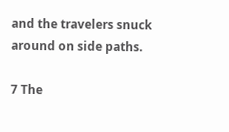and the travelers snuck around on side paths.

7 The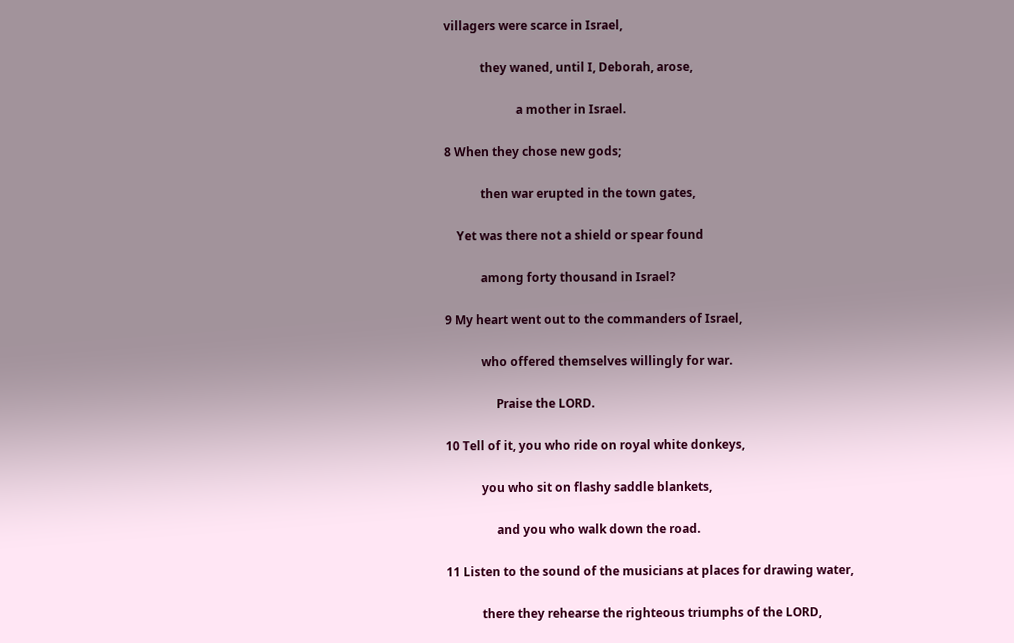villagers were scarce in Israel,

            they waned, until I, Deborah, arose,

                        a mother in Israel.

8 When they chose new gods;

            then war erupted in the town gates,

    Yet was there not a shield or spear found

            among forty thousand in Israel?

9 My heart went out to the commanders of Israel,

            who offered themselves willingly for war.

                 Praise the LORD.

10 Tell of it, you who ride on royal white donkeys,

            you who sit on flashy saddle blankets,

                 and you who walk down the road.

11 Listen to the sound of the musicians at places for drawing water,

            there they rehearse the righteous triumphs of the LORD,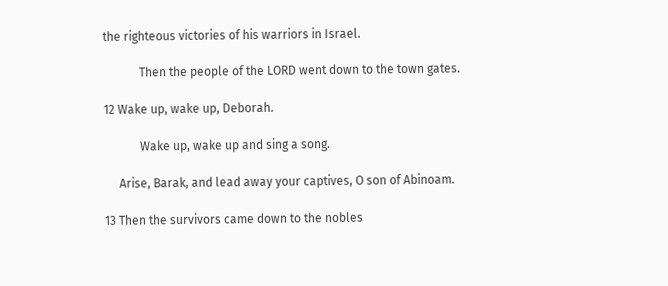the righteous victories of his warriors in Israel.

            Then the people of the LORD went down to the town gates.

12 Wake up, wake up, Deborah.

            Wake up, wake up and sing a song.

     Arise, Barak, and lead away your captives, O son of Abinoam.

13 Then the survivors came down to the nobles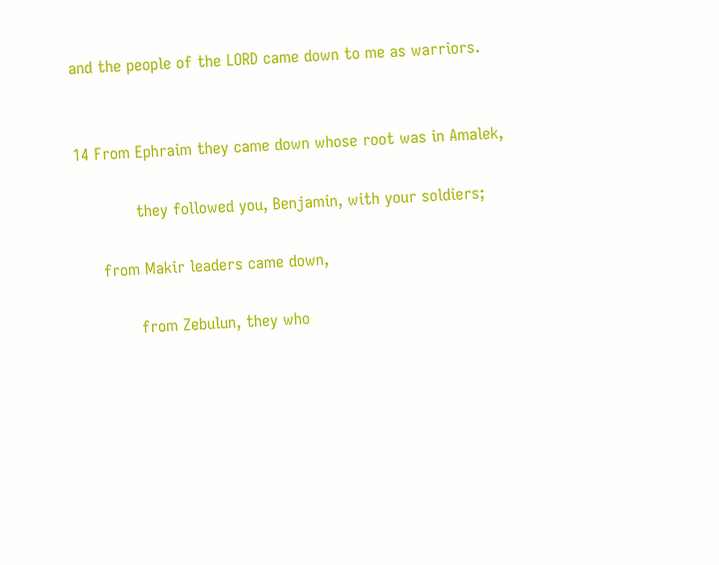and the people of the LORD came down to me as warriors.


14 From Ephraim they came down whose root was in Amalek,

            they followed you, Benjamin, with your soldiers;

     from Makir leaders came down,

            from Zebulun, they who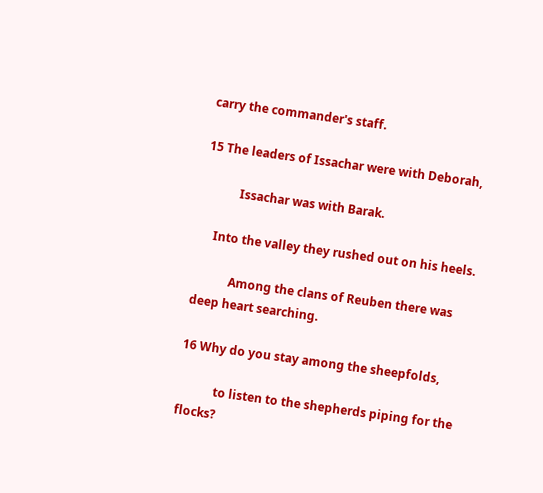carry the commander's staff.

15 The leaders of Issachar were with Deborah,

            Issachar was with Barak.

     Into the valley they rushed out on his heels.

            Among the clans of Reuben there was deep heart searching.

16 Why do you stay among the sheepfolds,

            to listen to the shepherds piping for the flocks?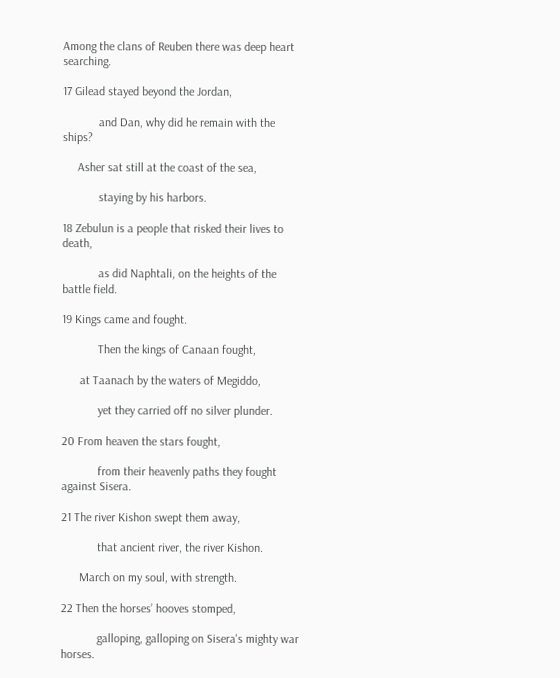Among the clans of Reuben there was deep heart searching.

17 Gilead stayed beyond the Jordan,

            and Dan, why did he remain with the ships?

     Asher sat still at the coast of the sea,

            staying by his harbors.

18 Zebulun is a people that risked their lives to death,

            as did Naphtali, on the heights of the battle field.

19 Kings came and fought.

            Then the kings of Canaan fought,

      at Taanach by the waters of Megiddo,

            yet they carried off no silver plunder.

20 From heaven the stars fought,

            from their heavenly paths they fought against Sisera.

21 The river Kishon swept them away,

            that ancient river, the river Kishon.

      March on my soul, with strength.

22 Then the horses’ hooves stomped,

            galloping, galloping on Sisera's mighty war horses.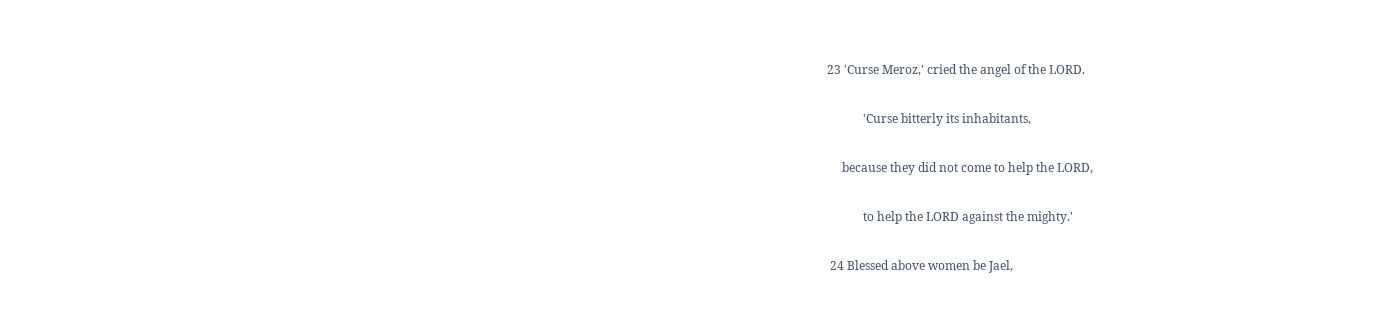23 'Curse Meroz,' cried the angel of the LORD.

            'Curse bitterly its inhabitants,

     because they did not come to help the LORD,

            to help the LORD against the mighty.'

 24 Blessed above women be Jael,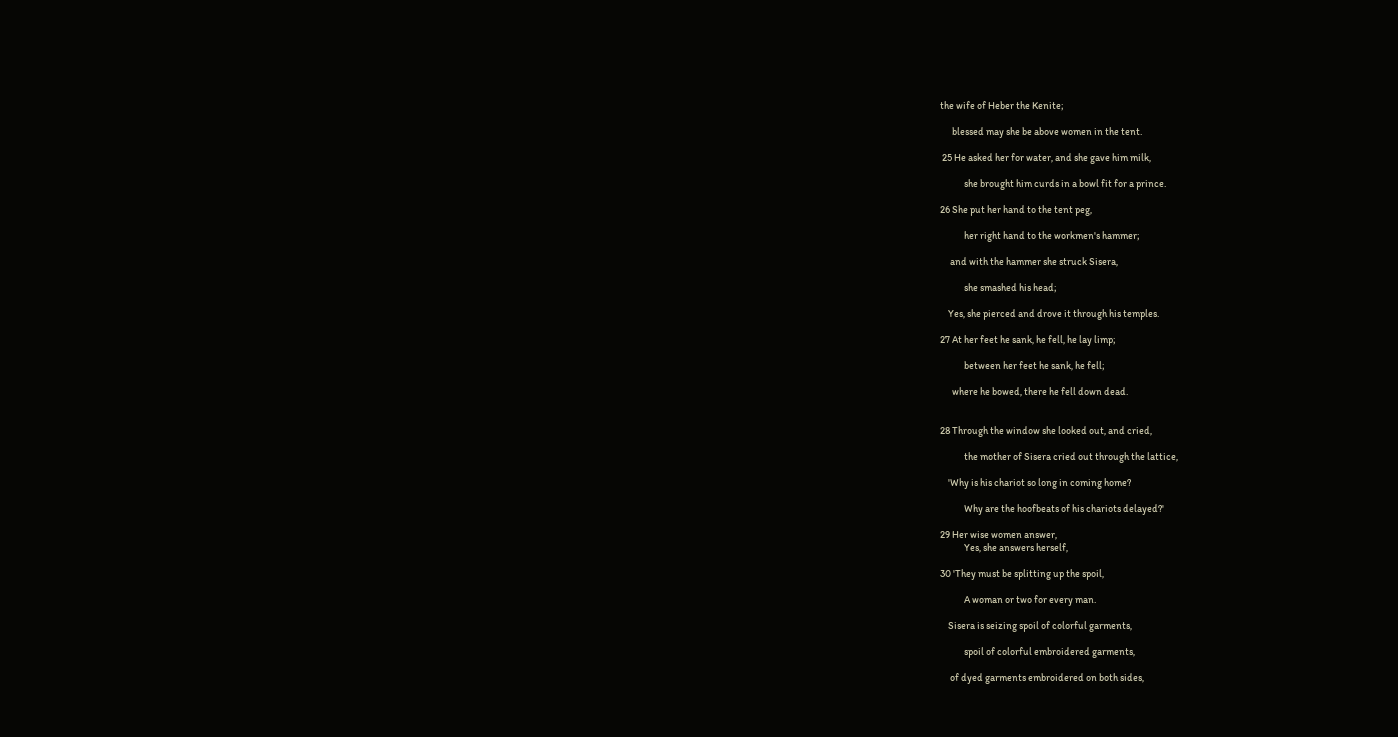the wife of Heber the Kenite;

      blessed may she be above women in the tent.

 25 He asked her for water, and she gave him milk,

            she brought him curds in a bowl fit for a prince.

26 She put her hand to the tent peg,

            her right hand to the workmen's hammer;

     and with the hammer she struck Sisera,

            she smashed his head;

    Yes, she pierced and drove it through his temples.

27 At her feet he sank, he fell, he lay limp;

            between her feet he sank, he fell;

      where he bowed, there he fell down dead.


28 Through the window she looked out, and cried,

            the mother of Sisera cried out through the lattice,

    'Why is his chariot so long in coming home?

            Why are the hoofbeats of his chariots delayed?'

29 Her wise women answer,
            Yes, she answers herself,

30 'They must be splitting up the spoil,

            A woman or two for every man.

    Sisera is seizing spoil of colorful garments,

            spoil of colorful embroidered garments,

     of dyed garments embroidered on both sides,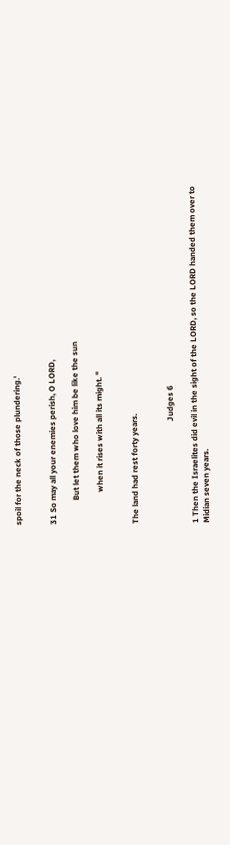spoil for the neck of those plundering.'


31 So may all your enemies perish, O LORD,

            But let them who love him be like the sun

                when it rises with all its might. "


The land had rest forty years.


                                                   Judges 6

1 Then the Israelites did evil in the sight of the LORD, so the LORD handed them over to Midian seven years.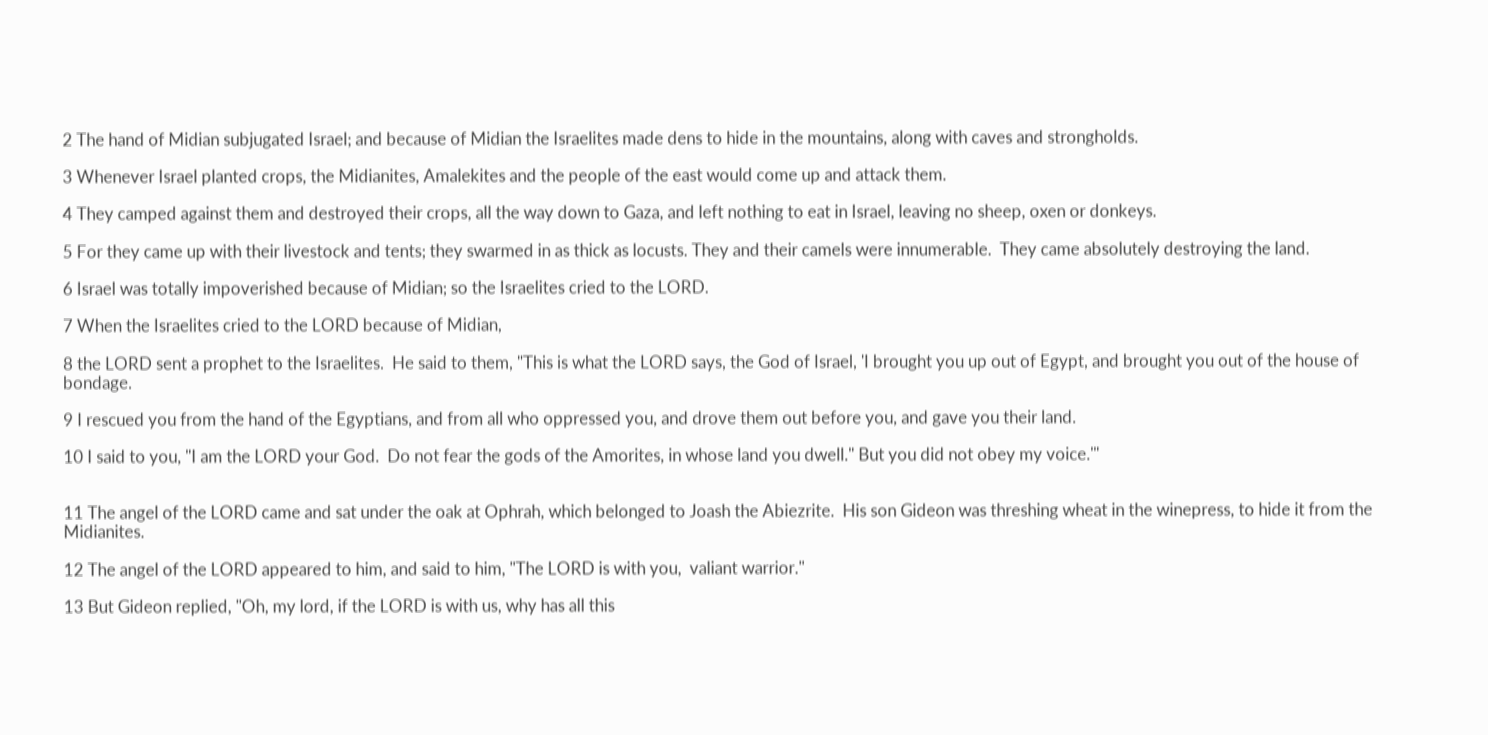2 The hand of Midian subjugated Israel; and because of Midian the Israelites made dens to hide in the mountains, along with caves and strongholds.

3 Whenever Israel planted crops, the Midianites, Amalekites and the people of the east would come up and attack them.

4 They camped against them and destroyed their crops, all the way down to Gaza, and left nothing to eat in Israel, leaving no sheep, oxen or donkeys.

5 For they came up with their livestock and tents; they swarmed in as thick as locusts. They and their camels were innumerable.  They came absolutely destroying the land.

6 Israel was totally impoverished because of Midian; so the Israelites cried to the LORD.

7 When the Israelites cried to the LORD because of Midian,

8 the LORD sent a prophet to the Israelites.  He said to them, "This is what the LORD says, the God of Israel, 'I brought you up out of Egypt, and brought you out of the house of bondage.

9 I rescued you from the hand of the Egyptians, and from all who oppressed you, and drove them out before you, and gave you their land.

10 I said to you, "I am the LORD your God.  Do not fear the gods of the Amorites, in whose land you dwell." But you did not obey my voice.'"


11 The angel of the LORD came and sat under the oak at Ophrah, which belonged to Joash the Abiezrite.  His son Gideon was threshing wheat in the winepress, to hide it from the Midianites.

12 The angel of the LORD appeared to him, and said to him, "The LORD is with you,  valiant warrior."

13 But Gideon replied, "Oh, my lord, if the LORD is with us, why has all this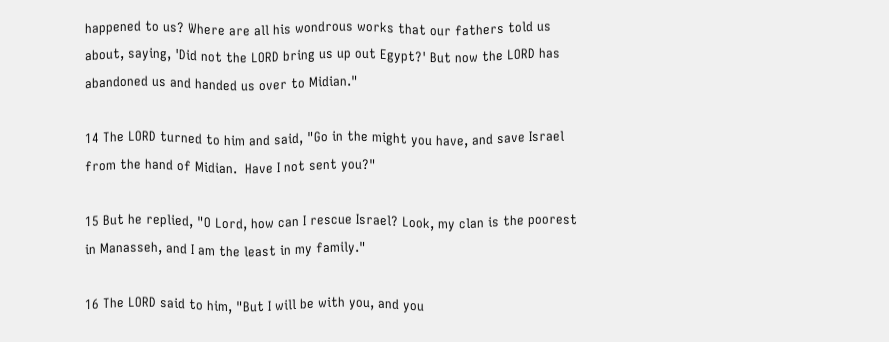happened to us? Where are all his wondrous works that our fathers told us about, saying, 'Did not the LORD bring us up out Egypt?' But now the LORD has abandoned us and handed us over to Midian."

14 The LORD turned to him and said, "Go in the might you have, and save Israel from the hand of Midian.  Have I not sent you?"

15 But he replied, "O Lord, how can I rescue Israel? Look, my clan is the poorest in Manasseh, and I am the least in my family."

16 The LORD said to him, "But I will be with you, and you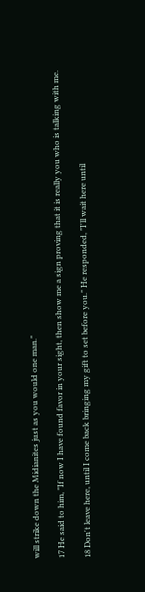will strike down the Midianites just as you would one man."

17 He said to him, "If now I have found favor in your sight, then show me a sign proving that it is really you who is talking with me.

18 Don't leave here, until I come back bringing my gift to set before you." He responded, "I'll wait here until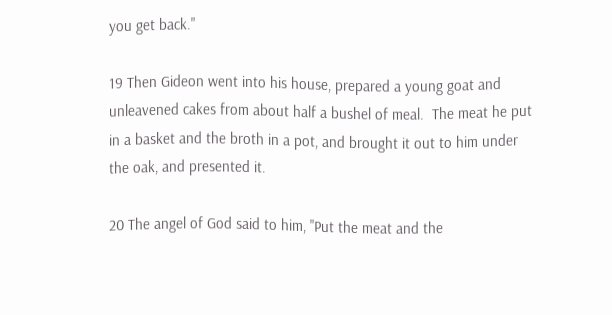you get back."

19 Then Gideon went into his house, prepared a young goat and unleavened cakes from about half a bushel of meal.  The meat he put in a basket and the broth in a pot, and brought it out to him under the oak, and presented it.

20 The angel of God said to him, "Put the meat and the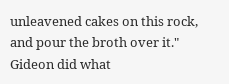unleavened cakes on this rock, and pour the broth over it."  Gideon did what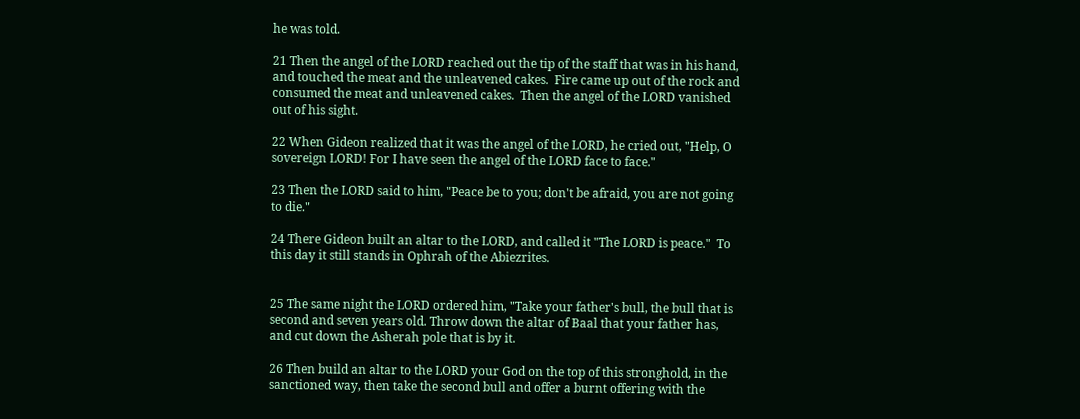he was told.

21 Then the angel of the LORD reached out the tip of the staff that was in his hand, and touched the meat and the unleavened cakes.  Fire came up out of the rock and consumed the meat and unleavened cakes.  Then the angel of the LORD vanished out of his sight.

22 When Gideon realized that it was the angel of the LORD, he cried out, "Help, O sovereign LORD! For I have seen the angel of the LORD face to face."

23 Then the LORD said to him, "Peace be to you; don't be afraid, you are not going to die."

24 There Gideon built an altar to the LORD, and called it "The LORD is peace."  To this day it still stands in Ophrah of the Abiezrites.


25 The same night the LORD ordered him, "Take your father's bull, the bull that is second and seven years old. Throw down the altar of Baal that your father has, and cut down the Asherah pole that is by it.

26 Then build an altar to the LORD your God on the top of this stronghold, in the sanctioned way, then take the second bull and offer a burnt offering with the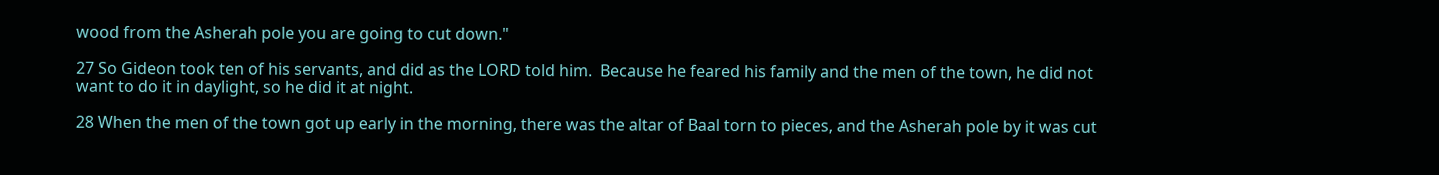wood from the Asherah pole you are going to cut down."

27 So Gideon took ten of his servants, and did as the LORD told him.  Because he feared his family and the men of the town, he did not want to do it in daylight, so he did it at night.

28 When the men of the town got up early in the morning, there was the altar of Baal torn to pieces, and the Asherah pole by it was cut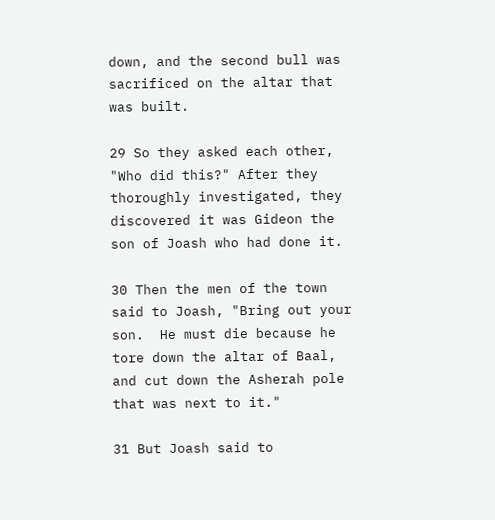down, and the second bull was sacrificed on the altar that was built.

29 So they asked each other, "Who did this?" After they thoroughly investigated, they discovered it was Gideon the son of Joash who had done it.

30 Then the men of the town said to Joash, "Bring out your son.  He must die because he tore down the altar of Baal, and cut down the Asherah pole that was next to it."

31 But Joash said to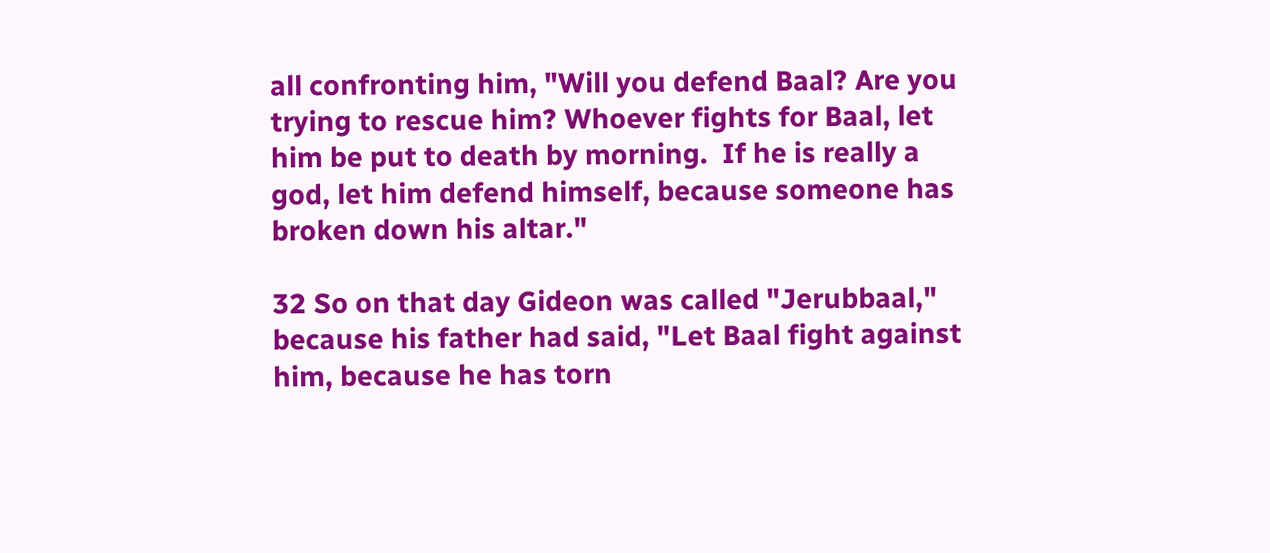all confronting him, "Will you defend Baal? Are you trying to rescue him? Whoever fights for Baal, let him be put to death by morning.  If he is really a god, let him defend himself, because someone has broken down his altar."

32 So on that day Gideon was called "Jerubbaal," because his father had said, "Let Baal fight against him, because he has torn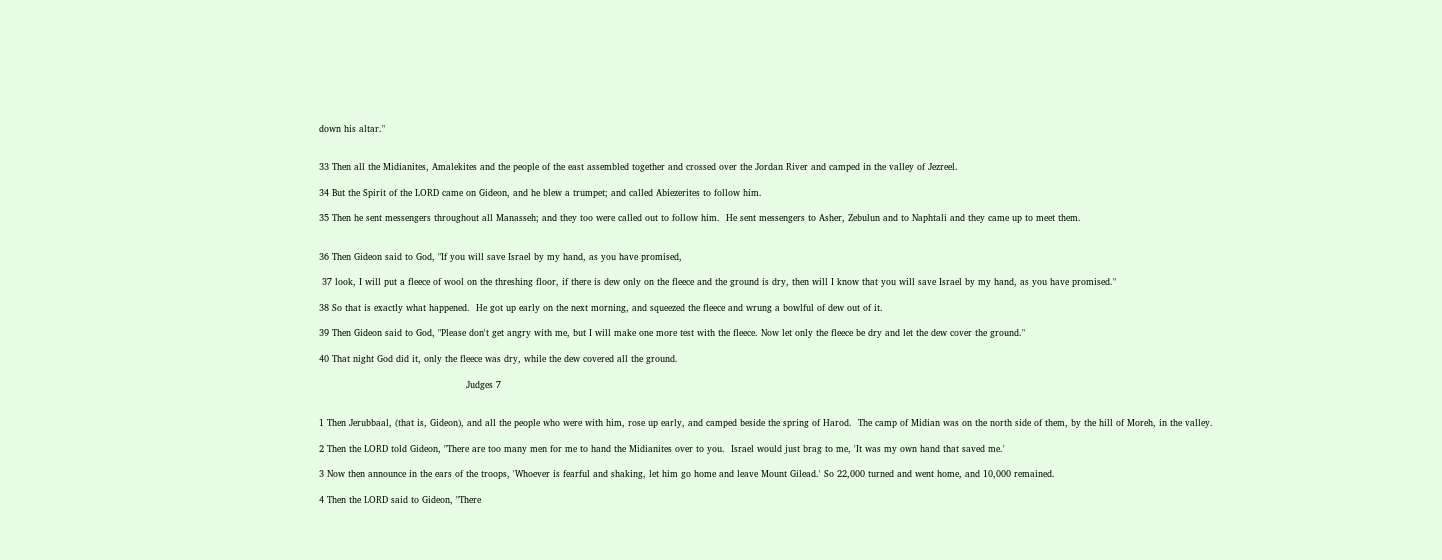down his altar."


33 Then all the Midianites, Amalekites and the people of the east assembled together and crossed over the Jordan River and camped in the valley of Jezreel.

34 But the Spirit of the LORD came on Gideon, and he blew a trumpet; and called Abiezerites to follow him.

35 Then he sent messengers throughout all Manasseh; and they too were called out to follow him.  He sent messengers to Asher, Zebulun and to Naphtali and they came up to meet them.


36 Then Gideon said to God, "If you will save Israel by my hand, as you have promised,

 37 look, I will put a fleece of wool on the threshing floor, if there is dew only on the fleece and the ground is dry, then will I know that you will save Israel by my hand, as you have promised."

38 So that is exactly what happened.  He got up early on the next morning, and squeezed the fleece and wrung a bowlful of dew out of it.

39 Then Gideon said to God, "Please don't get angry with me, but I will make one more test with the fleece. Now let only the fleece be dry and let the dew cover the ground."

40 That night God did it, only the fleece was dry, while the dew covered all the ground.

                                                 Judges 7


1 Then Jerubbaal, (that is, Gideon), and all the people who were with him, rose up early, and camped beside the spring of Harod.  The camp of Midian was on the north side of them, by the hill of Moreh, in the valley.

2 Then the LORD told Gideon, "There are too many men for me to hand the Midianites over to you.  Israel would just brag to me, 'It was my own hand that saved me.'

3 Now then announce in the ears of the troops, 'Whoever is fearful and shaking, let him go home and leave Mount Gilead.' So 22,000 turned and went home, and 10,000 remained.

4 Then the LORD said to Gideon, "There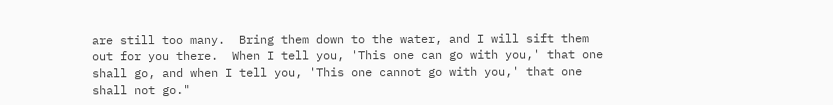are still too many.  Bring them down to the water, and I will sift them out for you there.  When I tell you, 'This one can go with you,' that one shall go, and when I tell you, 'This one cannot go with you,' that one shall not go."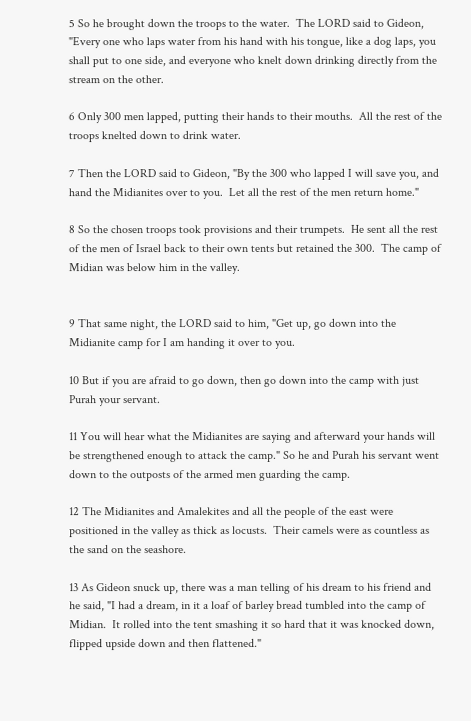5 So he brought down the troops to the water.  The LORD said to Gideon, "Every one who laps water from his hand with his tongue, like a dog laps, you shall put to one side, and everyone who knelt down drinking directly from the stream on the other.

6 Only 300 men lapped, putting their hands to their mouths.  All the rest of the troops knelted down to drink water.

7 Then the LORD said to Gideon, "By the 300 who lapped I will save you, and hand the Midianites over to you.  Let all the rest of the men return home."

8 So the chosen troops took provisions and their trumpets.  He sent all the rest of the men of Israel back to their own tents but retained the 300.  The camp of Midian was below him in the valley.


9 That same night, the LORD said to him, "Get up, go down into the Midianite camp for I am handing it over to you.

10 But if you are afraid to go down, then go down into the camp with just Purah your servant.

11 You will hear what the Midianites are saying and afterward your hands will be strengthened enough to attack the camp." So he and Purah his servant went down to the outposts of the armed men guarding the camp.

12 The Midianites and Amalekites and all the people of the east were positioned in the valley as thick as locusts.  Their camels were as countless as the sand on the seashore.

13 As Gideon snuck up, there was a man telling of his dream to his friend and he said, "I had a dream, in it a loaf of barley bread tumbled into the camp of Midian.  It rolled into the tent smashing it so hard that it was knocked down, flipped upside down and then flattened."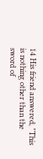14 His friend answered, "This is nothing other than the sword of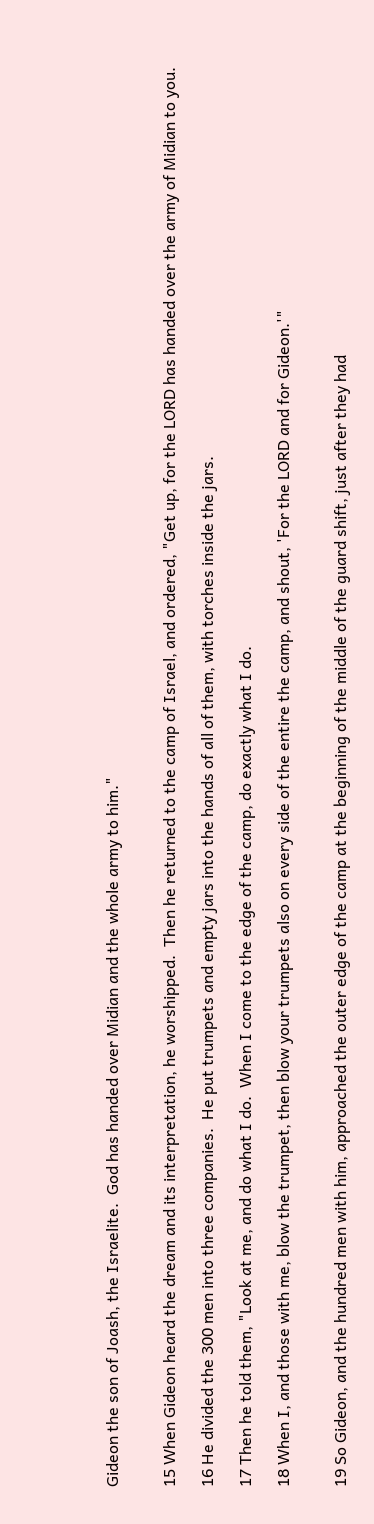Gideon the son of Joash, the Israelite.  God has handed over Midian and the whole army to him."


15 When Gideon heard the dream and its interpretation, he worshipped.  Then he returned to the camp of Israel, and ordered, "Get up, for the LORD has handed over the army of Midian to you.

16 He divided the 300 men into three companies.  He put trumpets and empty jars into the hands of all of them, with torches inside the jars.

17 Then he told them, "Look at me, and do what I do.  When I come to the edge of the camp, do exactly what I do.

18 When I, and those with me, blow the trumpet, then blow your trumpets also on every side of the entire the camp, and shout, 'For the LORD and for Gideon.'"


19 So Gideon, and the hundred men with him, approached the outer edge of the camp at the beginning of the middle of the guard shift, just after they had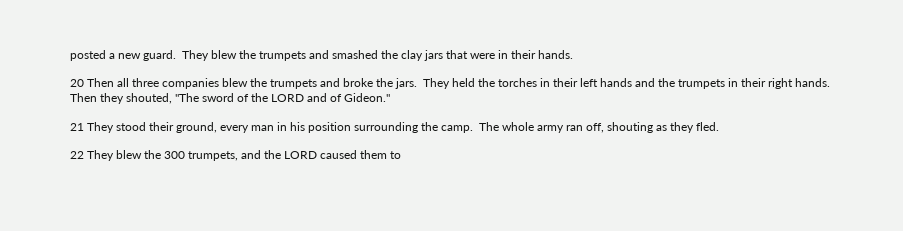posted a new guard.  They blew the trumpets and smashed the clay jars that were in their hands.

20 Then all three companies blew the trumpets and broke the jars.  They held the torches in their left hands and the trumpets in their right hands.  Then they shouted, "The sword of the LORD and of Gideon."

21 They stood their ground, every man in his position surrounding the camp.  The whole army ran off, shouting as they fled.

22 They blew the 300 trumpets, and the LORD caused them to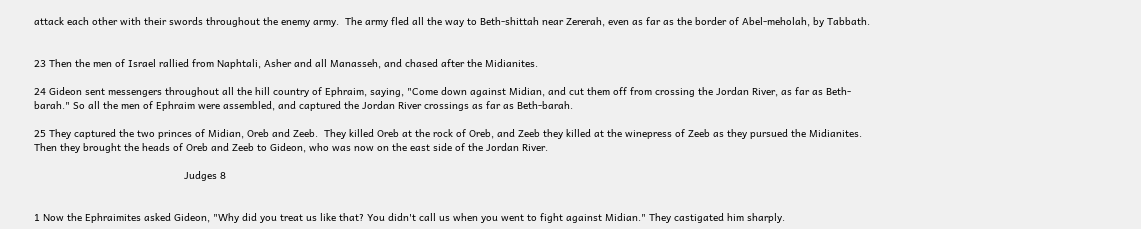attack each other with their swords throughout the enemy army.  The army fled all the way to Beth-shittah near Zererah, even as far as the border of Abel-meholah, by Tabbath.


23 Then the men of Israel rallied from Naphtali, Asher and all Manasseh, and chased after the Midianites.

24 Gideon sent messengers throughout all the hill country of Ephraim, saying, "Come down against Midian, and cut them off from crossing the Jordan River, as far as Beth-barah." So all the men of Ephraim were assembled, and captured the Jordan River crossings as far as Beth-barah.

25 They captured the two princes of Midian, Oreb and Zeeb.  They killed Oreb at the rock of Oreb, and Zeeb they killed at the winepress of Zeeb as they pursued the Midianites.  Then they brought the heads of Oreb and Zeeb to Gideon, who was now on the east side of the Jordan River.

                                                  Judges 8


1 Now the Ephraimites asked Gideon, "Why did you treat us like that? You didn't call us when you went to fight against Midian." They castigated him sharply.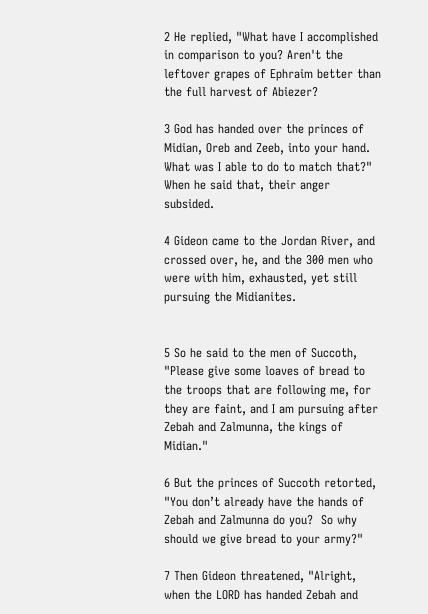2 He replied, "What have I accomplished in comparison to you? Aren't the leftover grapes of Ephraim better than the full harvest of Abiezer?

3 God has handed over the princes of Midian, Oreb and Zeeb, into your hand.  What was I able to do to match that?" When he said that, their anger subsided.

4 Gideon came to the Jordan River, and crossed over, he, and the 300 men who were with him, exhausted, yet still pursuing the Midianites.


5 So he said to the men of Succoth, "Please give some loaves of bread to the troops that are following me, for they are faint, and I am pursuing after Zebah and Zalmunna, the kings of Midian."

6 But the princes of Succoth retorted, "You don’t already have the hands of Zebah and Zalmunna do you?  So why should we give bread to your army?"

7 Then Gideon threatened, "Alright, when the LORD has handed Zebah and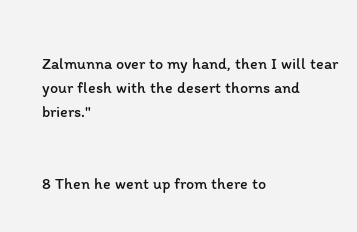Zalmunna over to my hand, then I will tear your flesh with the desert thorns and briers."


8 Then he went up from there to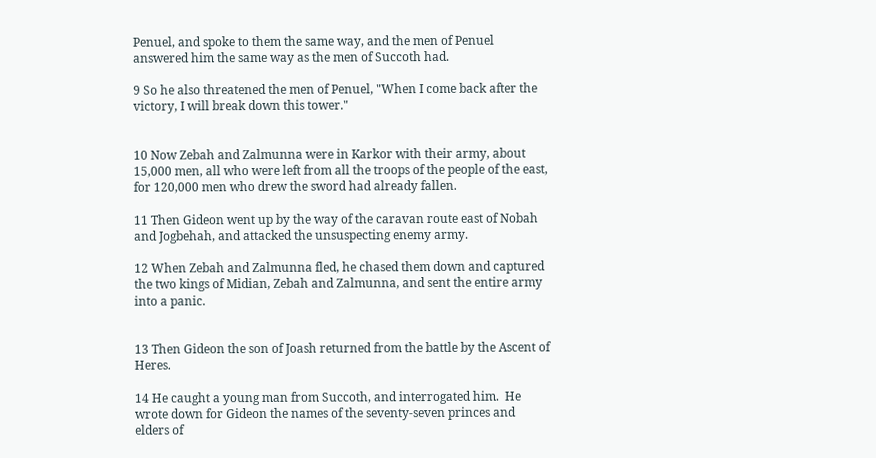Penuel, and spoke to them the same way, and the men of Penuel answered him the same way as the men of Succoth had.

9 So he also threatened the men of Penuel, "When I come back after the victory, I will break down this tower."


10 Now Zebah and Zalmunna were in Karkor with their army, about 15,000 men, all who were left from all the troops of the people of the east, for 120,000 men who drew the sword had already fallen.

11 Then Gideon went up by the way of the caravan route east of Nobah and Jogbehah, and attacked the unsuspecting enemy army.

12 When Zebah and Zalmunna fled, he chased them down and captured the two kings of Midian, Zebah and Zalmunna, and sent the entire army into a panic.


13 Then Gideon the son of Joash returned from the battle by the Ascent of Heres.

14 He caught a young man from Succoth, and interrogated him.  He wrote down for Gideon the names of the seventy-seven princes and elders of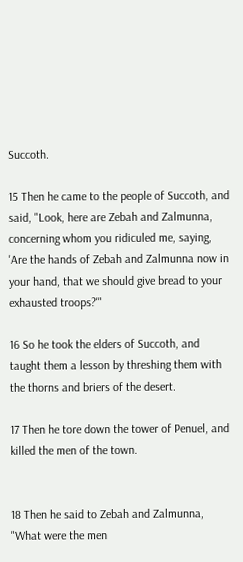Succoth.

15 Then he came to the people of Succoth, and said, "Look, here are Zebah and Zalmunna, concerning whom you ridiculed me, saying, 'Are the hands of Zebah and Zalmunna now in your hand, that we should give bread to your exhausted troops?'"

16 So he took the elders of Succoth, and taught them a lesson by threshing them with the thorns and briers of the desert.

17 Then he tore down the tower of Penuel, and killed the men of the town.


18 Then he said to Zebah and Zalmunna, "What were the men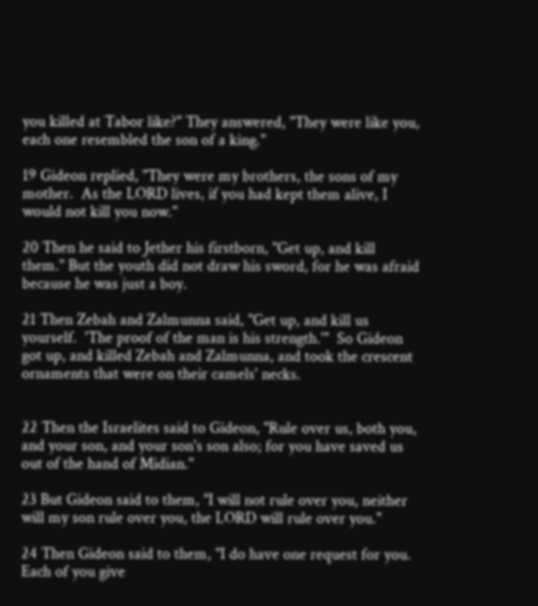you killed at Tabor like?" They answered, "They were like you, each one resembled the son of a king."

19 Gideon replied, "They were my brothers, the sons of my mother.  As the LORD lives, if you had kept them alive, I would not kill you now."

20 Then he said to Jether his firstborn, "Get up, and kill them." But the youth did not draw his sword, for he was afraid because he was just a boy.

21 Then Zebah and Zalmunna said, "Get up, and kill us yourself.  'The proof of the man is his strength.'"  So Gideon got up, and killed Zebah and Zalmunna, and took the crescent ornaments that were on their camels' necks.


22 Then the Israelites said to Gideon, "Rule over us, both you, and your son, and your son's son also; for you have saved us out of the hand of Midian."

23 But Gideon said to them, "I will not rule over you, neither will my son rule over you, the LORD will rule over you."

24 Then Gideon said to them, "I do have one request for you.  Each of you give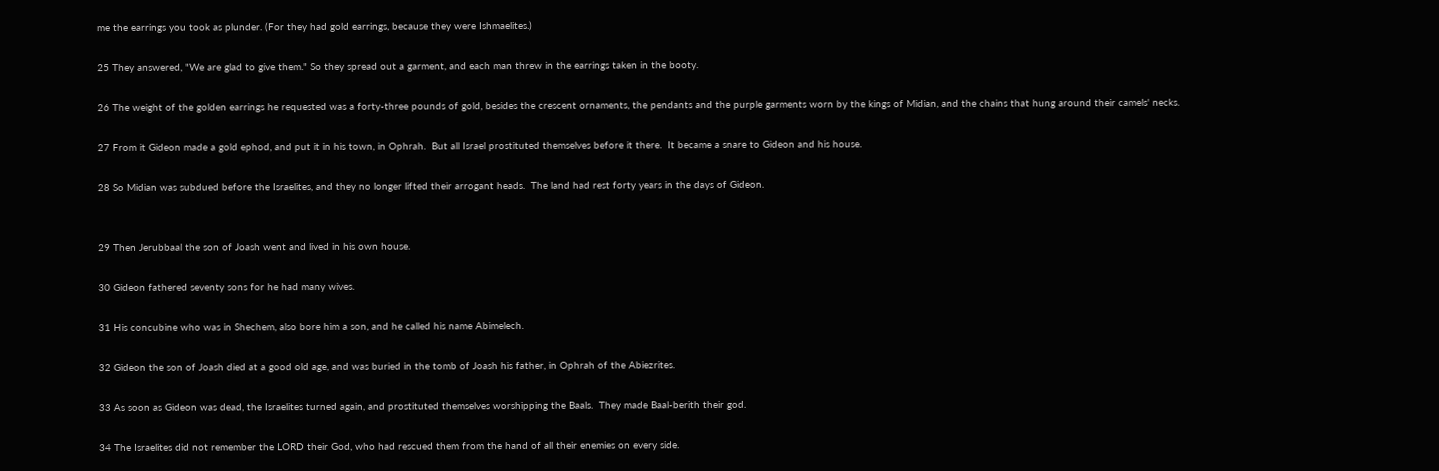me the earrings you took as plunder. (For they had gold earrings, because they were Ishmaelites.)

25 They answered, "We are glad to give them." So they spread out a garment, and each man threw in the earrings taken in the booty.

26 The weight of the golden earrings he requested was a forty-three pounds of gold, besides the crescent ornaments, the pendants and the purple garments worn by the kings of Midian, and the chains that hung around their camels' necks.

27 From it Gideon made a gold ephod, and put it in his town, in Ophrah.  But all Israel prostituted themselves before it there.  It became a snare to Gideon and his house.

28 So Midian was subdued before the Israelites, and they no longer lifted their arrogant heads.  The land had rest forty years in the days of Gideon.


29 Then Jerubbaal the son of Joash went and lived in his own house.

30 Gideon fathered seventy sons for he had many wives.

31 His concubine who was in Shechem, also bore him a son, and he called his name Abimelech.

32 Gideon the son of Joash died at a good old age, and was buried in the tomb of Joash his father, in Ophrah of the Abiezrites.

33 As soon as Gideon was dead, the Israelites turned again, and prostituted themselves worshipping the Baals.  They made Baal-berith their god.

34 The Israelites did not remember the LORD their God, who had rescued them from the hand of all their enemies on every side.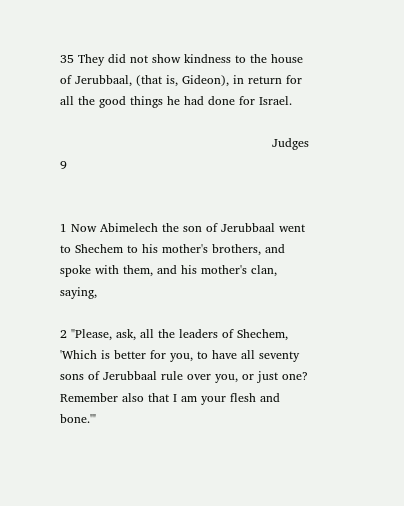35 They did not show kindness to the house of Jerubbaal, (that is, Gideon), in return for  all the good things he had done for Israel.

                                                     Judges 9


1 Now Abimelech the son of Jerubbaal went to Shechem to his mother's brothers, and spoke with them, and his mother's clan, saying,

2 "Please, ask, all the leaders of Shechem, 'Which is better for you, to have all seventy sons of Jerubbaal rule over you, or just one? Remember also that I am your flesh and bone.'"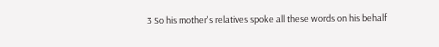3 So his mother's relatives spoke all these words on his behalf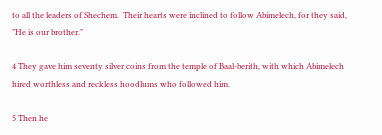to all the leaders of Shechem.  Their hearts were inclined to follow Abimelech, for they said, "He is our brother."

4 They gave him seventy silver coins from the temple of Baal-berith, with which Abimelech hired worthless and reckless hoodlums who followed him.

5 Then he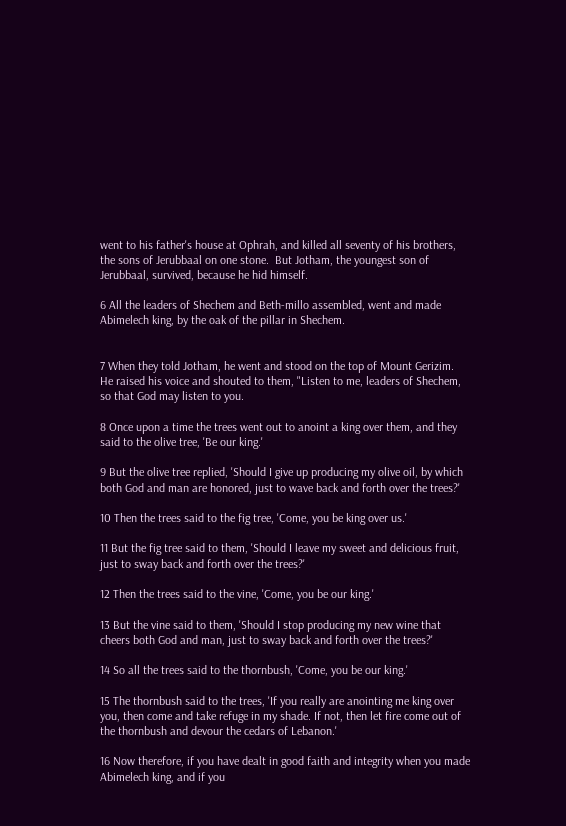went to his father's house at Ophrah, and killed all seventy of his brothers, the sons of Jerubbaal on one stone.  But Jotham, the youngest son of Jerubbaal, survived, because he hid himself.

6 All the leaders of Shechem and Beth-millo assembled, went and made Abimelech king, by the oak of the pillar in Shechem.


7 When they told Jotham, he went and stood on the top of Mount Gerizim.  He raised his voice and shouted to them, "Listen to me, leaders of Shechem, so that God may listen to you.

8 Once upon a time the trees went out to anoint a king over them, and they said to the olive tree, 'Be our king.'

9 But the olive tree replied, 'Should I give up producing my olive oil, by which both God and man are honored, just to wave back and forth over the trees?'

10 Then the trees said to the fig tree, 'Come, you be king over us.'

11 But the fig tree said to them, 'Should I leave my sweet and delicious fruit, just to sway back and forth over the trees?'

12 Then the trees said to the vine, 'Come, you be our king.'

13 But the vine said to them, 'Should I stop producing my new wine that cheers both God and man, just to sway back and forth over the trees?'

14 So all the trees said to the thornbush, 'Come, you be our king.'

15 The thornbush said to the trees, 'If you really are anointing me king over you, then come and take refuge in my shade. If not, then let fire come out of the thornbush and devour the cedars of Lebanon.'

16 Now therefore, if you have dealt in good faith and integrity when you made Abimelech king, and if you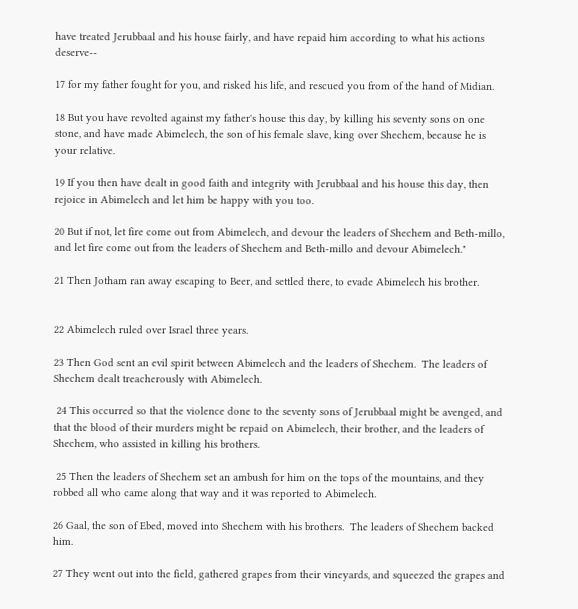have treated Jerubbaal and his house fairly, and have repaid him according to what his actions deserve--

17 for my father fought for you, and risked his life, and rescued you from of the hand of Midian.

18 But you have revolted against my father's house this day, by killing his seventy sons on one stone, and have made Abimelech, the son of his female slave, king over Shechem, because he is your relative.

19 If you then have dealt in good faith and integrity with Jerubbaal and his house this day, then rejoice in Abimelech and let him be happy with you too.

20 But if not, let fire come out from Abimelech, and devour the leaders of Shechem and Beth-millo, and let fire come out from the leaders of Shechem and Beth-millo and devour Abimelech."

21 Then Jotham ran away escaping to Beer, and settled there, to evade Abimelech his brother.


22 Abimelech ruled over Israel three years.

23 Then God sent an evil spirit between Abimelech and the leaders of Shechem.  The leaders of Shechem dealt treacherously with Abimelech.

 24 This occurred so that the violence done to the seventy sons of Jerubbaal might be avenged, and that the blood of their murders might be repaid on Abimelech, their brother, and the leaders of Shechem, who assisted in killing his brothers.

 25 Then the leaders of Shechem set an ambush for him on the tops of the mountains, and they robbed all who came along that way and it was reported to Abimelech.

26 Gaal, the son of Ebed, moved into Shechem with his brothers.  The leaders of Shechem backed him.

27 They went out into the field, gathered grapes from their vineyards, and squeezed the grapes and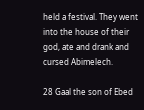held a festival. They went into the house of their god, ate and drank and cursed Abimelech.

28 Gaal the son of Ebed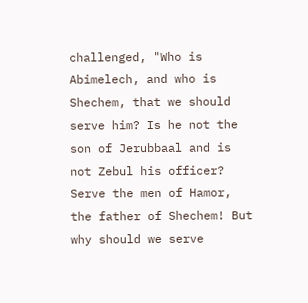challenged, "Who is Abimelech, and who is Shechem, that we should serve him? Is he not the son of Jerubbaal and is not Zebul his officer? Serve the men of Hamor, the father of Shechem! But why should we serve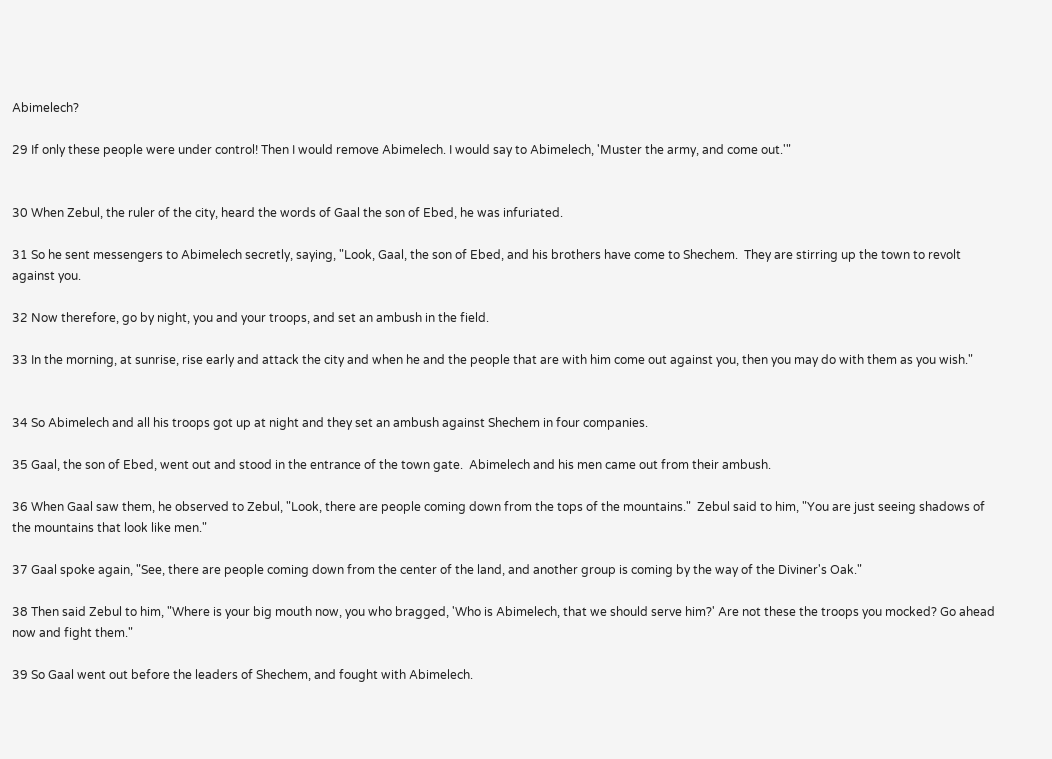Abimelech?

29 If only these people were under control! Then I would remove Abimelech. I would say to Abimelech, 'Muster the army, and come out.'"


30 When Zebul, the ruler of the city, heard the words of Gaal the son of Ebed, he was infuriated.

31 So he sent messengers to Abimelech secretly, saying, "Look, Gaal, the son of Ebed, and his brothers have come to Shechem.  They are stirring up the town to revolt against you.

32 Now therefore, go by night, you and your troops, and set an ambush in the field.

33 In the morning, at sunrise, rise early and attack the city and when he and the people that are with him come out against you, then you may do with them as you wish."


34 So Abimelech and all his troops got up at night and they set an ambush against Shechem in four companies.

35 Gaal, the son of Ebed, went out and stood in the entrance of the town gate.  Abimelech and his men came out from their ambush.

36 When Gaal saw them, he observed to Zebul, "Look, there are people coming down from the tops of the mountains."  Zebul said to him, "You are just seeing shadows of the mountains that look like men."

37 Gaal spoke again, "See, there are people coming down from the center of the land, and another group is coming by the way of the Diviner's Oak."

38 Then said Zebul to him, "Where is your big mouth now, you who bragged, 'Who is Abimelech, that we should serve him?' Are not these the troops you mocked? Go ahead now and fight them."

39 So Gaal went out before the leaders of Shechem, and fought with Abimelech.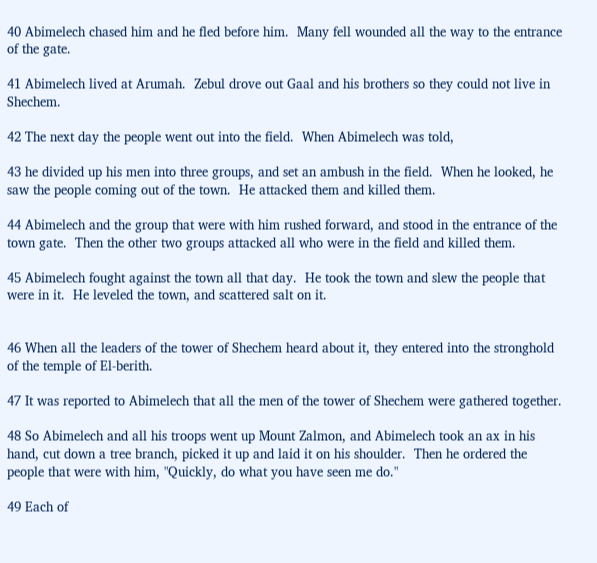40 Abimelech chased him and he fled before him.  Many fell wounded all the way to the entrance of the gate.

41 Abimelech lived at Arumah.  Zebul drove out Gaal and his brothers so they could not live in Shechem.

42 The next day the people went out into the field.  When Abimelech was told,

43 he divided up his men into three groups, and set an ambush in the field.  When he looked, he saw the people coming out of the town.  He attacked them and killed them.

44 Abimelech and the group that were with him rushed forward, and stood in the entrance of the town gate.  Then the other two groups attacked all who were in the field and killed them.

45 Abimelech fought against the town all that day.  He took the town and slew the people that were in it.  He leveled the town, and scattered salt on it.


46 When all the leaders of the tower of Shechem heard about it, they entered into the stronghold of the temple of El-berith.

47 It was reported to Abimelech that all the men of the tower of Shechem were gathered together.

48 So Abimelech and all his troops went up Mount Zalmon, and Abimelech took an ax in his hand, cut down a tree branch, picked it up and laid it on his shoulder.  Then he ordered the people that were with him, "Quickly, do what you have seen me do."

49 Each of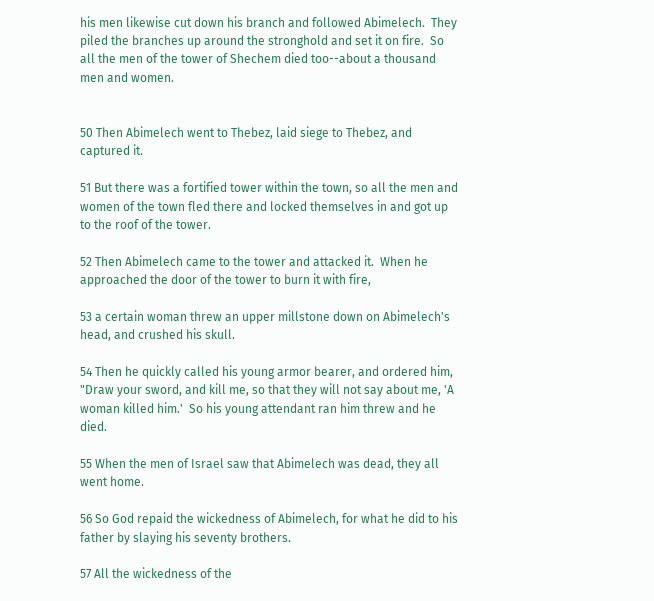his men likewise cut down his branch and followed Abimelech.  They piled the branches up around the stronghold and set it on fire.  So all the men of the tower of Shechem died too--about a thousand men and women.


50 Then Abimelech went to Thebez, laid siege to Thebez, and captured it.

51 But there was a fortified tower within the town, so all the men and women of the town fled there and locked themselves in and got up to the roof of the tower.

52 Then Abimelech came to the tower and attacked it.  When he approached the door of the tower to burn it with fire,

53 a certain woman threw an upper millstone down on Abimelech's head, and crushed his skull.

54 Then he quickly called his young armor bearer, and ordered him, "Draw your sword, and kill me, so that they will not say about me, 'A woman killed him.'  So his young attendant ran him threw and he died.

55 When the men of Israel saw that Abimelech was dead, they all went home.

56 So God repaid the wickedness of Abimelech, for what he did to his father by slaying his seventy brothers.

57 All the wickedness of the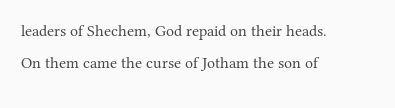leaders of Shechem, God repaid on their heads.  On them came the curse of Jotham the son of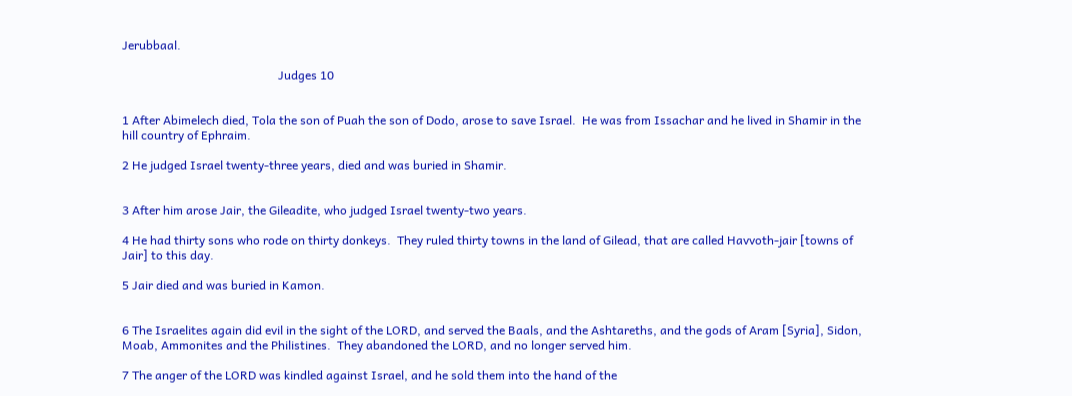Jerubbaal.

                                                    Judges 10


1 After Abimelech died, Tola the son of Puah the son of Dodo, arose to save Israel.  He was from Issachar and he lived in Shamir in the hill country of Ephraim.

2 He judged Israel twenty-three years, died and was buried in Shamir.


3 After him arose Jair, the Gileadite, who judged Israel twenty-two years.

4 He had thirty sons who rode on thirty donkeys.  They ruled thirty towns in the land of Gilead, that are called Havvoth-jair [towns of Jair] to this day.

5 Jair died and was buried in Kamon.


6 The Israelites again did evil in the sight of the LORD, and served the Baals, and the Ashtareths, and the gods of Aram [Syria], Sidon, Moab, Ammonites and the Philistines.  They abandoned the LORD, and no longer served him.

7 The anger of the LORD was kindled against Israel, and he sold them into the hand of the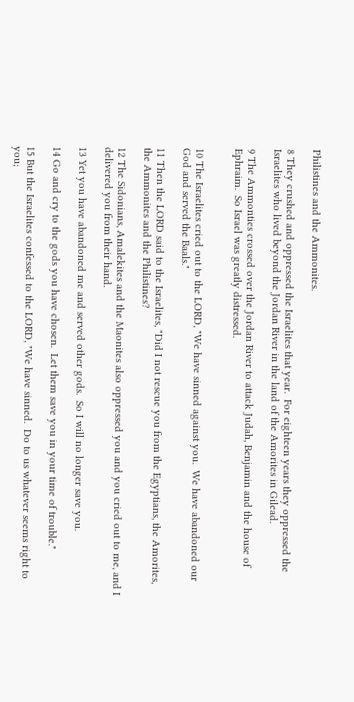Philistines and the Ammonites.

8 They crushed and oppressed the Israelites that year.  For eighteen years they oppressed the Israelites who lived beyond the Jordan River in the land of the Amorites in Gilead.

9 The Ammonties crossed over the Jordan River to attack Judah, Benjamin and the house of Ephraim.  So Israel was greatly distressed.


10 The Israelites cried out to the LORD, "We have sinned against you.  We have abandoned our God and served the Baals."

11 Then the LORD said to the Israelites, "Did I not rescue you from the Egyptians, the Amorites, the Ammonites and the Philistines?

12 The Sidonians, Amalekites and the Maonites also oppressed you and you cried out to me, and I delivered you from their hand.

13 Yet you have abandoned me and served other gods.  So I will no longer save you.

14 Go and cry to the gods you have chosen.  Let them save you in your time of trouble."

15 But the Israelites confessed to the LORD, "We have sinned.  Do to us whatever seems right to you;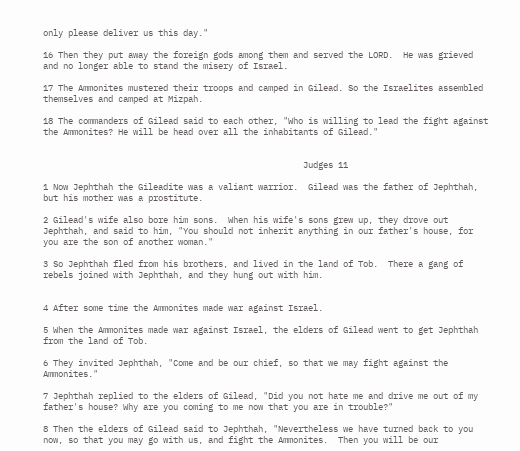only please deliver us this day."

16 Then they put away the foreign gods among them and served the LORD.  He was grieved and no longer able to stand the misery of Israel.

17 The Ammonites mustered their troops and camped in Gilead. So the Israelites assembled themselves and camped at Mizpah.

18 The commanders of Gilead said to each other, "Who is willing to lead the fight against the Ammonites? He will be head over all the inhabitants of Gilead."


                                                    Judges 11

1 Now Jephthah the Gileadite was a valiant warrior.  Gilead was the father of Jephthah, but his mother was a prostitute.

2 Gilead's wife also bore him sons.  When his wife's sons grew up, they drove out Jephthah, and said to him, "You should not inherit anything in our father's house, for you are the son of another woman."

3 So Jephthah fled from his brothers, and lived in the land of Tob.  There a gang of rebels joined with Jephthah, and they hung out with him.


4 After some time the Ammonites made war against Israel.

5 When the Ammonites made war against Israel, the elders of Gilead went to get Jephthah from the land of Tob.

6 They invited Jephthah, "Come and be our chief, so that we may fight against the Ammonites."

7 Jephthah replied to the elders of Gilead, "Did you not hate me and drive me out of my father's house? Why are you coming to me now that you are in trouble?"

8 Then the elders of Gilead said to Jephthah, "Nevertheless we have turned back to you now, so that you may go with us, and fight the Ammonites.  Then you will be our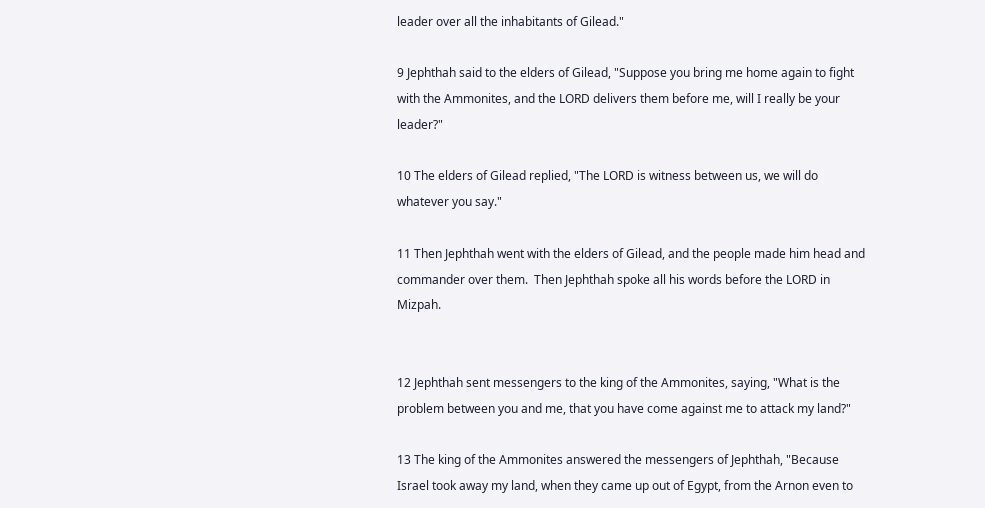leader over all the inhabitants of Gilead."

9 Jephthah said to the elders of Gilead, "Suppose you bring me home again to fight with the Ammonites, and the LORD delivers them before me, will I really be your leader?"

10 The elders of Gilead replied, "The LORD is witness between us, we will do whatever you say."

11 Then Jephthah went with the elders of Gilead, and the people made him head and commander over them.  Then Jephthah spoke all his words before the LORD in Mizpah.


12 Jephthah sent messengers to the king of the Ammonites, saying, "What is the problem between you and me, that you have come against me to attack my land?"

13 The king of the Ammonites answered the messengers of Jephthah, "Because Israel took away my land, when they came up out of Egypt, from the Arnon even to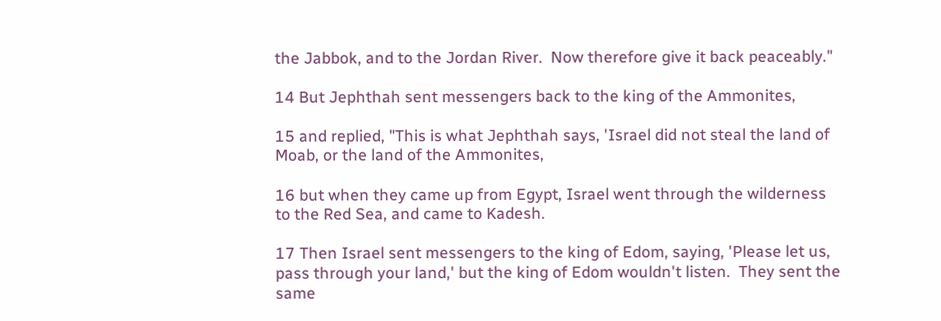the Jabbok, and to the Jordan River.  Now therefore give it back peaceably."

14 But Jephthah sent messengers back to the king of the Ammonites,

15 and replied, "This is what Jephthah says, 'Israel did not steal the land of Moab, or the land of the Ammonites,

16 but when they came up from Egypt, Israel went through the wilderness to the Red Sea, and came to Kadesh.

17 Then Israel sent messengers to the king of Edom, saying, 'Please let us, pass through your land,' but the king of Edom wouldn't listen.  They sent the same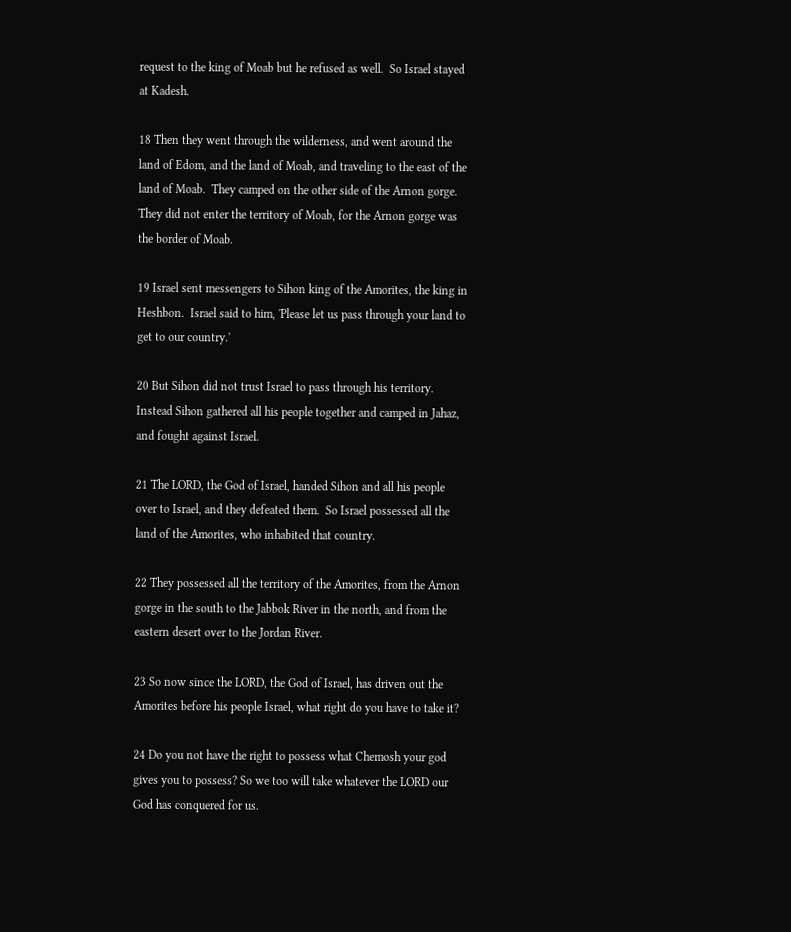request to the king of Moab but he refused as well.  So Israel stayed at Kadesh.

18 Then they went through the wilderness, and went around the land of Edom, and the land of Moab, and traveling to the east of the land of Moab.  They camped on the other side of the Arnon gorge.  They did not enter the territory of Moab, for the Arnon gorge was the border of Moab.

19 Israel sent messengers to Sihon king of the Amorites, the king in Heshbon.  Israel said to him, 'Please let us pass through your land to get to our country.'

20 But Sihon did not trust Israel to pass through his territory.  Instead Sihon gathered all his people together and camped in Jahaz, and fought against Israel.

21 The LORD, the God of Israel, handed Sihon and all his people over to Israel, and they defeated them.  So Israel possessed all the land of the Amorites, who inhabited that country.

22 They possessed all the territory of the Amorites, from the Arnon gorge in the south to the Jabbok River in the north, and from the eastern desert over to the Jordan River.

23 So now since the LORD, the God of Israel, has driven out the Amorites before his people Israel, what right do you have to take it?

24 Do you not have the right to possess what Chemosh your god gives you to possess? So we too will take whatever the LORD our God has conquered for us.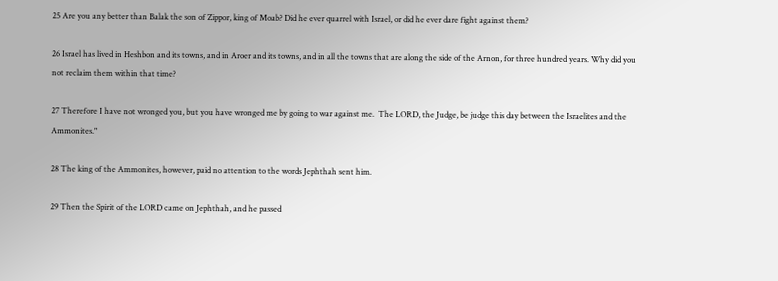25 Are you any better than Balak the son of Zippor, king of Moab? Did he ever quarrel with Israel, or did he ever dare fight against them?

26 Israel has lived in Heshbon and its towns, and in Aroer and its towns, and in all the towns that are along the side of the Arnon, for three hundred years. Why did you not reclaim them within that time?

27 Therefore I have not wronged you, but you have wronged me by going to war against me.  The LORD, the Judge, be judge this day between the Israelites and the Ammonites."

28 The king of the Ammonites, however, paid no attention to the words Jephthah sent him.

29 Then the Spirit of the LORD came on Jephthah, and he passed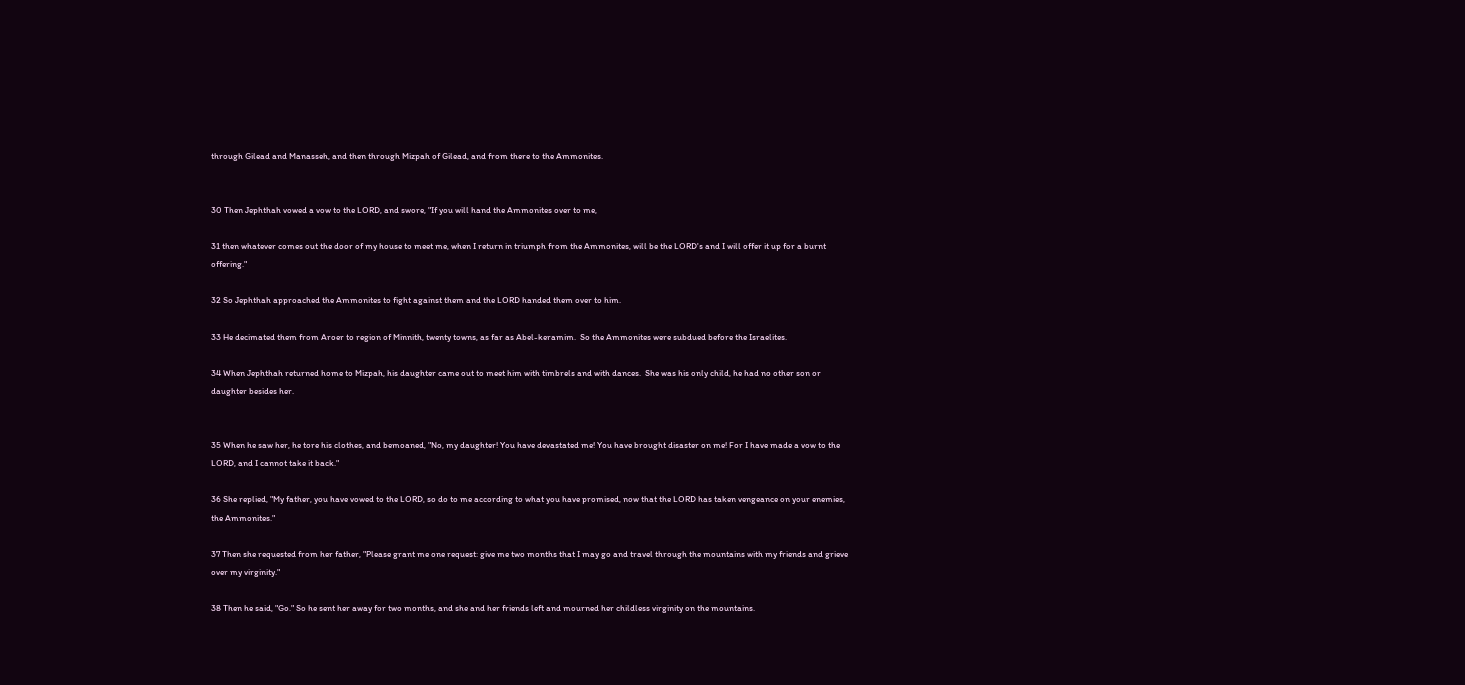through Gilead and Manasseh, and then through Mizpah of Gilead, and from there to the Ammonites.


30 Then Jephthah vowed a vow to the LORD, and swore, "If you will hand the Ammonites over to me,

31 then whatever comes out the door of my house to meet me, when I return in triumph from the Ammonites, will be the LORD's and I will offer it up for a burnt offering."

32 So Jephthah approached the Ammonites to fight against them and the LORD handed them over to him.

33 He decimated them from Aroer to region of Minnith, twenty towns, as far as Abel-keramim.  So the Ammonites were subdued before the Israelites.

34 When Jephthah returned home to Mizpah, his daughter came out to meet him with timbrels and with dances.  She was his only child, he had no other son or daughter besides her.


35 When he saw her, he tore his clothes, and bemoaned, "No, my daughter! You have devastated me! You have brought disaster on me! For I have made a vow to the LORD, and I cannot take it back."

36 She replied, "My father, you have vowed to the LORD, so do to me according to what you have promised, now that the LORD has taken vengeance on your enemies, the Ammonites."

37 Then she requested from her father, "Please grant me one request: give me two months that I may go and travel through the mountains with my friends and grieve over my virginity."

38 Then he said, "Go." So he sent her away for two months, and she and her friends left and mourned her childless virginity on the mountains.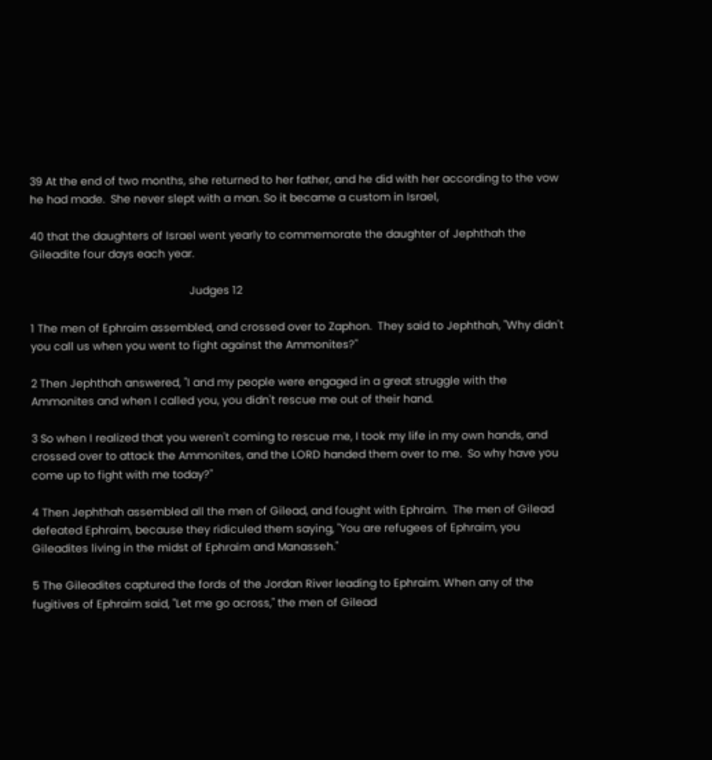39 At the end of two months, she returned to her father, and he did with her according to the vow he had made.  She never slept with a man. So it became a custom in Israel,

40 that the daughters of Israel went yearly to commemorate the daughter of Jephthah the Gileadite four days each year.

                                                     Judges 12

1 The men of Ephraim assembled, and crossed over to Zaphon.  They said to Jephthah, "Why didn't you call us when you went to fight against the Ammonites?"

2 Then Jephthah answered, "I and my people were engaged in a great struggle with the Ammonites and when I called you, you didn't rescue me out of their hand.

3 So when I realized that you weren't coming to rescue me, I took my life in my own hands, and crossed over to attack the Ammonites, and the LORD handed them over to me.  So why have you come up to fight with me today?"

4 Then Jephthah assembled all the men of Gilead, and fought with Ephraim.  The men of Gilead defeated Ephraim, because they ridiculed them saying, "You are refugees of Ephraim, you Gileadites living in the midst of Ephraim and Manasseh."

5 The Gileadites captured the fords of the Jordan River leading to Ephraim. When any of the fugitives of Ephraim said, "Let me go across," the men of Gilead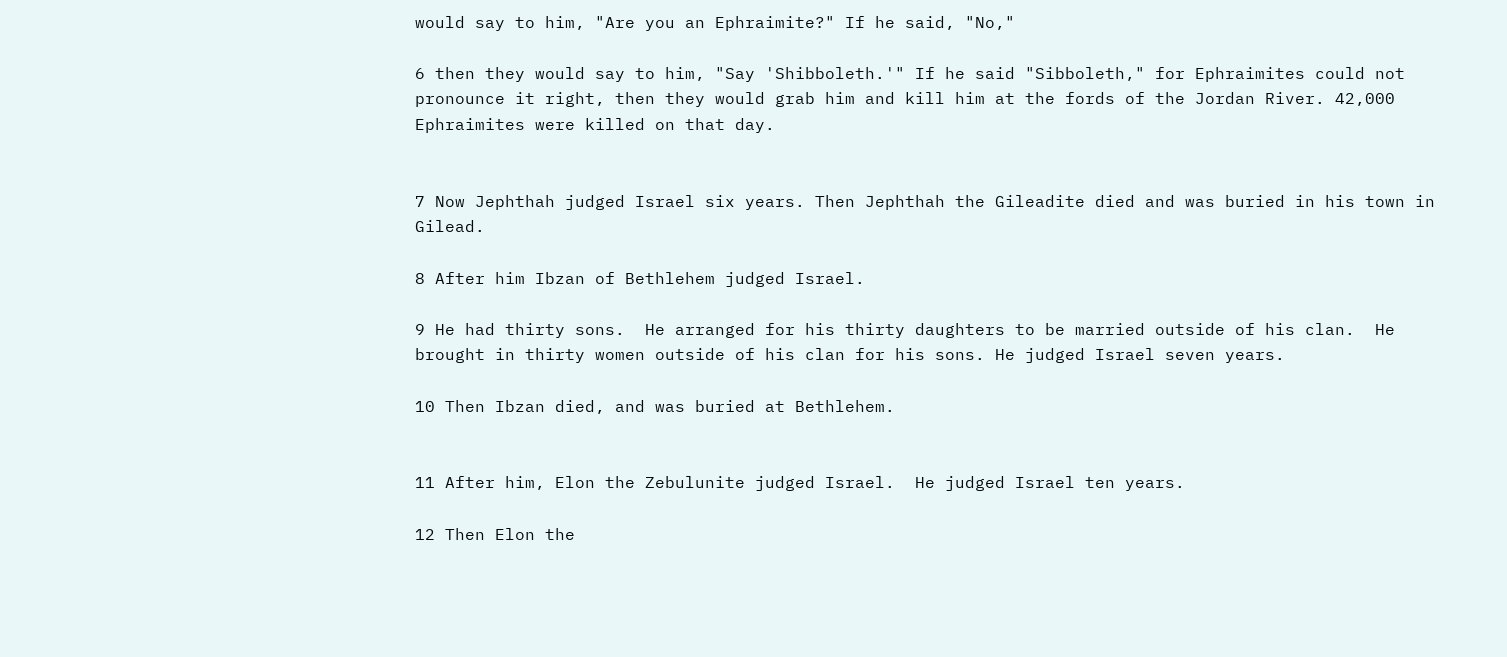would say to him, "Are you an Ephraimite?" If he said, "No,"

6 then they would say to him, "Say 'Shibboleth.'" If he said "Sibboleth," for Ephraimites could not pronounce it right, then they would grab him and kill him at the fords of the Jordan River. 42,000 Ephraimites were killed on that day.


7 Now Jephthah judged Israel six years. Then Jephthah the Gileadite died and was buried in his town in Gilead.

8 After him Ibzan of Bethlehem judged Israel.

9 He had thirty sons.  He arranged for his thirty daughters to be married outside of his clan.  He brought in thirty women outside of his clan for his sons. He judged Israel seven years.

10 Then Ibzan died, and was buried at Bethlehem.


11 After him, Elon the Zebulunite judged Israel.  He judged Israel ten years.

12 Then Elon the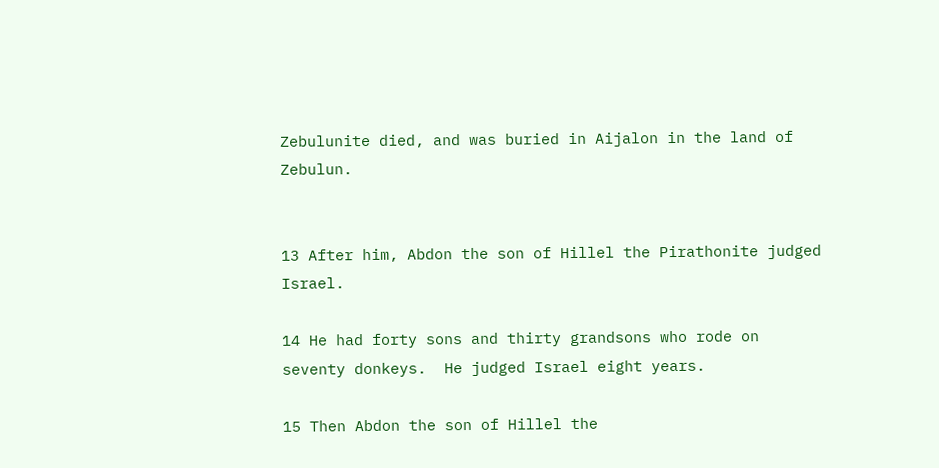Zebulunite died, and was buried in Aijalon in the land of Zebulun.


13 After him, Abdon the son of Hillel the Pirathonite judged Israel.

14 He had forty sons and thirty grandsons who rode on seventy donkeys.  He judged Israel eight years.

15 Then Abdon the son of Hillel the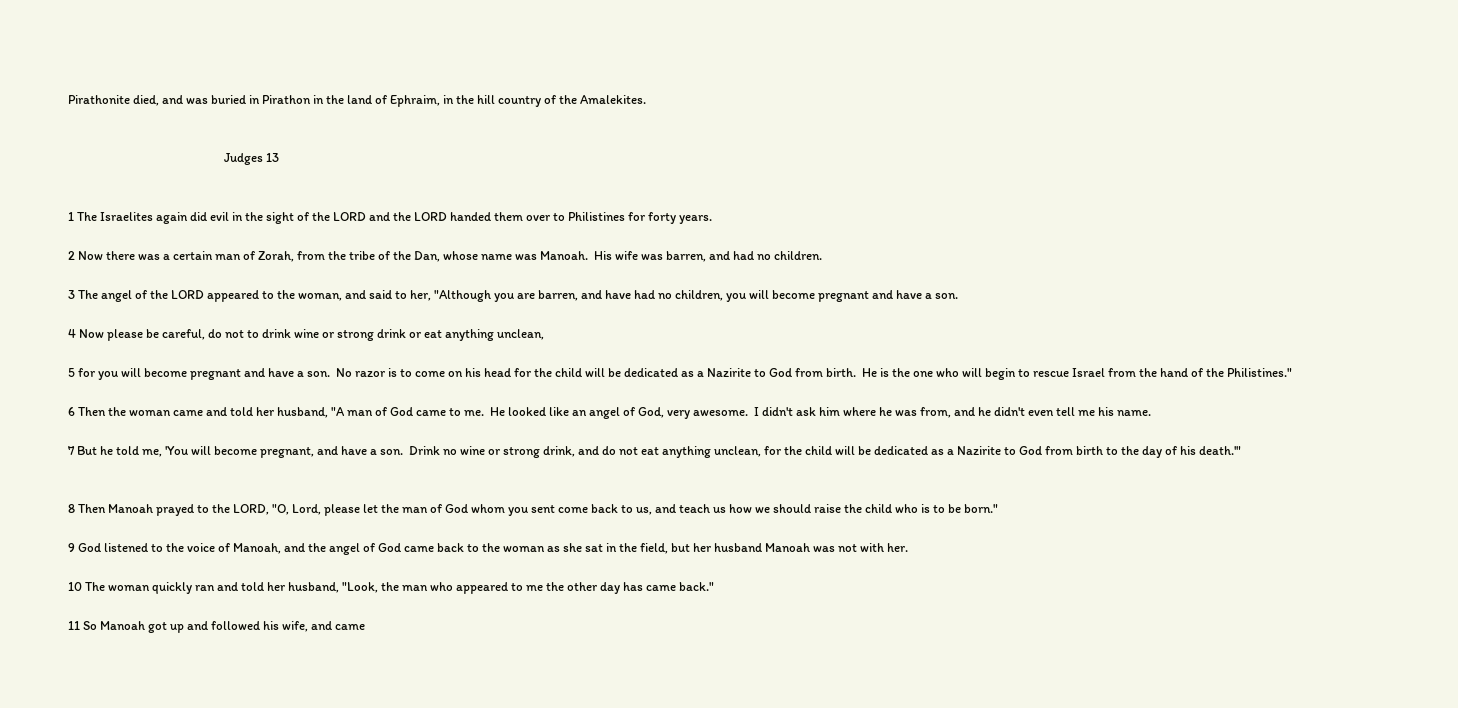Pirathonite died, and was buried in Pirathon in the land of Ephraim, in the hill country of the Amalekites.


                                                    Judges 13


1 The Israelites again did evil in the sight of the LORD and the LORD handed them over to Philistines for forty years.

2 Now there was a certain man of Zorah, from the tribe of the Dan, whose name was Manoah.  His wife was barren, and had no children.

3 The angel of the LORD appeared to the woman, and said to her, "Although you are barren, and have had no children, you will become pregnant and have a son.

4 Now please be careful, do not to drink wine or strong drink or eat anything unclean,

5 for you will become pregnant and have a son.  No razor is to come on his head for the child will be dedicated as a Nazirite to God from birth.  He is the one who will begin to rescue Israel from the hand of the Philistines."

6 Then the woman came and told her husband, "A man of God came to me.  He looked like an angel of God, very awesome.  I didn't ask him where he was from, and he didn't even tell me his name.

7 But he told me, 'You will become pregnant, and have a son.  Drink no wine or strong drink, and do not eat anything unclean, for the child will be dedicated as a Nazirite to God from birth to the day of his death.'"


8 Then Manoah prayed to the LORD, "O, Lord, please let the man of God whom you sent come back to us, and teach us how we should raise the child who is to be born."

9 God listened to the voice of Manoah, and the angel of God came back to the woman as she sat in the field, but her husband Manoah was not with her.

10 The woman quickly ran and told her husband, "Look, the man who appeared to me the other day has came back."

11 So Manoah got up and followed his wife, and came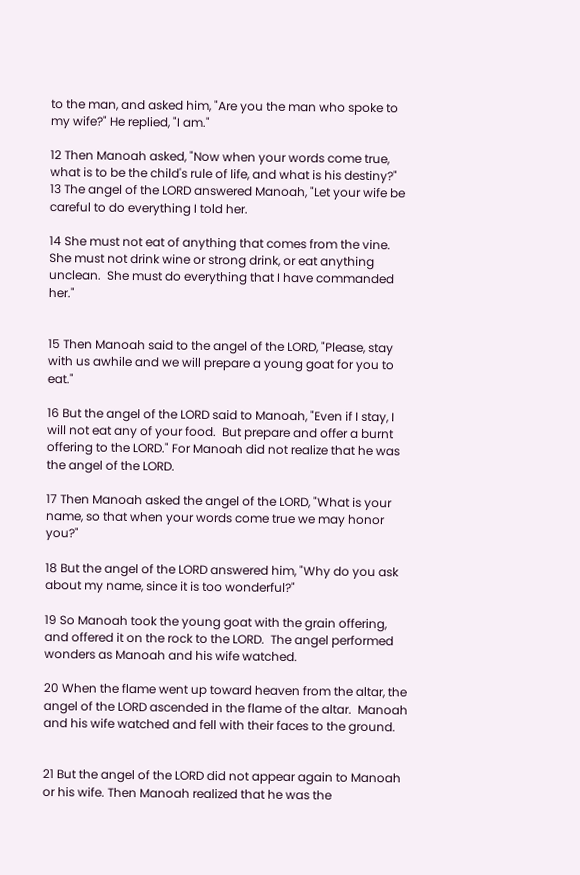to the man, and asked him, "Are you the man who spoke to my wife?" He replied, "I am."

12 Then Manoah asked, "Now when your words come true, what is to be the child's rule of life, and what is his destiny?"
13 The angel of the LORD answered Manoah, "Let your wife be careful to do everything I told her.

14 She must not eat of anything that comes from the vine.  She must not drink wine or strong drink, or eat anything unclean.  She must do everything that I have commanded her."


15 Then Manoah said to the angel of the LORD, "Please, stay with us awhile and we will prepare a young goat for you to eat."

16 But the angel of the LORD said to Manoah, "Even if I stay, I will not eat any of your food.  But prepare and offer a burnt offering to the LORD." For Manoah did not realize that he was the angel of the LORD.

17 Then Manoah asked the angel of the LORD, "What is your name, so that when your words come true we may honor you?"

18 But the angel of the LORD answered him, "Why do you ask about my name, since it is too wonderful?"

19 So Manoah took the young goat with the grain offering, and offered it on the rock to the LORD.  The angel performed wonders as Manoah and his wife watched.

20 When the flame went up toward heaven from the altar, the angel of the LORD ascended in the flame of the altar.  Manoah and his wife watched and fell with their faces to the ground.


21 But the angel of the LORD did not appear again to Manoah or his wife. Then Manoah realized that he was the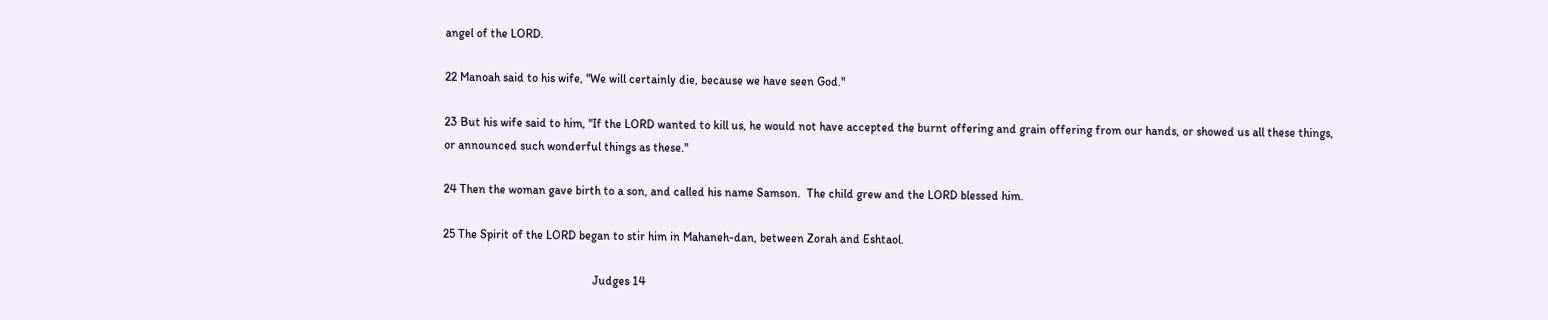angel of the LORD.

22 Manoah said to his wife, "We will certainly die, because we have seen God."

23 But his wife said to him, "If the LORD wanted to kill us, he would not have accepted the burnt offering and grain offering from our hands, or showed us all these things, or announced such wonderful things as these."

24 Then the woman gave birth to a son, and called his name Samson.  The child grew and the LORD blessed him.

25 The Spirit of the LORD began to stir him in Mahaneh-dan, between Zorah and Eshtaol.

                                                  Judges 14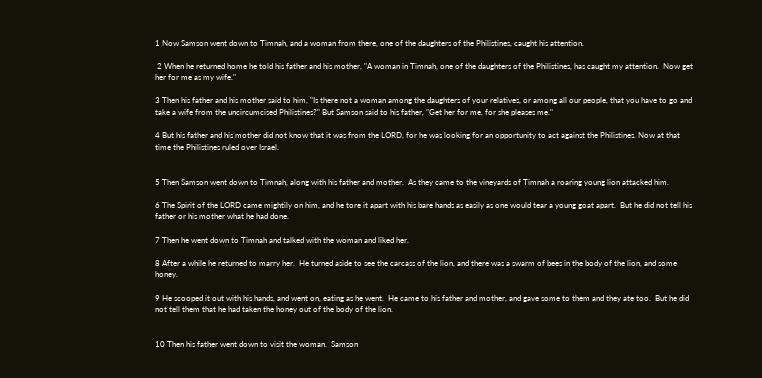1 Now Samson went down to Timnah, and a woman from there, one of the daughters of the Philistines, caught his attention.

 2 When he returned home he told his father and his mother, "A woman in Timnah, one of the daughters of the Philistines, has caught my attention.  Now get her for me as my wife."

3 Then his father and his mother said to him, "Is there not a woman among the daughters of your relatives, or among all our people, that you have to go and take a wife from the uncircumcised Philistines?" But Samson said to his father, "Get her for me, for she pleases me."

4 But his father and his mother did not know that it was from the LORD, for he was looking for an opportunity to act against the Philistines. Now at that time the Philistines ruled over Israel.


5 Then Samson went down to Timnah, along with his father and mother.  As they came to the vineyards of Timnah a roaring young lion attacked him.

6 The Spirit of the LORD came mightily on him, and he tore it apart with his bare hands as easily as one would tear a young goat apart.  But he did not tell his father or his mother what he had done.

7 Then he went down to Timnah and talked with the woman and liked her.

8 After a while he returned to marry her.  He turned aside to see the carcass of the lion, and there was a swarm of bees in the body of the lion, and some honey.

9 He scooped it out with his hands, and went on, eating as he went.  He came to his father and mother, and gave some to them and they ate too.  But he did not tell them that he had taken the honey out of the body of the lion.


10 Then his father went down to visit the woman.  Samson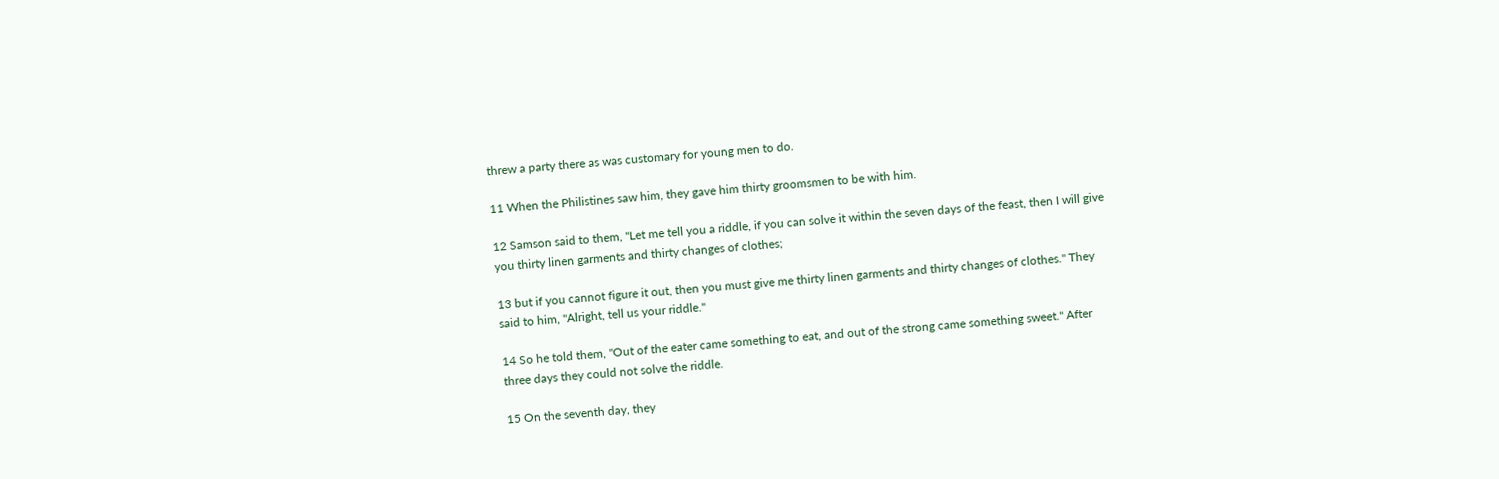threw a party there as was customary for young men to do.

11 When the Philistines saw him, they gave him thirty groomsmen to be with him.

12 Samson said to them, "Let me tell you a riddle, if you can solve it within the seven days of the feast, then I will give you thirty linen garments and thirty changes of clothes;

13 but if you cannot figure it out, then you must give me thirty linen garments and thirty changes of clothes." They said to him, "Alright, tell us your riddle."

14 So he told them, "Out of the eater came something to eat, and out of the strong came something sweet." After three days they could not solve the riddle.

15 On the seventh day, they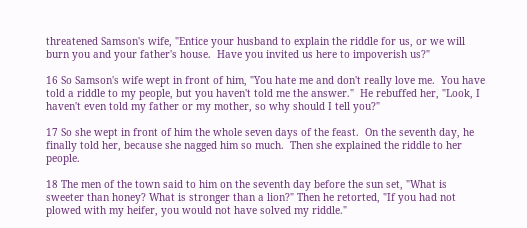threatened Samson's wife, "Entice your husband to explain the riddle for us, or we will burn you and your father's house.  Have you invited us here to impoverish us?"

16 So Samson's wife wept in front of him, "You hate me and don't really love me.  You have told a riddle to my people, but you haven't told me the answer."  He rebuffed her, "Look, I haven't even told my father or my mother, so why should I tell you?"

17 So she wept in front of him the whole seven days of the feast.  On the seventh day, he finally told her, because she nagged him so much.  Then she explained the riddle to her people.

18 The men of the town said to him on the seventh day before the sun set, "What is sweeter than honey? What is stronger than a lion?" Then he retorted, "If you had not plowed with my heifer, you would not have solved my riddle."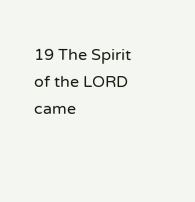19 The Spirit of the LORD came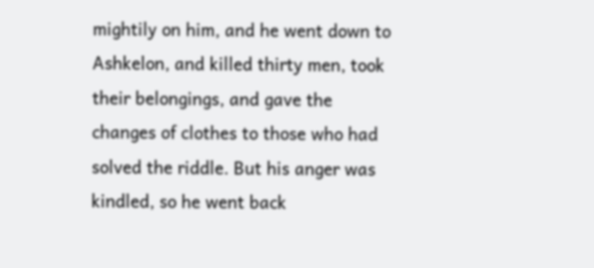mightily on him, and he went down to Ashkelon, and killed thirty men, took their belongings, and gave the changes of clothes to those who had solved the riddle. But his anger was kindled, so he went back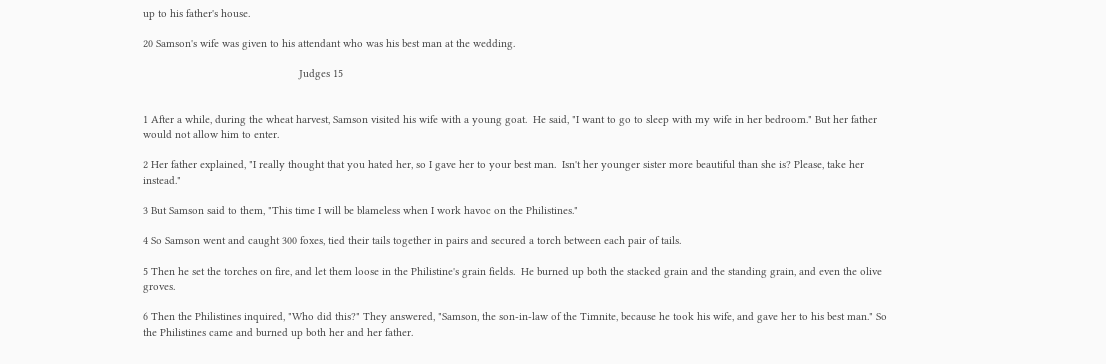up to his father's house.

20 Samson's wife was given to his attendant who was his best man at the wedding.

                                                    Judges 15


1 After a while, during the wheat harvest, Samson visited his wife with a young goat.  He said, "I want to go to sleep with my wife in her bedroom." But her father would not allow him to enter.

2 Her father explained, "I really thought that you hated her, so I gave her to your best man.  Isn't her younger sister more beautiful than she is? Please, take her instead."

3 But Samson said to them, "This time I will be blameless when I work havoc on the Philistines."

4 So Samson went and caught 300 foxes, tied their tails together in pairs and secured a torch between each pair of tails.

5 Then he set the torches on fire, and let them loose in the Philistine's grain fields.  He burned up both the stacked grain and the standing grain, and even the olive groves.

6 Then the Philistines inquired, "Who did this?" They answered, "Samson, the son-in-law of the Timnite, because he took his wife, and gave her to his best man." So the Philistines came and burned up both her and her father.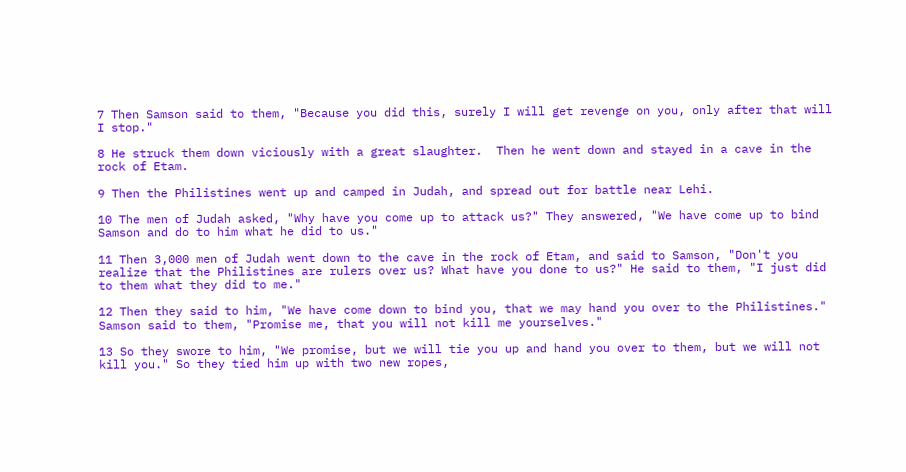7 Then Samson said to them, "Because you did this, surely I will get revenge on you, only after that will I stop."

8 He struck them down viciously with a great slaughter.  Then he went down and stayed in a cave in the rock of Etam.

9 Then the Philistines went up and camped in Judah, and spread out for battle near Lehi.

10 The men of Judah asked, "Why have you come up to attack us?" They answered, "We have come up to bind Samson and do to him what he did to us."

11 Then 3,000 men of Judah went down to the cave in the rock of Etam, and said to Samson, "Don't you realize that the Philistines are rulers over us? What have you done to us?" He said to them, "I just did to them what they did to me."

12 Then they said to him, "We have come down to bind you, that we may hand you over to the Philistines." Samson said to them, "Promise me, that you will not kill me yourselves."

13 So they swore to him, "We promise, but we will tie you up and hand you over to them, but we will not kill you." So they tied him up with two new ropes,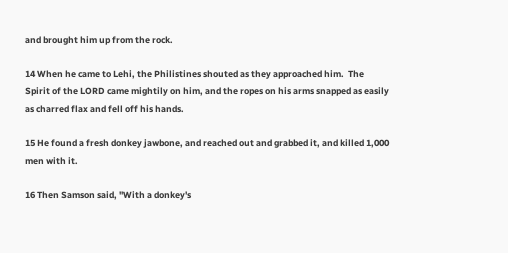and brought him up from the rock.

14 When he came to Lehi, the Philistines shouted as they approached him.  The Spirit of the LORD came mightily on him, and the ropes on his arms snapped as easily as charred flax and fell off his hands.

15 He found a fresh donkey jawbone, and reached out and grabbed it, and killed 1,000 men with it.

16 Then Samson said, "With a donkey's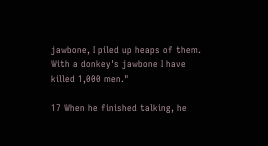jawbone, I piled up heaps of them.  With a donkey's jawbone I have killed 1,000 men."

17 When he finished talking, he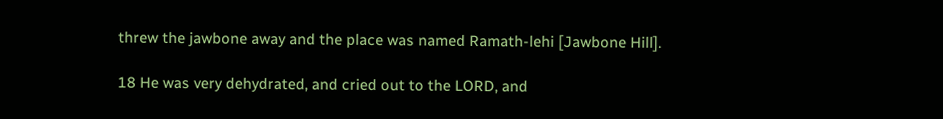threw the jawbone away and the place was named Ramath-lehi [Jawbone Hill].

18 He was very dehydrated, and cried out to the LORD, and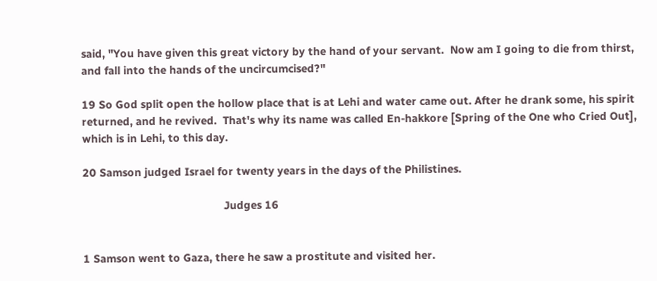said, "You have given this great victory by the hand of your servant.  Now am I going to die from thirst, and fall into the hands of the uncircumcised?"

19 So God split open the hollow place that is at Lehi and water came out. After he drank some, his spirit returned, and he revived.  That's why its name was called En-hakkore [Spring of the One who Cried Out], which is in Lehi, to this day.

20 Samson judged Israel for twenty years in the days of the Philistines.

                                               Judges 16


1 Samson went to Gaza, there he saw a prostitute and visited her.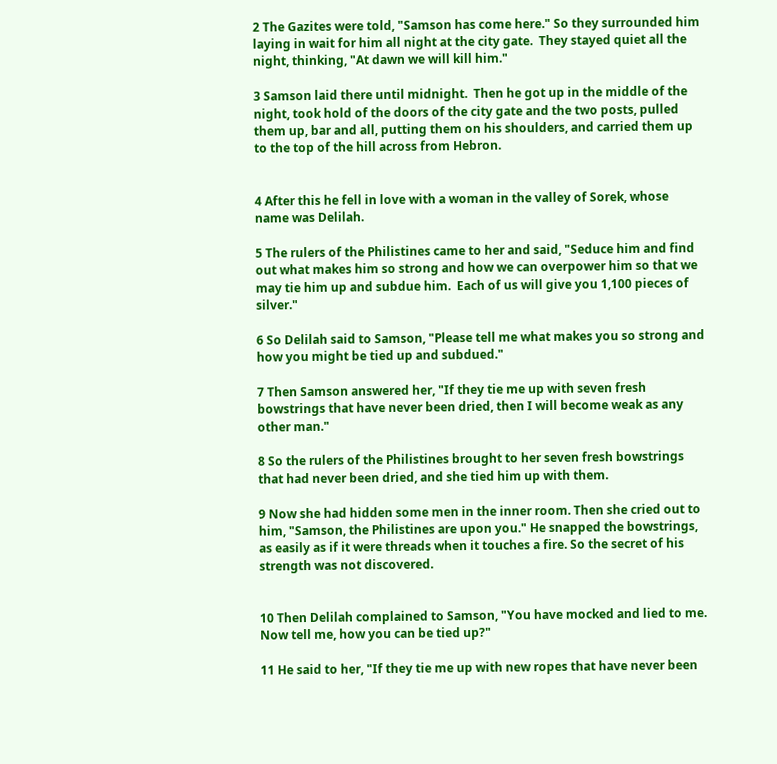2 The Gazites were told, "Samson has come here." So they surrounded him laying in wait for him all night at the city gate.  They stayed quiet all the night, thinking, "At dawn we will kill him."

3 Samson laid there until midnight.  Then he got up in the middle of the night, took hold of the doors of the city gate and the two posts, pulled them up, bar and all, putting them on his shoulders, and carried them up to the top of the hill across from Hebron.


4 After this he fell in love with a woman in the valley of Sorek, whose name was Delilah.

5 The rulers of the Philistines came to her and said, "Seduce him and find out what makes him so strong and how we can overpower him so that we may tie him up and subdue him.  Each of us will give you 1,100 pieces of silver."

6 So Delilah said to Samson, "Please tell me what makes you so strong and how you might be tied up and subdued."

7 Then Samson answered her, "If they tie me up with seven fresh bowstrings that have never been dried, then I will become weak as any other man."

8 So the rulers of the Philistines brought to her seven fresh bowstrings that had never been dried, and she tied him up with them.

9 Now she had hidden some men in the inner room. Then she cried out to him, "Samson, the Philistines are upon you." He snapped the bowstrings, as easily as if it were threads when it touches a fire. So the secret of his strength was not discovered.


10 Then Delilah complained to Samson, "You have mocked and lied to me.  Now tell me, how you can be tied up?"

11 He said to her, "If they tie me up with new ropes that have never been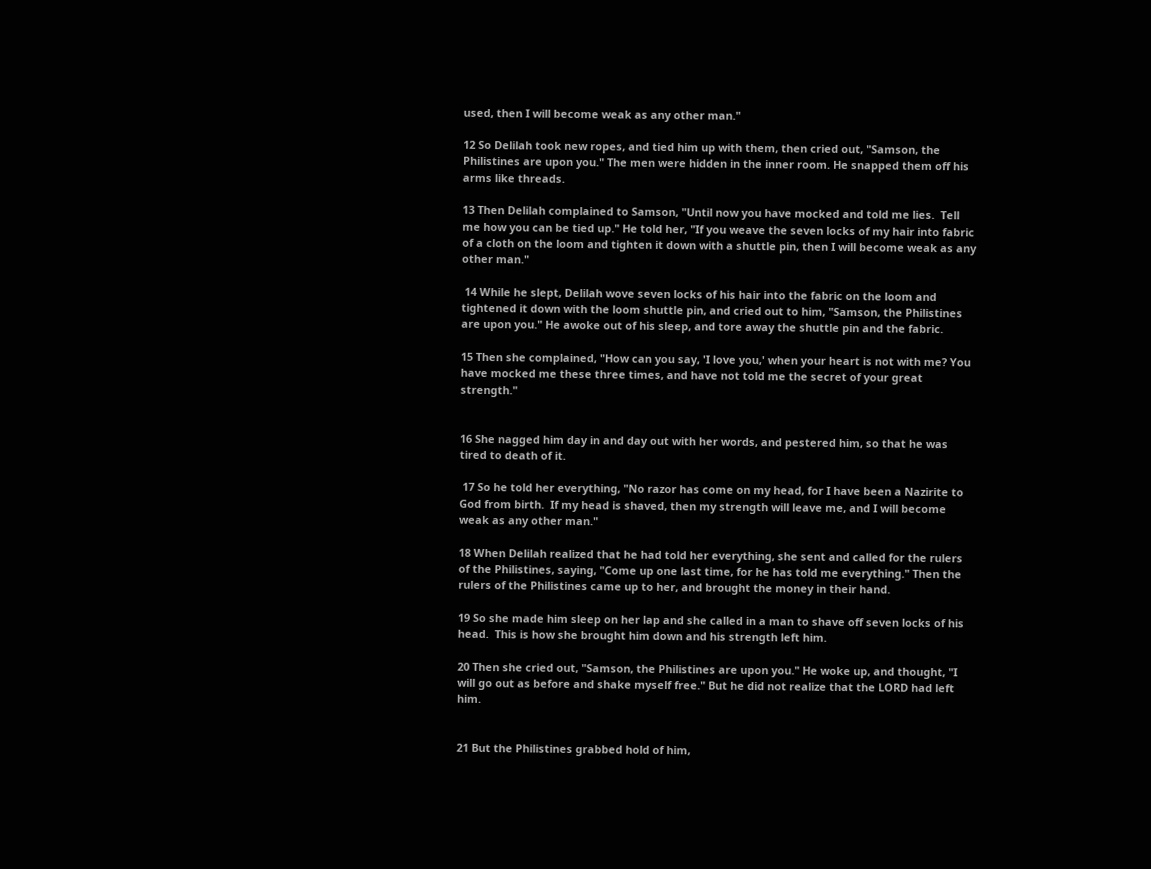used, then I will become weak as any other man."

12 So Delilah took new ropes, and tied him up with them, then cried out, "Samson, the Philistines are upon you." The men were hidden in the inner room. He snapped them off his arms like threads.

13 Then Delilah complained to Samson, "Until now you have mocked and told me lies.  Tell me how you can be tied up." He told her, "If you weave the seven locks of my hair into fabric of a cloth on the loom and tighten it down with a shuttle pin, then I will become weak as any other man."

 14 While he slept, Delilah wove seven locks of his hair into the fabric on the loom and tightened it down with the loom shuttle pin, and cried out to him, "Samson, the Philistines are upon you." He awoke out of his sleep, and tore away the shuttle pin and the fabric.

15 Then she complained, "How can you say, 'I love you,' when your heart is not with me? You have mocked me these three times, and have not told me the secret of your great strength."


16 She nagged him day in and day out with her words, and pestered him, so that he was tired to death of it.

 17 So he told her everything, "No razor has come on my head, for I have been a Nazirite to God from birth.  If my head is shaved, then my strength will leave me, and I will become weak as any other man."

18 When Delilah realized that he had told her everything, she sent and called for the rulers of the Philistines, saying, "Come up one last time, for he has told me everything." Then the rulers of the Philistines came up to her, and brought the money in their hand.

19 So she made him sleep on her lap and she called in a man to shave off seven locks of his head.  This is how she brought him down and his strength left him.

20 Then she cried out, "Samson, the Philistines are upon you." He woke up, and thought, "I will go out as before and shake myself free." But he did not realize that the LORD had left him.


21 But the Philistines grabbed hold of him,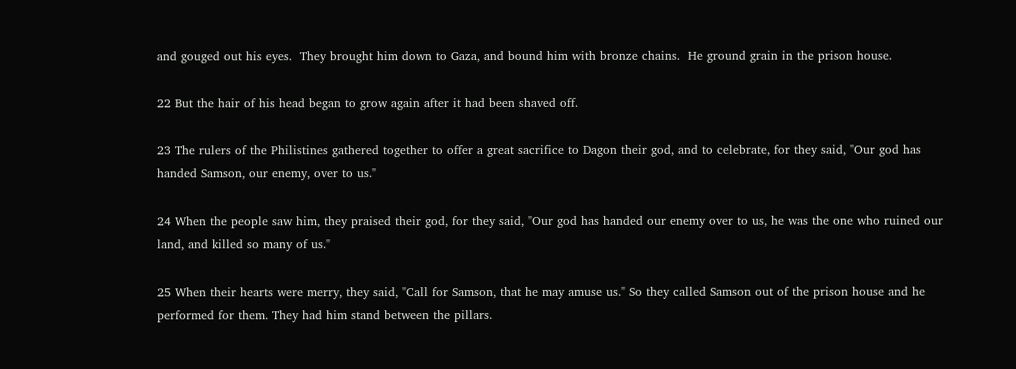and gouged out his eyes.  They brought him down to Gaza, and bound him with bronze chains.  He ground grain in the prison house.

22 But the hair of his head began to grow again after it had been shaved off.

23 The rulers of the Philistines gathered together to offer a great sacrifice to Dagon their god, and to celebrate, for they said, "Our god has handed Samson, our enemy, over to us."

24 When the people saw him, they praised their god, for they said, "Our god has handed our enemy over to us, he was the one who ruined our land, and killed so many of us."

25 When their hearts were merry, they said, "Call for Samson, that he may amuse us." So they called Samson out of the prison house and he performed for them. They had him stand between the pillars.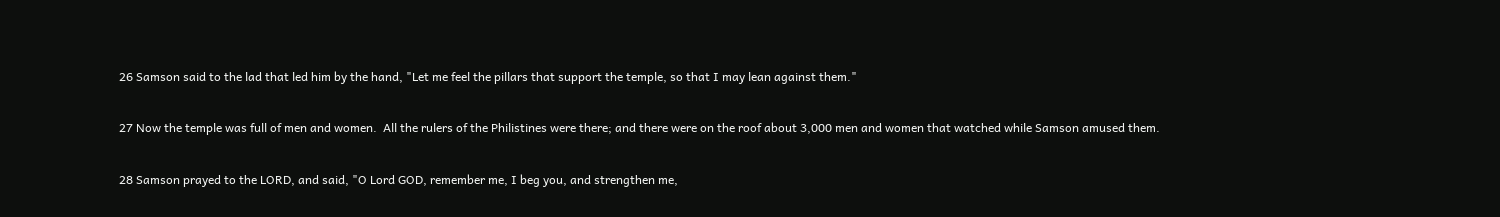26 Samson said to the lad that led him by the hand, "Let me feel the pillars that support the temple, so that I may lean against them."

27 Now the temple was full of men and women.  All the rulers of the Philistines were there; and there were on the roof about 3,000 men and women that watched while Samson amused them.

28 Samson prayed to the LORD, and said, "O Lord GOD, remember me, I beg you, and strengthen me,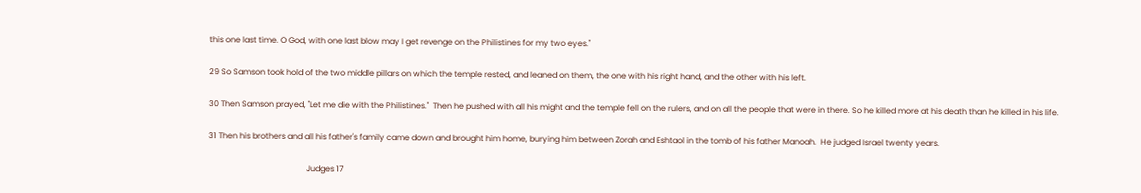this one last time. O God, with one last blow may I get revenge on the Philistines for my two eyes."

29 So Samson took hold of the two middle pillars on which the temple rested, and leaned on them, the one with his right hand, and the other with his left.

30 Then Samson prayed, "Let me die with the Philistines."  Then he pushed with all his might and the temple fell on the rulers, and on all the people that were in there. So he killed more at his death than he killed in his life.

31 Then his brothers and all his father's family came down and brought him home, burying him between Zorah and Eshtaol in the tomb of his father Manoah.  He judged Israel twenty years.

                                                 Judges 17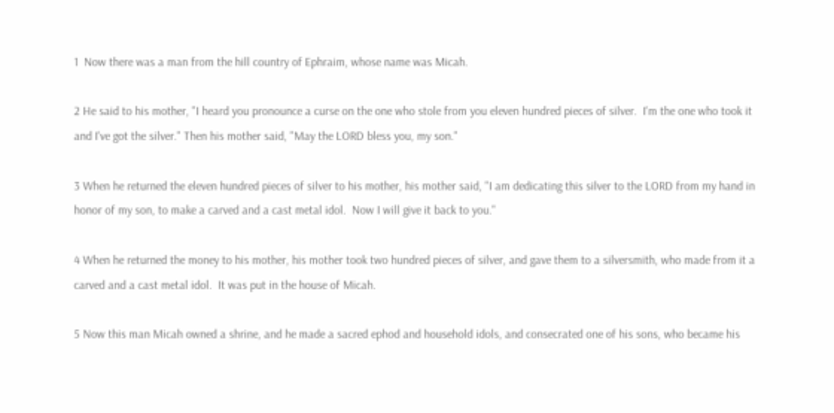1  Now there was a man from the hill country of Ephraim, whose name was Micah.

2 He said to his mother, "I heard you pronounce a curse on the one who stole from you eleven hundred pieces of silver.  I'm the one who took it and I've got the silver." Then his mother said, "May the LORD bless you, my son."

3 When he returned the eleven hundred pieces of silver to his mother, his mother said, "I am dedicating this silver to the LORD from my hand in honor of my son, to make a carved and a cast metal idol.  Now I will give it back to you."

4 When he returned the money to his mother, his mother took two hundred pieces of silver, and gave them to a silversmith, who made from it a carved and a cast metal idol.  It was put in the house of Micah.

5 Now this man Micah owned a shrine, and he made a sacred ephod and household idols, and consecrated one of his sons, who became his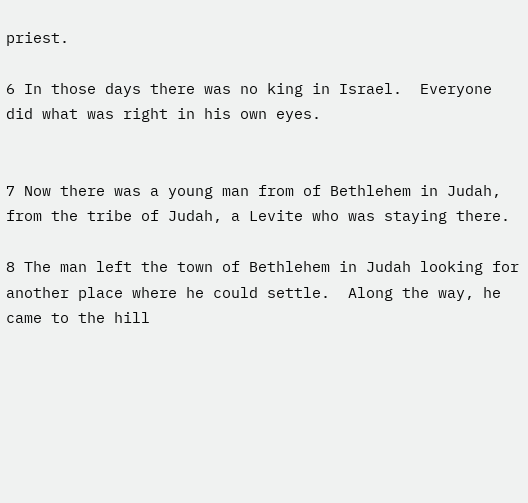priest.

6 In those days there was no king in Israel.  Everyone did what was right in his own eyes.


7 Now there was a young man from of Bethlehem in Judah, from the tribe of Judah, a Levite who was staying there.

8 The man left the town of Bethlehem in Judah looking for another place where he could settle.  Along the way, he came to the hill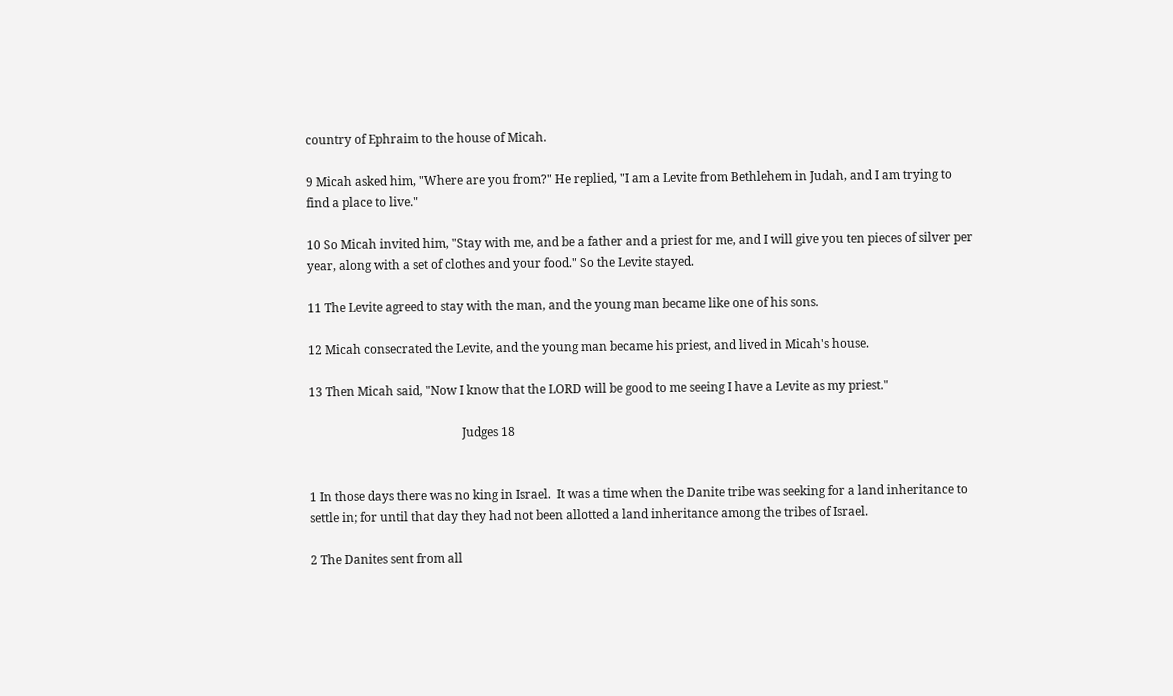country of Ephraim to the house of Micah.

9 Micah asked him, "Where are you from?" He replied, "I am a Levite from Bethlehem in Judah, and I am trying to find a place to live."

10 So Micah invited him, "Stay with me, and be a father and a priest for me, and I will give you ten pieces of silver per year, along with a set of clothes and your food." So the Levite stayed.

11 The Levite agreed to stay with the man, and the young man became like one of his sons.

12 Micah consecrated the Levite, and the young man became his priest, and lived in Micah's house.

13 Then Micah said, "Now I know that the LORD will be good to me seeing I have a Levite as my priest."

                                                   Judges 18


1 In those days there was no king in Israel.  It was a time when the Danite tribe was seeking for a land inheritance to settle in; for until that day they had not been allotted a land inheritance among the tribes of Israel.

2 The Danites sent from all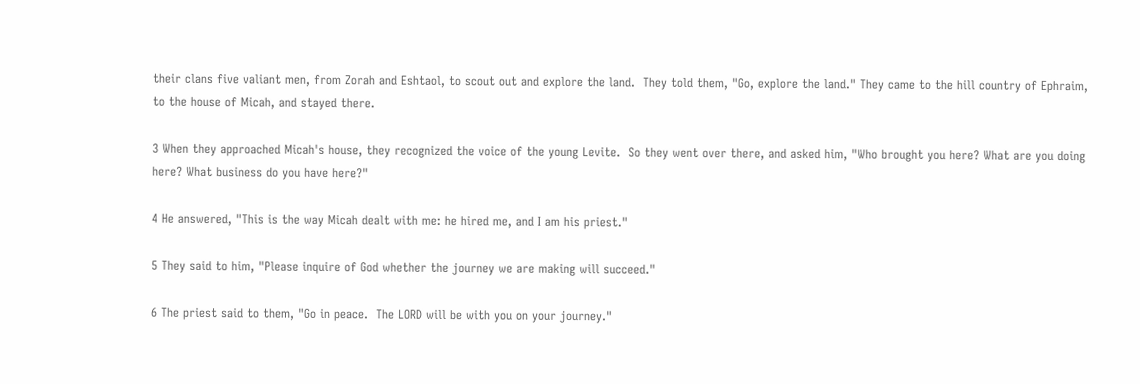their clans five valiant men, from Zorah and Eshtaol, to scout out and explore the land.  They told them, "Go, explore the land." They came to the hill country of Ephraim, to the house of Micah, and stayed there.

3 When they approached Micah's house, they recognized the voice of the young Levite.  So they went over there, and asked him, "Who brought you here? What are you doing here? What business do you have here?"

4 He answered, "This is the way Micah dealt with me: he hired me, and I am his priest."

5 They said to him, "Please inquire of God whether the journey we are making will succeed."

6 The priest said to them, "Go in peace.  The LORD will be with you on your journey."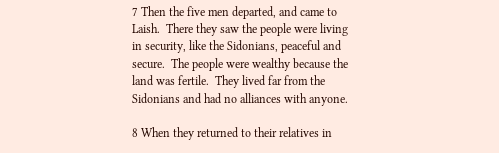7 Then the five men departed, and came to Laish.  There they saw the people were living in security, like the Sidonians, peaceful and secure.  The people were wealthy because the land was fertile.  They lived far from the Sidonians and had no alliances with anyone.

8 When they returned to their relatives in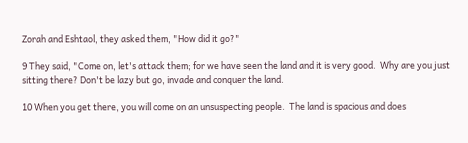Zorah and Eshtaol, they asked them, "How did it go?"

9 They said, "Come on, let's attack them; for we have seen the land and it is very good.  Why are you just sitting there? Don't be lazy but go, invade and conquer the land.

10 When you get there, you will come on an unsuspecting people.  The land is spacious and does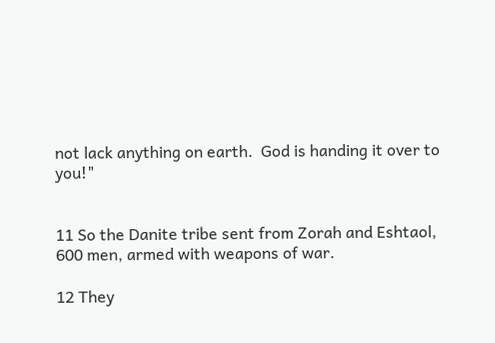not lack anything on earth.  God is handing it over to you!"


11 So the Danite tribe sent from Zorah and Eshtaol, 600 men, armed with weapons of war.

12 They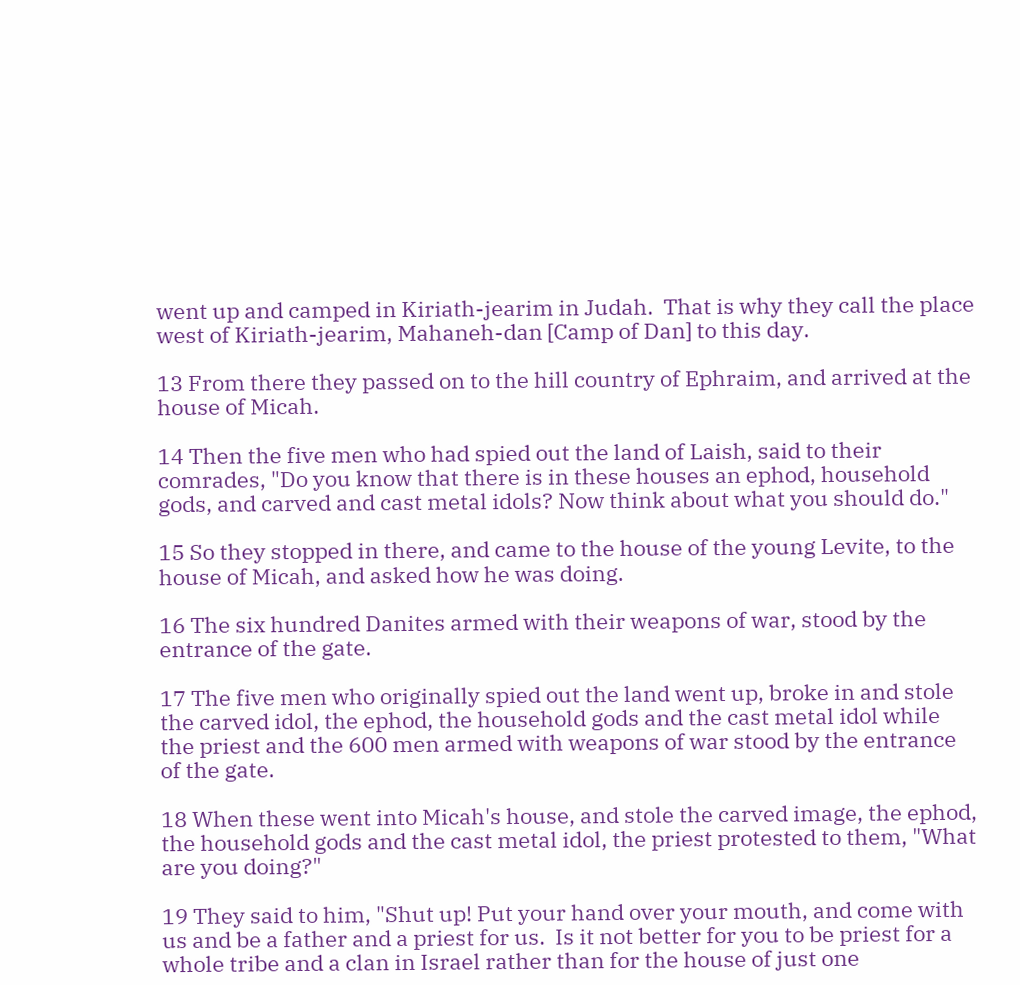went up and camped in Kiriath-jearim in Judah.  That is why they call the place west of Kiriath-jearim, Mahaneh-dan [Camp of Dan] to this day.

13 From there they passed on to the hill country of Ephraim, and arrived at the house of Micah.

14 Then the five men who had spied out the land of Laish, said to their comrades, "Do you know that there is in these houses an ephod, household gods, and carved and cast metal idols? Now think about what you should do."

15 So they stopped in there, and came to the house of the young Levite, to the house of Micah, and asked how he was doing.

16 The six hundred Danites armed with their weapons of war, stood by the entrance of the gate.

17 The five men who originally spied out the land went up, broke in and stole the carved idol, the ephod, the household gods and the cast metal idol while the priest and the 600 men armed with weapons of war stood by the entrance of the gate.

18 When these went into Micah's house, and stole the carved image, the ephod, the household gods and the cast metal idol, the priest protested to them, "What are you doing?"

19 They said to him, "Shut up! Put your hand over your mouth, and come with us and be a father and a priest for us.  Is it not better for you to be priest for a whole tribe and a clan in Israel rather than for the house of just one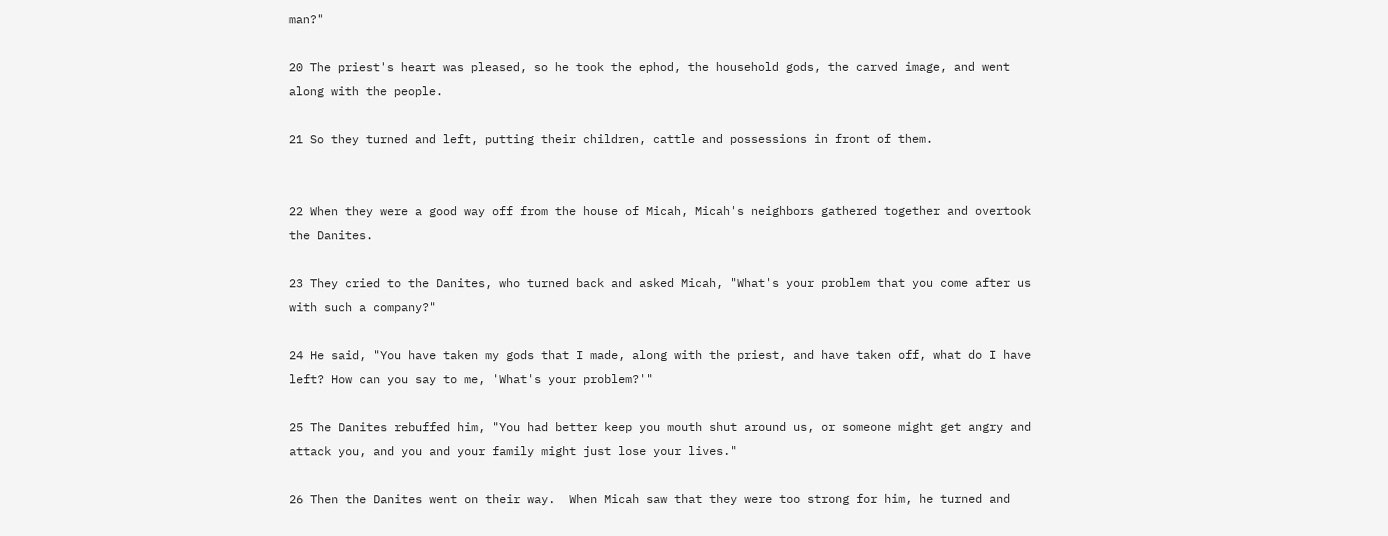man?"

20 The priest's heart was pleased, so he took the ephod, the household gods, the carved image, and went along with the people.

21 So they turned and left, putting their children, cattle and possessions in front of them.


22 When they were a good way off from the house of Micah, Micah's neighbors gathered together and overtook the Danites.

23 They cried to the Danites, who turned back and asked Micah, "What's your problem that you come after us with such a company?"

24 He said, "You have taken my gods that I made, along with the priest, and have taken off, what do I have left? How can you say to me, 'What's your problem?'"

25 The Danites rebuffed him, "You had better keep you mouth shut around us, or someone might get angry and attack you, and you and your family might just lose your lives."

26 Then the Danites went on their way.  When Micah saw that they were too strong for him, he turned and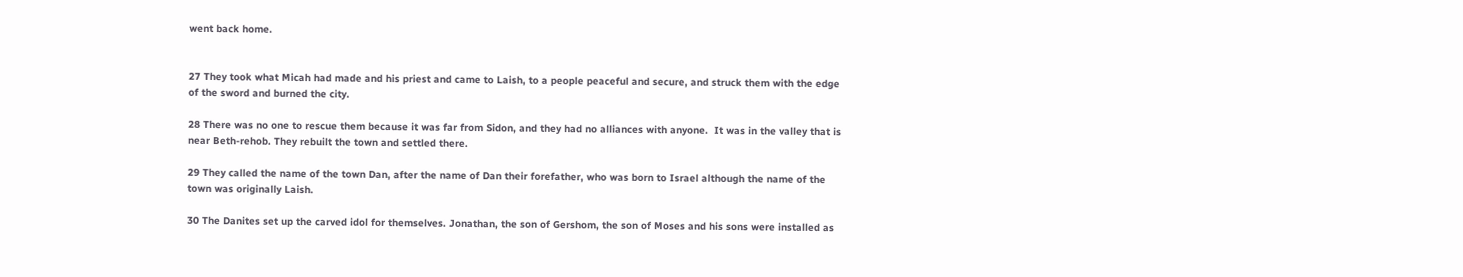went back home.


27 They took what Micah had made and his priest and came to Laish, to a people peaceful and secure, and struck them with the edge of the sword and burned the city.

28 There was no one to rescue them because it was far from Sidon, and they had no alliances with anyone.  It was in the valley that is near Beth-rehob. They rebuilt the town and settled there.

29 They called the name of the town Dan, after the name of Dan their forefather, who was born to Israel although the name of the town was originally Laish.

30 The Danites set up the carved idol for themselves. Jonathan, the son of Gershom, the son of Moses and his sons were installed as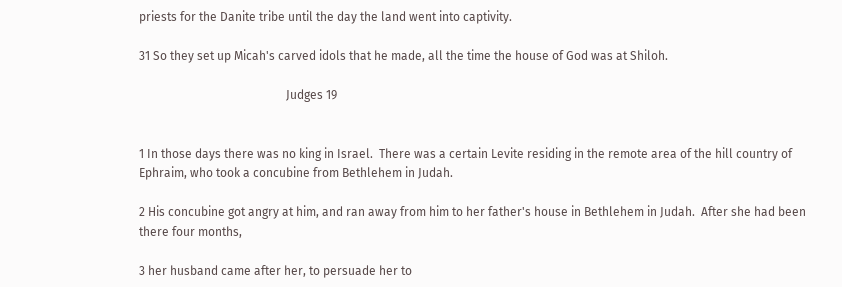priests for the Danite tribe until the day the land went into captivity.

31 So they set up Micah's carved idols that he made, all the time the house of God was at Shiloh.

                                                 Judges 19


1 In those days there was no king in Israel.  There was a certain Levite residing in the remote area of the hill country of Ephraim, who took a concubine from Bethlehem in Judah.

2 His concubine got angry at him, and ran away from him to her father's house in Bethlehem in Judah.  After she had been there four months,

3 her husband came after her, to persuade her to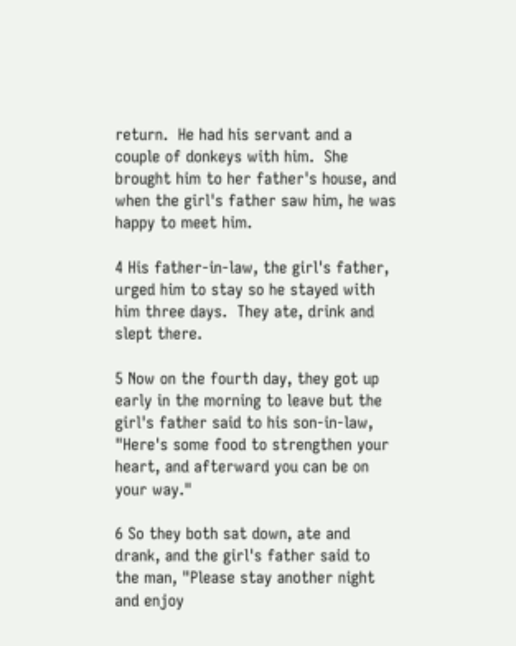return.  He had his servant and a couple of donkeys with him.  She brought him to her father's house, and when the girl's father saw him, he was happy to meet him.

4 His father-in-law, the girl's father, urged him to stay so he stayed with him three days.  They ate, drink and slept there.

5 Now on the fourth day, they got up early in the morning to leave but the girl's father said to his son-in-law, "Here's some food to strengthen your heart, and afterward you can be on your way."

6 So they both sat down, ate and drank, and the girl's father said to the man, "Please stay another night and enjoy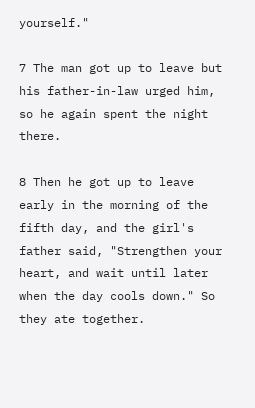yourself."

7 The man got up to leave but his father-in-law urged him, so he again spent the night there.

8 Then he got up to leave early in the morning of the fifth day, and the girl's father said, "Strengthen your heart, and wait until later when the day cools down." So they ate together.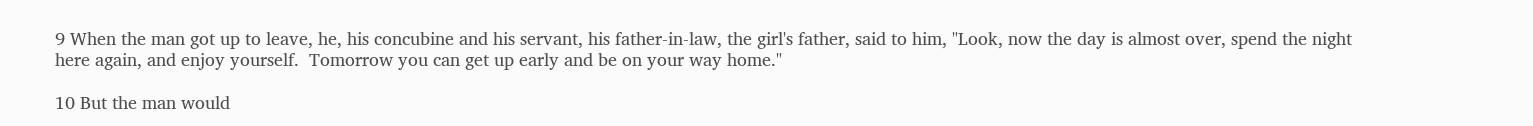9 When the man got up to leave, he, his concubine and his servant, his father-in-law, the girl's father, said to him, "Look, now the day is almost over, spend the night here again, and enjoy yourself.  Tomorrow you can get up early and be on your way home."

10 But the man would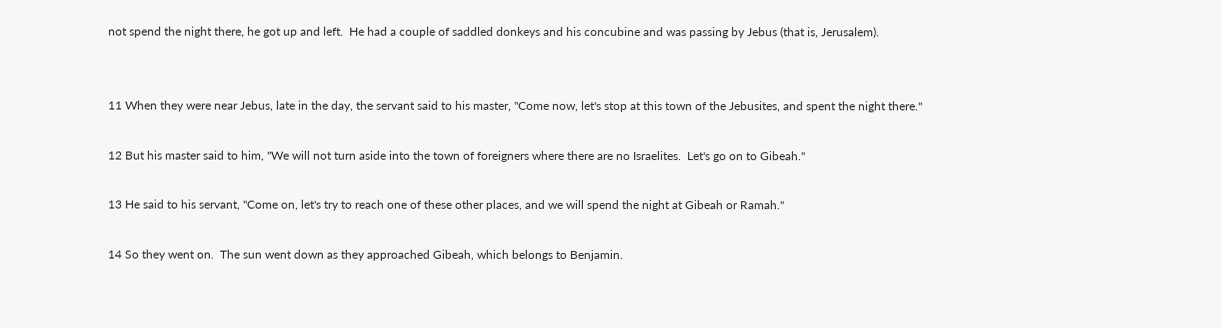not spend the night there, he got up and left.  He had a couple of saddled donkeys and his concubine and was passing by Jebus (that is, Jerusalem).


11 When they were near Jebus, late in the day, the servant said to his master, "Come now, let's stop at this town of the Jebusites, and spent the night there."

12 But his master said to him, "We will not turn aside into the town of foreigners where there are no Israelites.  Let's go on to Gibeah."

13 He said to his servant, "Come on, let's try to reach one of these other places, and we will spend the night at Gibeah or Ramah."

14 So they went on.  The sun went down as they approached Gibeah, which belongs to Benjamin.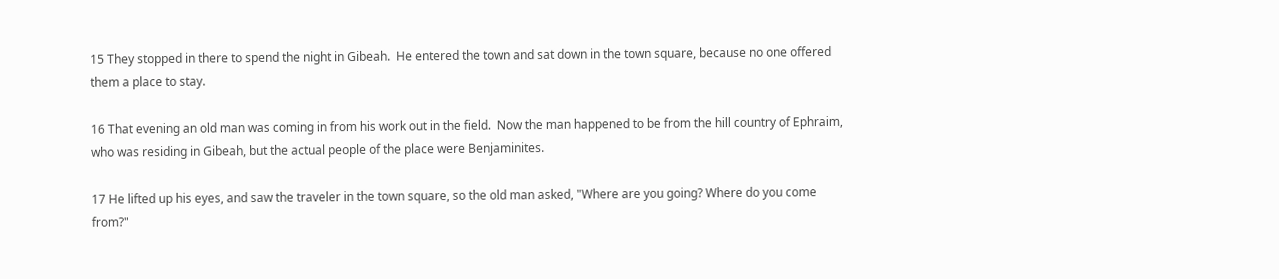15 They stopped in there to spend the night in Gibeah.  He entered the town and sat down in the town square, because no one offered them a place to stay.

16 That evening an old man was coming in from his work out in the field.  Now the man happened to be from the hill country of Ephraim, who was residing in Gibeah, but the actual people of the place were Benjaminites.

17 He lifted up his eyes, and saw the traveler in the town square, so the old man asked, "Where are you going? Where do you come from?"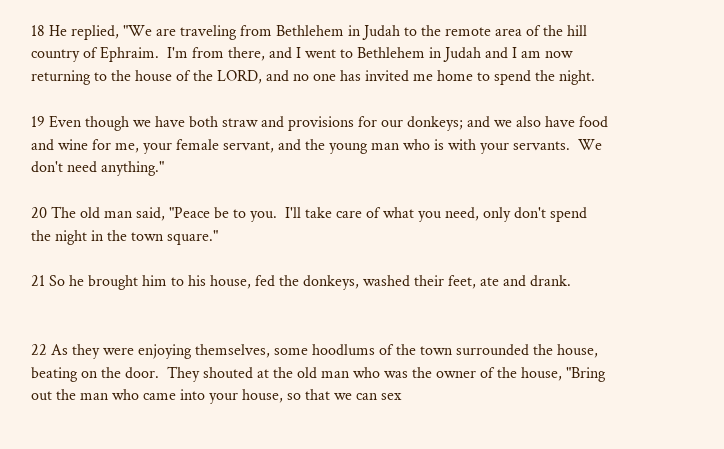18 He replied, "We are traveling from Bethlehem in Judah to the remote area of the hill country of Ephraim.  I'm from there, and I went to Bethlehem in Judah and I am now returning to the house of the LORD, and no one has invited me home to spend the night.

19 Even though we have both straw and provisions for our donkeys; and we also have food and wine for me, your female servant, and the young man who is with your servants.  We don't need anything."

20 The old man said, "Peace be to you.  I'll take care of what you need, only don't spend the night in the town square."

21 So he brought him to his house, fed the donkeys, washed their feet, ate and drank.


22 As they were enjoying themselves, some hoodlums of the town surrounded the house, beating on the door.  They shouted at the old man who was the owner of the house, "Bring out the man who came into your house, so that we can sex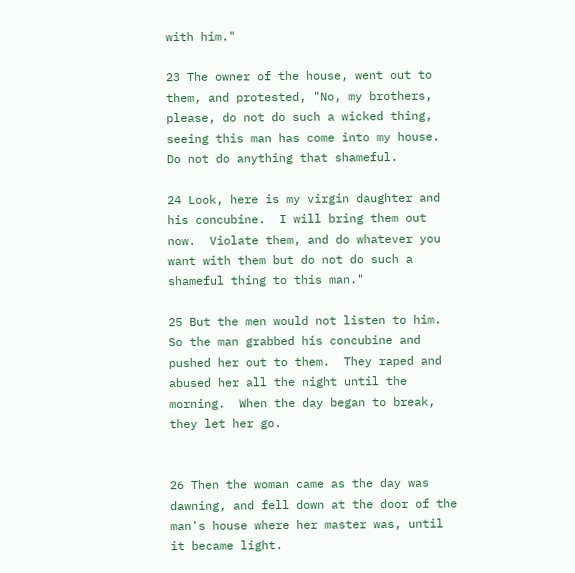with him."

23 The owner of the house, went out to them, and protested, "No, my brothers, please, do not do such a wicked thing, seeing this man has come into my house.  Do not do anything that shameful.

24 Look, here is my virgin daughter and his concubine.  I will bring them out now.  Violate them, and do whatever you want with them but do not do such a shameful thing to this man."

25 But the men would not listen to him. So the man grabbed his concubine and pushed her out to them.  They raped and abused her all the night until the morning.  When the day began to break, they let her go.


26 Then the woman came as the day was dawning, and fell down at the door of the man's house where her master was, until it became light.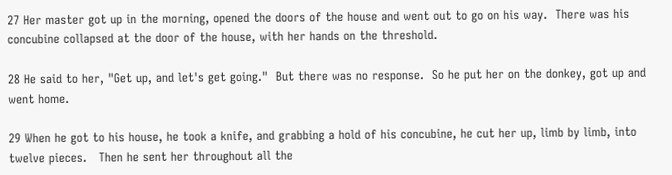27 Her master got up in the morning, opened the doors of the house and went out to go on his way.  There was his concubine collapsed at the door of the house, with her hands on the threshold.

28 He said to her, "Get up, and let's get going."  But there was no response.  So he put her on the donkey, got up and went home.

29 When he got to his house, he took a knife, and grabbing a hold of his concubine, he cut her up, limb by limb, into twelve pieces.   Then he sent her throughout all the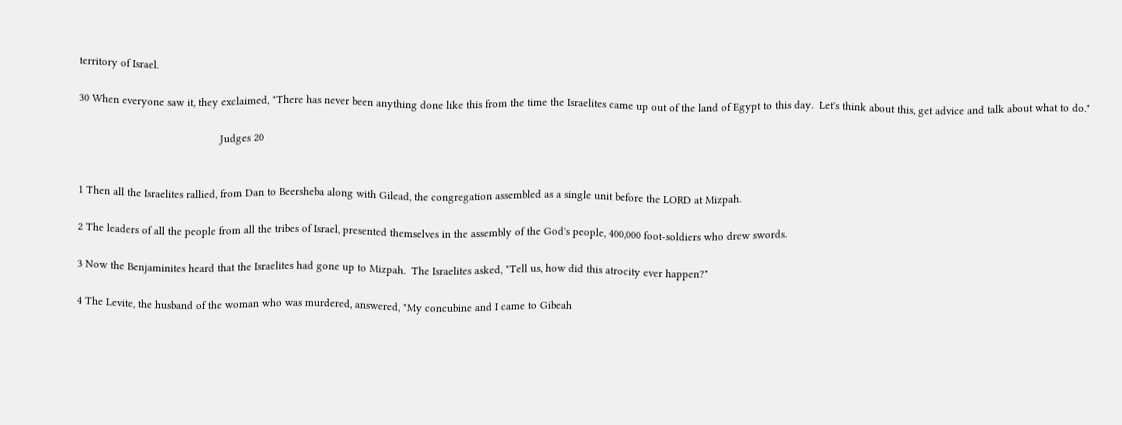territory of Israel.

30 When everyone saw it, they exclaimed, "There has never been anything done like this from the time the Israelites came up out of the land of Egypt to this day.  Let's think about this, get advice and talk about what to do."

                                               Judges 20


1 Then all the Israelites rallied, from Dan to Beersheba along with Gilead, the congregation assembled as a single unit before the LORD at Mizpah.

2 The leaders of all the people from all the tribes of Israel, presented themselves in the assembly of the God's people, 400,000 foot-soldiers who drew swords.

3 Now the Benjaminites heard that the Israelites had gone up to Mizpah.  The Israelites asked, "Tell us, how did this atrocity ever happen?"

4 The Levite, the husband of the woman who was murdered, answered, "My concubine and I came to Gibeah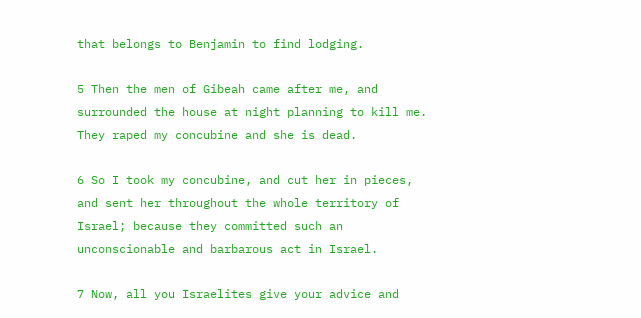that belongs to Benjamin to find lodging.

5 Then the men of Gibeah came after me, and surrounded the house at night planning to kill me.  They raped my concubine and she is dead.

6 So I took my concubine, and cut her in pieces, and sent her throughout the whole territory of Israel; because they committed such an unconscionable and barbarous act in Israel.

7 Now, all you Israelites give your advice and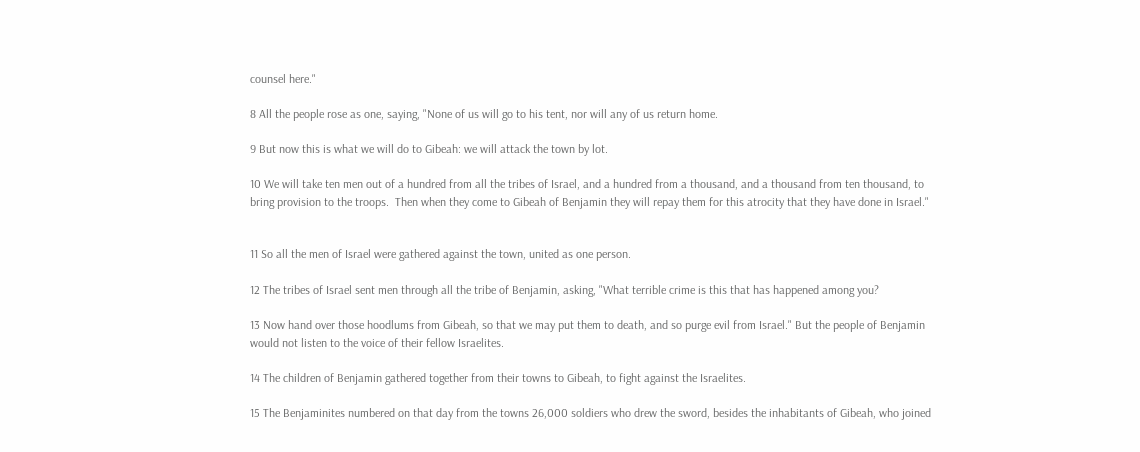counsel here."

8 All the people rose as one, saying, "None of us will go to his tent, nor will any of us return home.

9 But now this is what we will do to Gibeah: we will attack the town by lot.

10 We will take ten men out of a hundred from all the tribes of Israel, and a hundred from a thousand, and a thousand from ten thousand, to bring provision to the troops.  Then when they come to Gibeah of Benjamin they will repay them for this atrocity that they have done in Israel."


11 So all the men of Israel were gathered against the town, united as one person.

12 The tribes of Israel sent men through all the tribe of Benjamin, asking, "What terrible crime is this that has happened among you?

13 Now hand over those hoodlums from Gibeah, so that we may put them to death, and so purge evil from Israel." But the people of Benjamin would not listen to the voice of their fellow Israelites.

14 The children of Benjamin gathered together from their towns to Gibeah, to fight against the Israelites.

15 The Benjaminites numbered on that day from the towns 26,000 soldiers who drew the sword, besides the inhabitants of Gibeah, who joined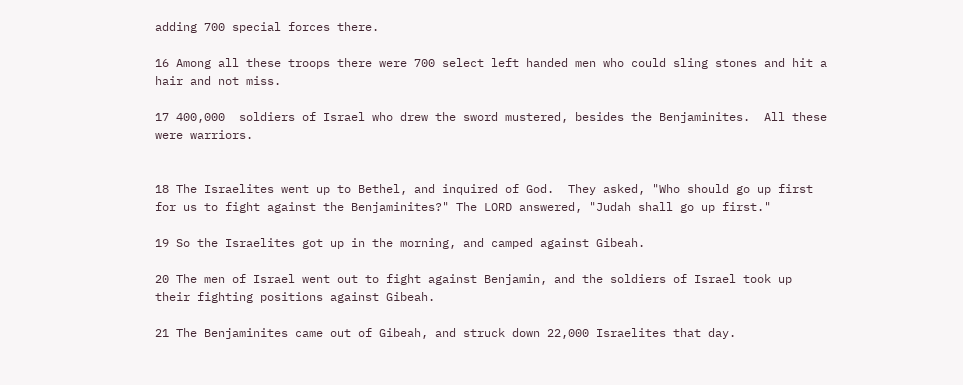adding 700 special forces there.

16 Among all these troops there were 700 select left handed men who could sling stones and hit a hair and not miss.

17 400,000  soldiers of Israel who drew the sword mustered, besides the Benjaminites.  All these were warriors.


18 The Israelites went up to Bethel, and inquired of God.  They asked, "Who should go up first for us to fight against the Benjaminites?" The LORD answered, "Judah shall go up first."

19 So the Israelites got up in the morning, and camped against Gibeah.

20 The men of Israel went out to fight against Benjamin, and the soldiers of Israel took up their fighting positions against Gibeah.

21 The Benjaminites came out of Gibeah, and struck down 22,000 Israelites that day.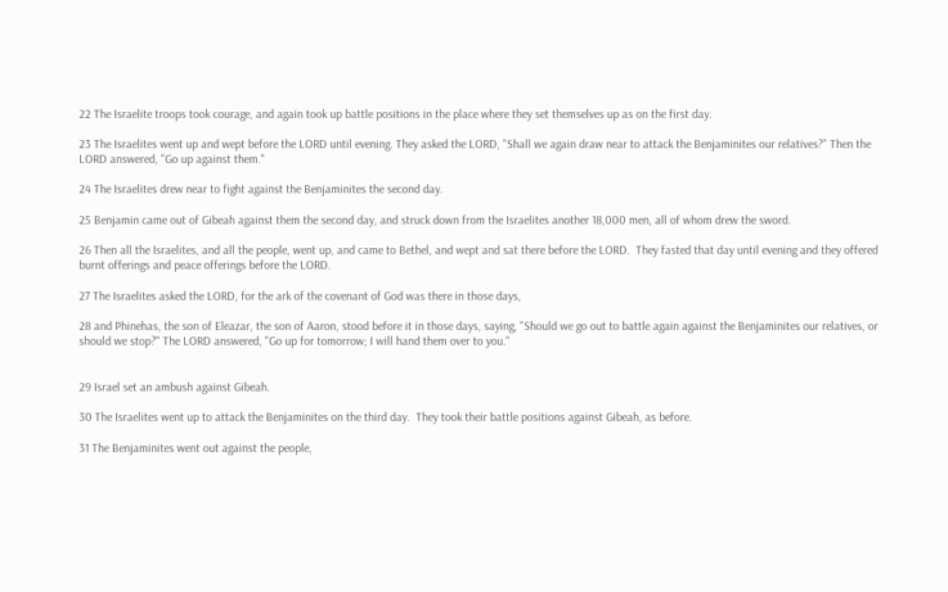22 The Israelite troops took courage, and again took up battle positions in the place where they set themselves up as on the first day.

23 The Israelites went up and wept before the LORD until evening. They asked the LORD, "Shall we again draw near to attack the Benjaminites our relatives?" Then the LORD answered, "Go up against them."

24 The Israelites drew near to fight against the Benjaminites the second day.

25 Benjamin came out of Gibeah against them the second day, and struck down from the Israelites another 18,000 men, all of whom drew the sword.

26 Then all the Israelites, and all the people, went up, and came to Bethel, and wept and sat there before the LORD.  They fasted that day until evening and they offered burnt offerings and peace offerings before the LORD.

27 The Israelites asked the LORD, for the ark of the covenant of God was there in those days,

28 and Phinehas, the son of Eleazar, the son of Aaron, stood before it in those days, saying, "Should we go out to battle again against the Benjaminites our relatives, or should we stop?" The LORD answered, "Go up for tomorrow; I will hand them over to you."


29 Israel set an ambush against Gibeah.

30 The Israelites went up to attack the Benjaminites on the third day.  They took their battle positions against Gibeah, as before.

31 The Benjaminites went out against the people,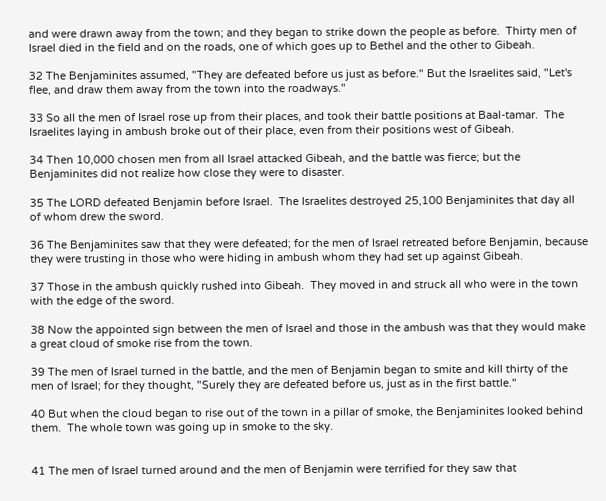and were drawn away from the town; and they began to strike down the people as before.  Thirty men of Israel died in the field and on the roads, one of which goes up to Bethel and the other to Gibeah.

32 The Benjaminites assumed, "They are defeated before us just as before." But the Israelites said, "Let's flee, and draw them away from the town into the roadways."

33 So all the men of Israel rose up from their places, and took their battle positions at Baal-tamar.  The Israelites laying in ambush broke out of their place, even from their positions west of Gibeah.

34 Then 10,000 chosen men from all Israel attacked Gibeah, and the battle was fierce; but the Benjaminites did not realize how close they were to disaster.

35 The LORD defeated Benjamin before Israel.  The Israelites destroyed 25,100 Benjaminites that day all of whom drew the sword.

36 The Benjaminites saw that they were defeated; for the men of Israel retreated before Benjamin, because they were trusting in those who were hiding in ambush whom they had set up against Gibeah.

37 Those in the ambush quickly rushed into Gibeah.  They moved in and struck all who were in the town with the edge of the sword.

38 Now the appointed sign between the men of Israel and those in the ambush was that they would make a great cloud of smoke rise from the town.

39 The men of Israel turned in the battle, and the men of Benjamin began to smite and kill thirty of the men of Israel; for they thought, "Surely they are defeated before us, just as in the first battle."

40 But when the cloud began to rise out of the town in a pillar of smoke, the Benjaminites looked behind them.  The whole town was going up in smoke to the sky.


41 The men of Israel turned around and the men of Benjamin were terrified for they saw that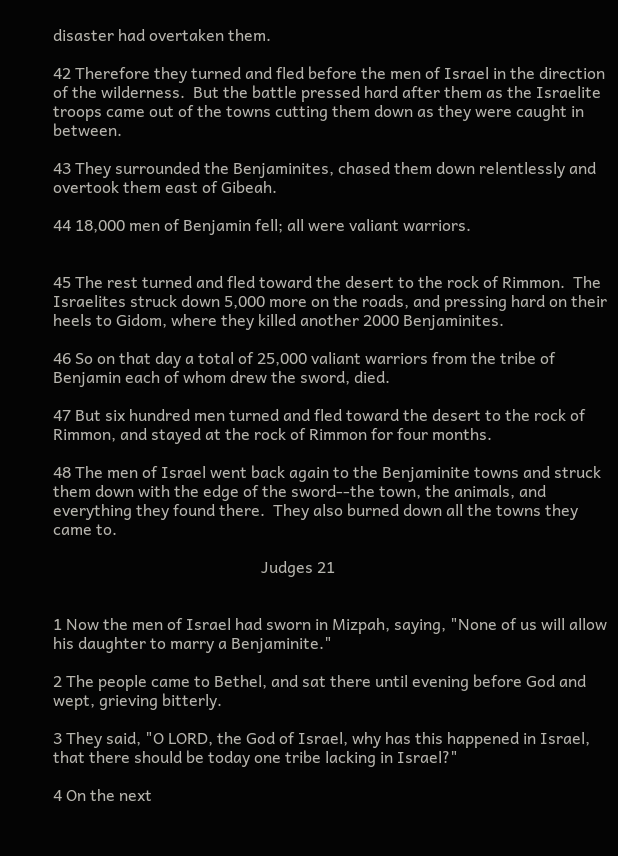disaster had overtaken them.

42 Therefore they turned and fled before the men of Israel in the direction of the wilderness.  But the battle pressed hard after them as the Israelite troops came out of the towns cutting them down as they were caught in between.

43 They surrounded the Benjaminites, chased them down relentlessly and overtook them east of Gibeah.

44 18,000 men of Benjamin fell; all were valiant warriors.


45 The rest turned and fled toward the desert to the rock of Rimmon.  The Israelites struck down 5,000 more on the roads, and pressing hard on their heels to Gidom, where they killed another 2000 Benjaminites.

46 So on that day a total of 25,000 valiant warriors from the tribe of Benjamin each of whom drew the sword, died.

47 But six hundred men turned and fled toward the desert to the rock of Rimmon, and stayed at the rock of Rimmon for four months.

48 The men of Israel went back again to the Benjaminite towns and struck them down with the edge of the sword--the town, the animals, and everything they found there.  They also burned down all the towns they came to.

                                                    Judges 21


1 Now the men of Israel had sworn in Mizpah, saying, "None of us will allow his daughter to marry a Benjaminite."

2 The people came to Bethel, and sat there until evening before God and wept, grieving bitterly.

3 They said, "O LORD, the God of Israel, why has this happened in Israel, that there should be today one tribe lacking in Israel?"

4 On the next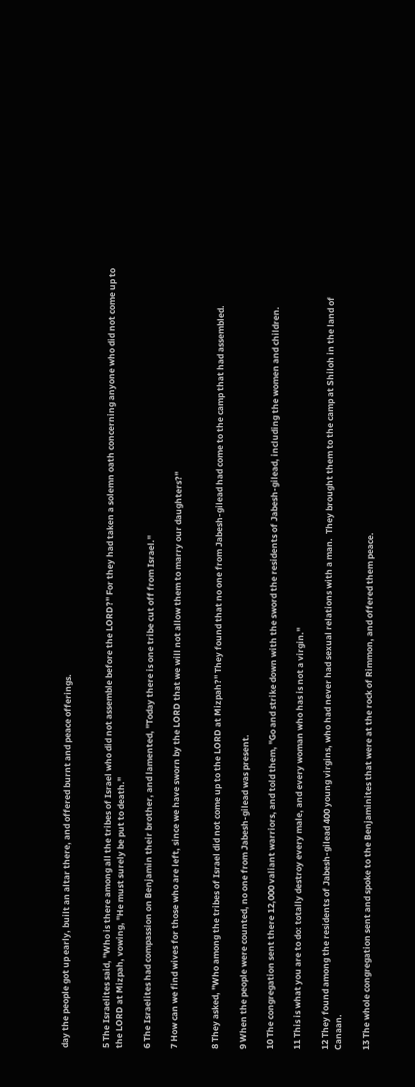day the people got up early, built an altar there, and offered burnt and peace offerings.


5 The Israelites said, "Who is there among all the tribes of Israel who did not assemble before the LORD?" For they had taken a solemn oath concerning anyone who did not come up to the LORD at Mizpah, vowing, "He must surely be put to death."

6 The Israelites had compassion on Benjamin their brother, and lamented, "Today there is one tribe cut off from Israel."

7 How can we find wives for those who are left, since we have sworn by the LORD that we will not allow them to marry our daughters?"


8 They asked, "Who among the tribes of Israel did not come up to the LORD at Mizpah?" They found that no one from Jabesh-gilead had come to the camp that had assembled.

9 When the people were counted, no one from Jabesh-gilead was present.

10 The congregation sent there 12,000 valiant warriors, and told them, "Go and strike down with the sword the residents of Jabesh-gilead, including the women and children.

11 This is what you are to do: totally destroy every male, and every woman who has is not a virgin."

12 They found among the residents of Jabesh-gilead 400 young virgins, who had never had sexual relations with a man.  They brought them to the camp at Shiloh in the land of Canaan.

13 The whole congregation sent and spoke to the Benjaminites that were at the rock of Rimmon, and offered them peace.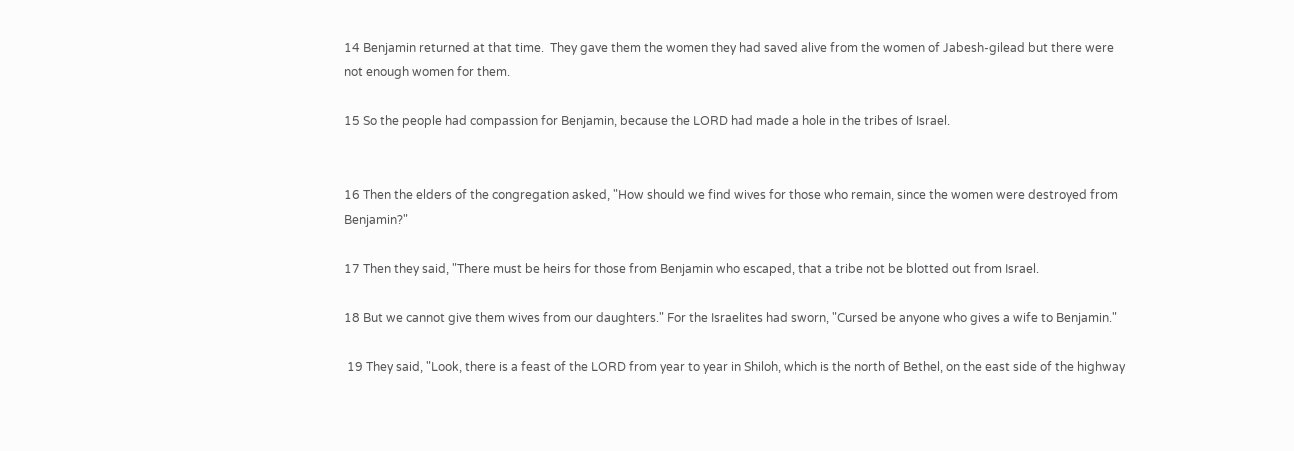14 Benjamin returned at that time.  They gave them the women they had saved alive from the women of Jabesh-gilead but there were not enough women for them.

15 So the people had compassion for Benjamin, because the LORD had made a hole in the tribes of Israel.


16 Then the elders of the congregation asked, "How should we find wives for those who remain, since the women were destroyed from Benjamin?"

17 Then they said, "There must be heirs for those from Benjamin who escaped, that a tribe not be blotted out from Israel.

18 But we cannot give them wives from our daughters." For the Israelites had sworn, "Cursed be anyone who gives a wife to Benjamin."

 19 They said, "Look, there is a feast of the LORD from year to year in Shiloh, which is the north of Bethel, on the east side of the highway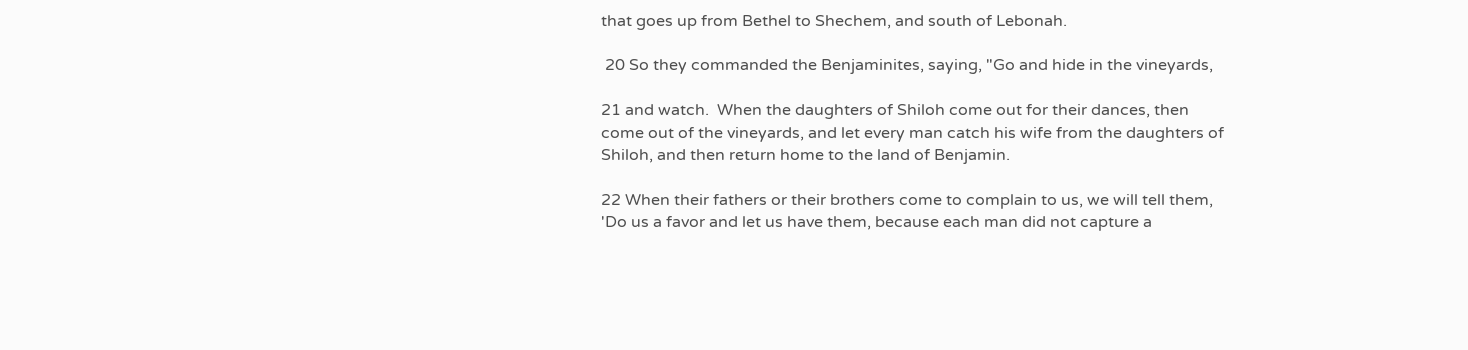that goes up from Bethel to Shechem, and south of Lebonah.

 20 So they commanded the Benjaminites, saying, "Go and hide in the vineyards,

21 and watch.  When the daughters of Shiloh come out for their dances, then come out of the vineyards, and let every man catch his wife from the daughters of Shiloh, and then return home to the land of Benjamin.

22 When their fathers or their brothers come to complain to us, we will tell them, 'Do us a favor and let us have them, because each man did not capture a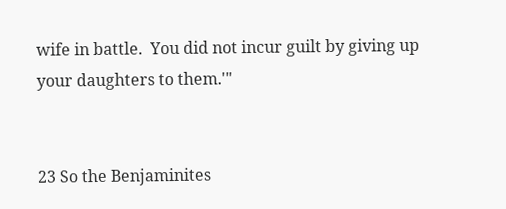wife in battle.  You did not incur guilt by giving up your daughters to them.'"


23 So the Benjaminites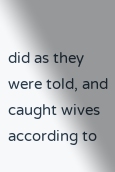did as they were told, and caught wives according to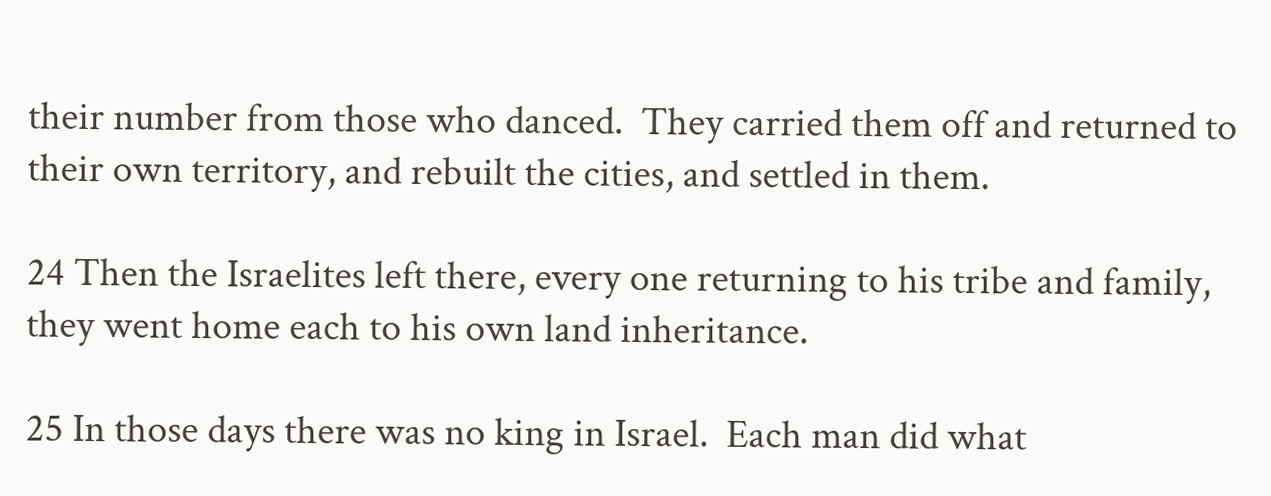their number from those who danced.  They carried them off and returned to their own territory, and rebuilt the cities, and settled in them.

24 Then the Israelites left there, every one returning to his tribe and family, they went home each to his own land inheritance.

25 In those days there was no king in Israel.  Each man did what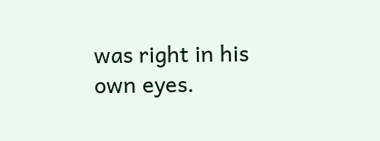was right in his own eyes.